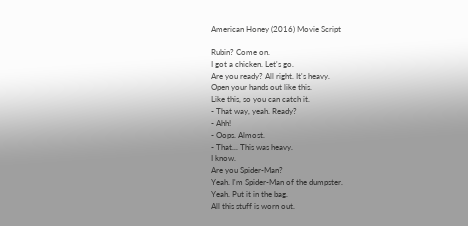American Honey (2016) Movie Script

Rubin? Come on.
I got a chicken. Let's go.
Are you ready? All right. It's heavy.
Open your hands out like this.
Like this, so you can catch it.
- That way, yeah. Ready?
- Ahh!
- Oops. Almost.
- That... This was heavy.
I know.
Are you Spider-Man?
Yeah. I'm Spider-Man of the dumpster.
Yeah. Put it in the bag.
All this stuff is worn out.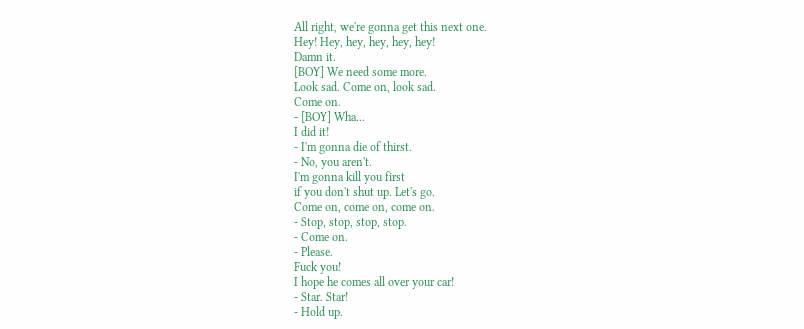All right, we're gonna get this next one.
Hey! Hey, hey, hey, hey, hey!
Damn it.
[BOY] We need some more.
Look sad. Come on, look sad.
Come on.
- [BOY] Wha...
I did it!
- I'm gonna die of thirst.
- No, you aren't.
I'm gonna kill you first
if you don't shut up. Let's go.
Come on, come on, come on.
- Stop, stop, stop, stop.
- Come on.
- Please.
Fuck you!
I hope he comes all over your car!
- Star. Star!
- Hold up.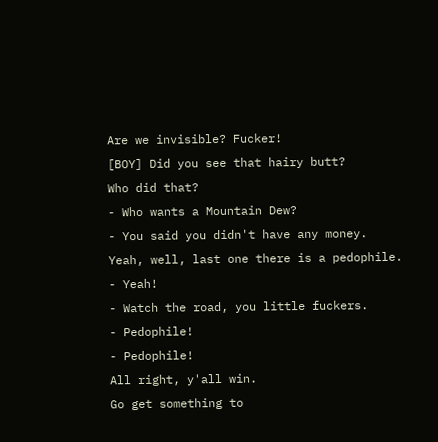Are we invisible? Fucker!
[BOY] Did you see that hairy butt?
Who did that?
- Who wants a Mountain Dew?
- You said you didn't have any money.
Yeah, well, last one there is a pedophile.
- Yeah!
- Watch the road, you little fuckers.
- Pedophile!
- Pedophile!
All right, y'all win.
Go get something to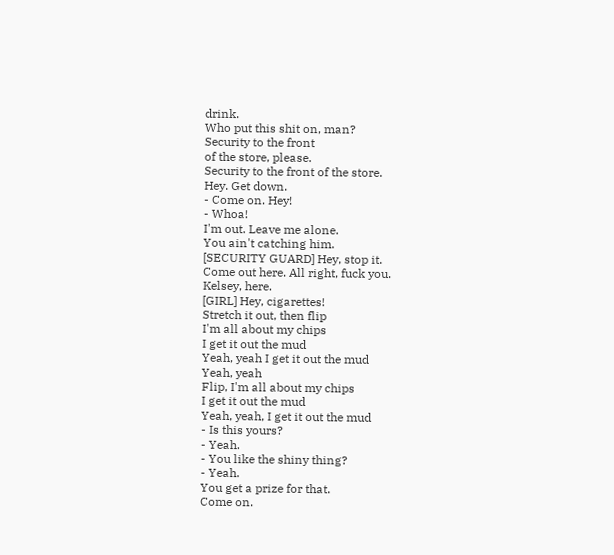drink.
Who put this shit on, man?
Security to the front
of the store, please.
Security to the front of the store.
Hey. Get down.
- Come on. Hey!
- Whoa!
I'm out. Leave me alone.
You ain't catching him.
[SECURITY GUARD] Hey, stop it.
Come out here. All right, fuck you.
Kelsey, here.
[GIRL] Hey, cigarettes!
Stretch it out, then flip
I'm all about my chips
I get it out the mud
Yeah, yeah I get it out the mud
Yeah, yeah
Flip, I'm all about my chips
I get it out the mud
Yeah, yeah, I get it out the mud
- Is this yours?
- Yeah.
- You like the shiny thing?
- Yeah.
You get a prize for that.
Come on.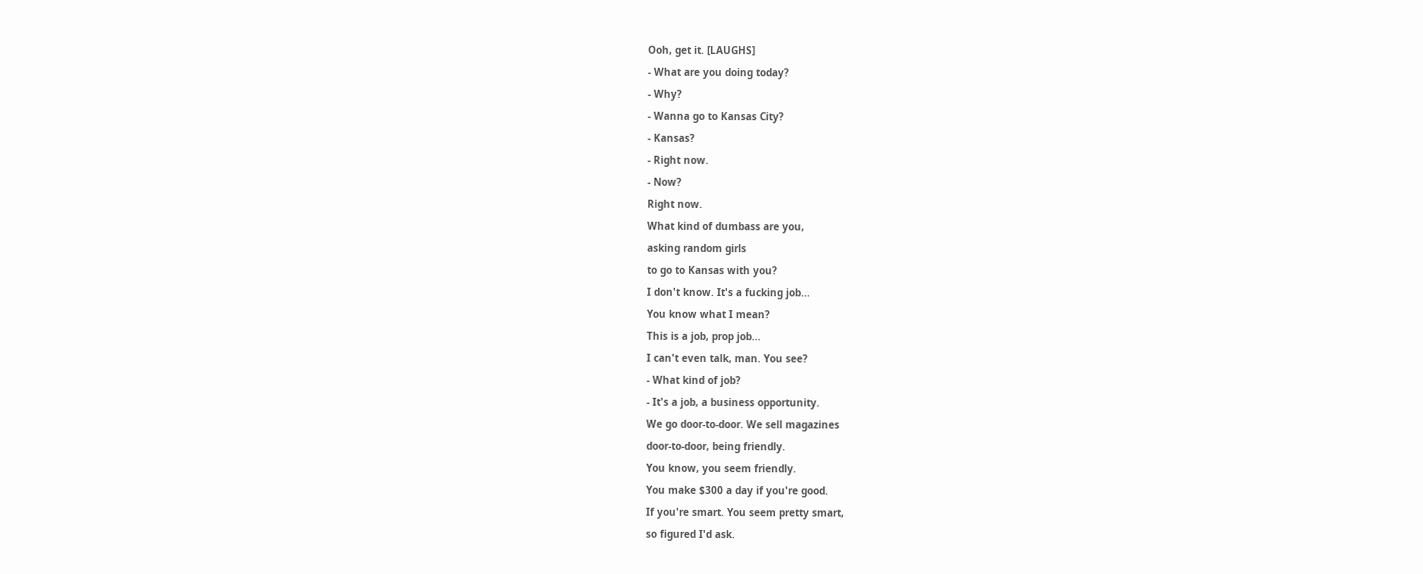Ooh, get it. [LAUGHS]
- What are you doing today?
- Why?
- Wanna go to Kansas City?
- Kansas?
- Right now.
- Now?
Right now.
What kind of dumbass are you,
asking random girls
to go to Kansas with you?
I don't know. It's a fucking job...
You know what I mean?
This is a job, prop job...
I can't even talk, man. You see?
- What kind of job?
- It's a job, a business opportunity.
We go door-to-door. We sell magazines
door-to-door, being friendly.
You know, you seem friendly.
You make $300 a day if you're good.
If you're smart. You seem pretty smart,
so figured I'd ask.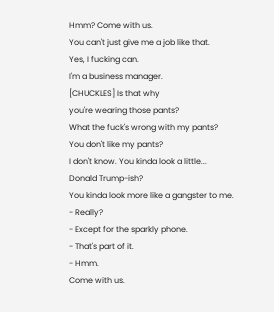Hmm? Come with us.
You can't just give me a job like that.
Yes, I fucking can.
I'm a business manager.
[CHUCKLES] Is that why
you're wearing those pants?
What the fuck's wrong with my pants?
You don't like my pants?
I don't know. You kinda look a little...
Donald Trump-ish?
You kinda look more like a gangster to me.
- Really?
- Except for the sparkly phone.
- That's part of it.
- Hmm.
Come with us.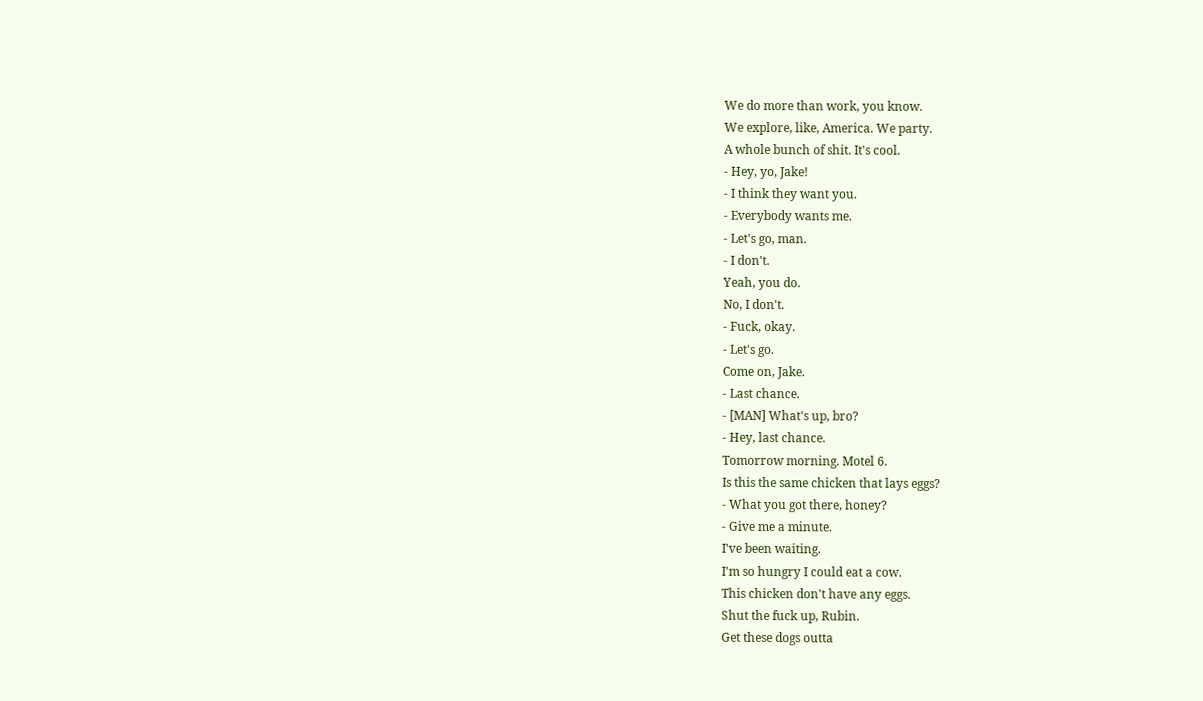We do more than work, you know.
We explore, like, America. We party.
A whole bunch of shit. It's cool.
- Hey, yo, Jake!
- I think they want you.
- Everybody wants me.
- Let's go, man.
- I don't.
Yeah, you do.
No, I don't.
- Fuck, okay.
- Let's go.
Come on, Jake.
- Last chance.
- [MAN] What's up, bro?
- Hey, last chance.
Tomorrow morning. Motel 6.
Is this the same chicken that lays eggs?
- What you got there, honey?
- Give me a minute.
I've been waiting.
I'm so hungry I could eat a cow.
This chicken don't have any eggs.
Shut the fuck up, Rubin.
Get these dogs outta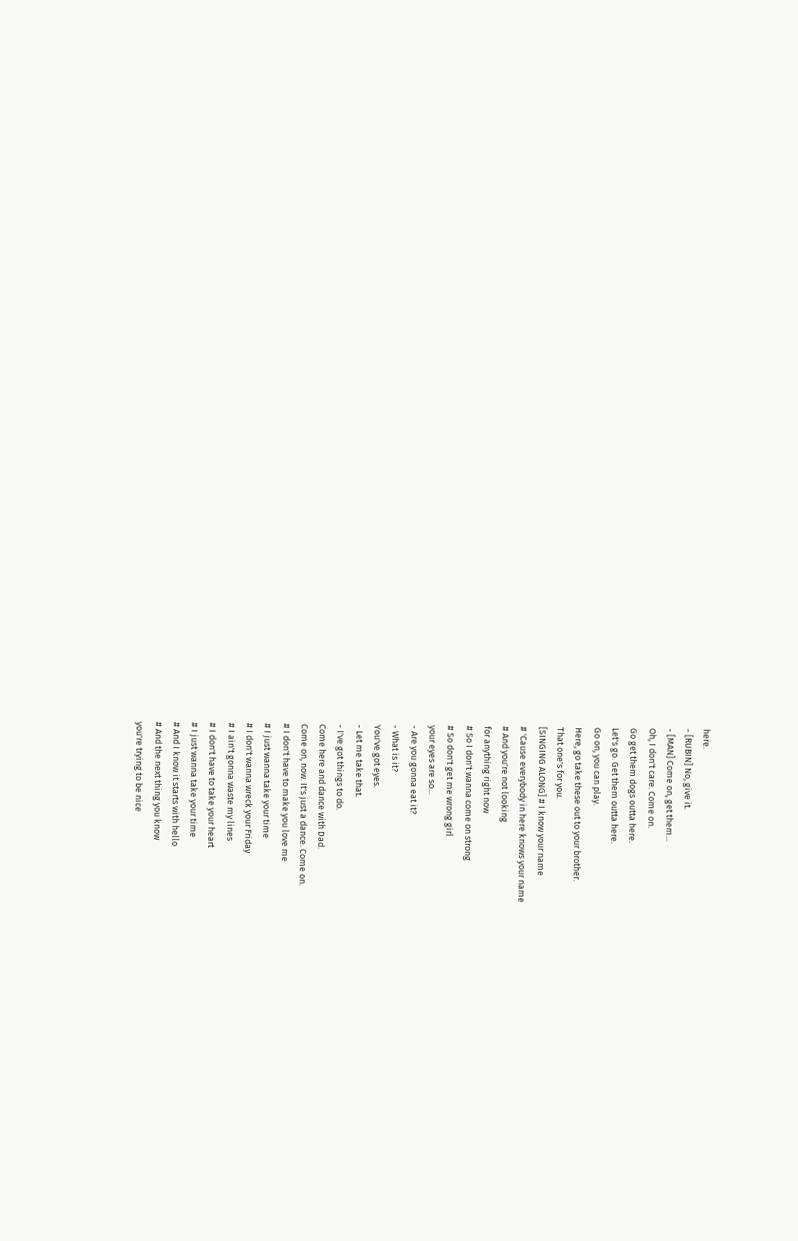here.
- [RUBIN] No, give it.
- [MAN] Come on, get them...
Oh, I don't care. Come on.
Go get them dogs outta here.
Let's go. Get them outta here.
Go on, you can play.
Here, go take these out to your brother.
That one's for you.
[SINGING ALONG] # I know your name
# 'Cause everybody in here knows your name
# And you're not looking
for anything right now
# So I don't wanna come on strong
# So don't get me wrong girl
your eyes are so...
- Are you gonna eat it?
- What is it?
You've got eyes.
- Let me take that.
- I've got things to do.
Come here and dance with Dad.
Come on, now. It's just a dance. Come on.
# I don't have to make you love me
# I just wanna take your time
# I don't wanna wreck your Friday
# I ain't gonna waste my lines
# I don't have to take your heart
# I just wanna take your time
# And I know it starts with hello
# And the next thing you know
you're trying to be nice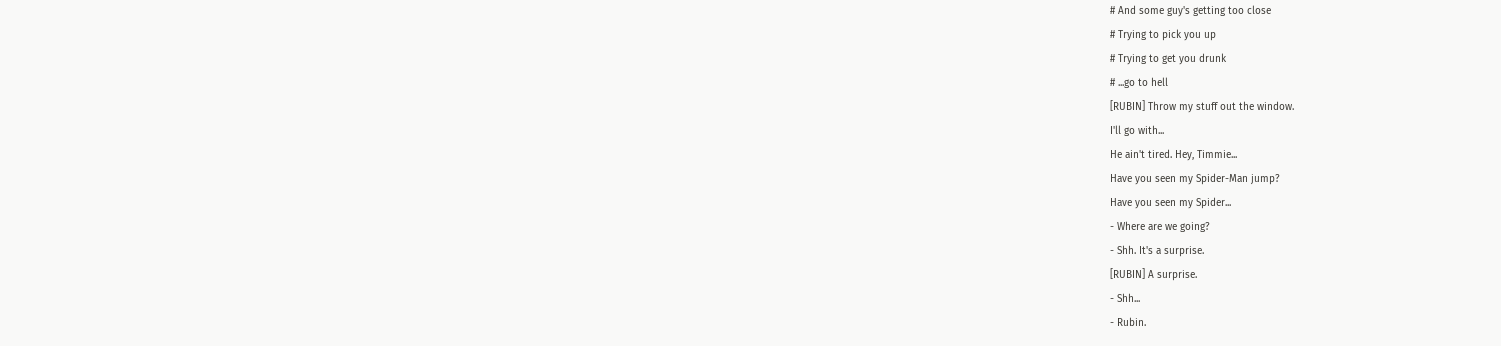# And some guy's getting too close
# Trying to pick you up
# Trying to get you drunk
# ...go to hell
[RUBIN] Throw my stuff out the window.
I'll go with...
He ain't tired. Hey, Timmie...
Have you seen my Spider-Man jump?
Have you seen my Spider...
- Where are we going?
- Shh. It's a surprise.
[RUBIN] A surprise.
- Shh...
- Rubin.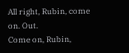All right, Rubin, come on. Out.
Come on, Rubin,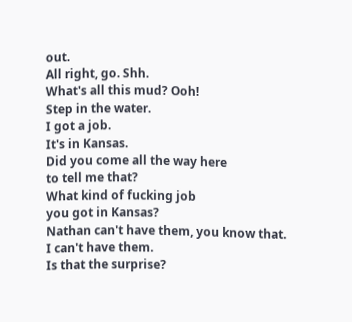out.
All right, go. Shh.
What's all this mud? Ooh!
Step in the water.
I got a job.
It's in Kansas.
Did you come all the way here
to tell me that?
What kind of fucking job
you got in Kansas?
Nathan can't have them, you know that.
I can't have them.
Is that the surprise?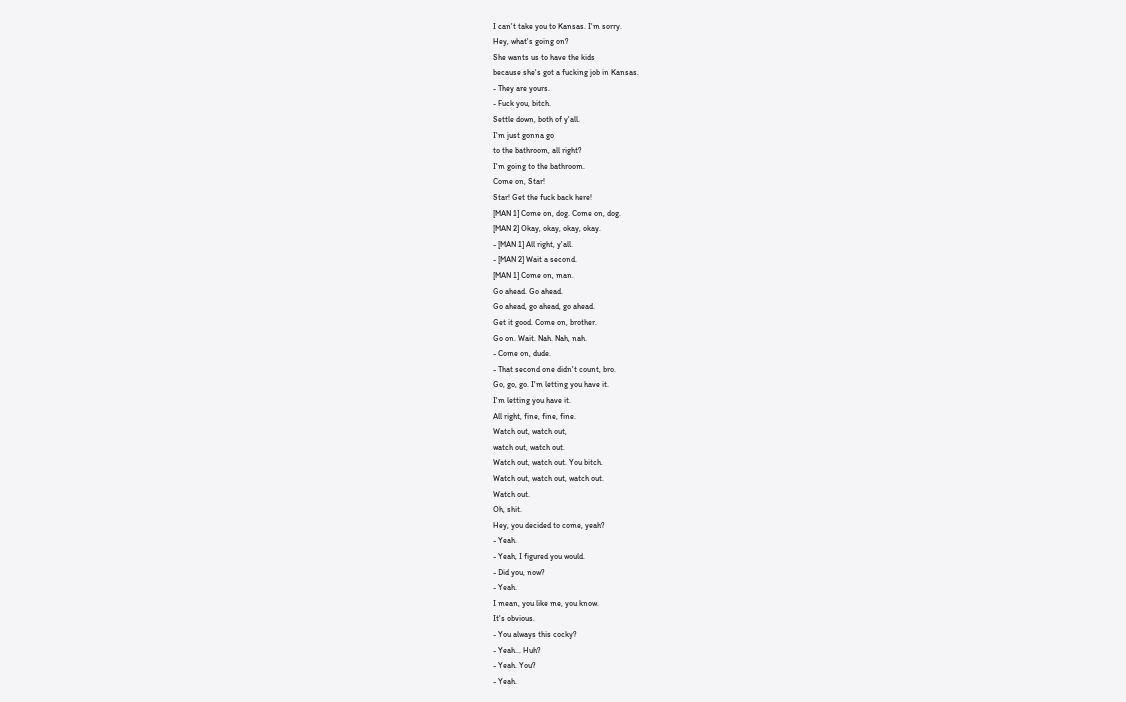I can't take you to Kansas. I'm sorry.
Hey, what's going on?
She wants us to have the kids
because she's got a fucking job in Kansas.
- They are yours.
- Fuck you, bitch.
Settle down, both of y'all.
I'm just gonna go
to the bathroom, all right?
I'm going to the bathroom.
Come on, Star!
Star! Get the fuck back here!
[MAN 1] Come on, dog. Come on, dog.
[MAN 2] Okay, okay, okay, okay.
- [MAN 1] All right, y'all.
- [MAN 2] Wait a second.
[MAN 1] Come on, man.
Go ahead. Go ahead.
Go ahead, go ahead, go ahead.
Get it good. Come on, brother.
Go on. Wait. Nah. Nah, nah.
- Come on, dude.
- That second one didn't count, bro.
Go, go, go. I'm letting you have it.
I'm letting you have it.
All right, fine, fine, fine.
Watch out, watch out,
watch out, watch out.
Watch out, watch out. You bitch.
Watch out, watch out, watch out.
Watch out.
Oh, shit.
Hey, you decided to come, yeah?
- Yeah.
- Yeah, I figured you would.
- Did you, now?
- Yeah.
I mean, you like me, you know.
It's obvious.
- You always this cocky?
- Yeah... Huh?
- Yeah. You?
- Yeah.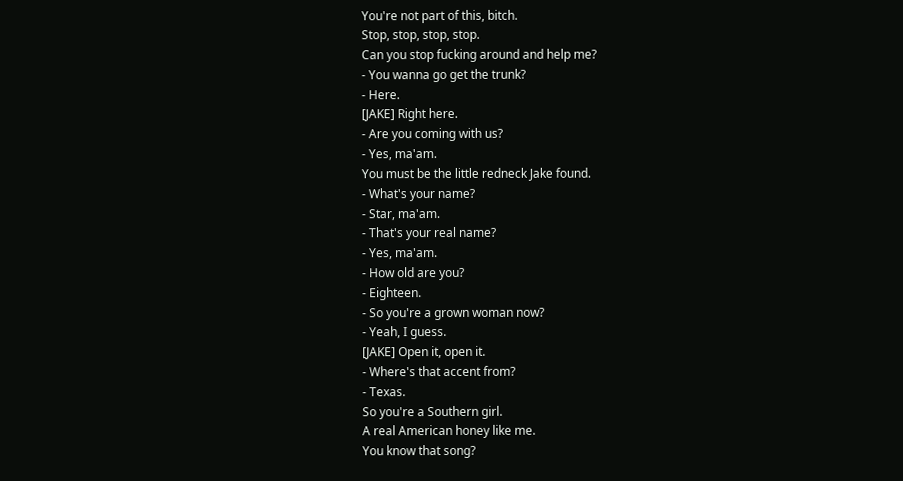You're not part of this, bitch.
Stop, stop, stop, stop.
Can you stop fucking around and help me?
- You wanna go get the trunk?
- Here.
[JAKE] Right here.
- Are you coming with us?
- Yes, ma'am.
You must be the little redneck Jake found.
- What's your name?
- Star, ma'am.
- That's your real name?
- Yes, ma'am.
- How old are you?
- Eighteen.
- So you're a grown woman now?
- Yeah, I guess.
[JAKE] Open it, open it.
- Where's that accent from?
- Texas.
So you're a Southern girl.
A real American honey like me.
You know that song?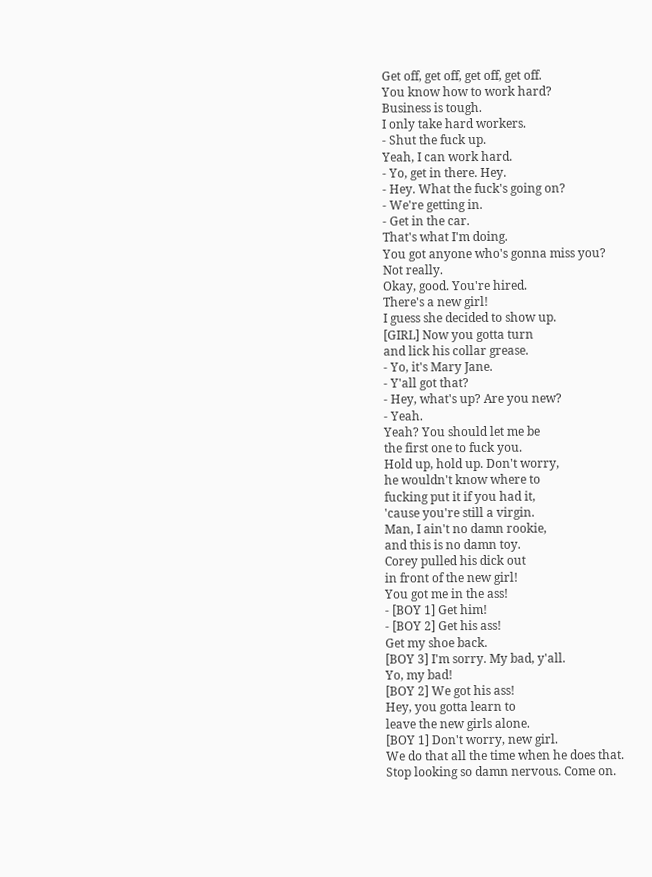Get off, get off, get off, get off.
You know how to work hard?
Business is tough.
I only take hard workers.
- Shut the fuck up.
Yeah, I can work hard.
- Yo, get in there. Hey.
- Hey. What the fuck's going on?
- We're getting in.
- Get in the car.
That's what I'm doing.
You got anyone who's gonna miss you?
Not really.
Okay, good. You're hired.
There's a new girl!
I guess she decided to show up.
[GIRL] Now you gotta turn
and lick his collar grease.
- Yo, it's Mary Jane.
- Y'all got that?
- Hey, what's up? Are you new?
- Yeah.
Yeah? You should let me be
the first one to fuck you.
Hold up, hold up. Don't worry,
he wouldn't know where to
fucking put it if you had it,
'cause you're still a virgin.
Man, I ain't no damn rookie,
and this is no damn toy.
Corey pulled his dick out
in front of the new girl!
You got me in the ass!
- [BOY 1] Get him!
- [BOY 2] Get his ass!
Get my shoe back.
[BOY 3] I'm sorry. My bad, y'all.
Yo, my bad!
[BOY 2] We got his ass!
Hey, you gotta learn to
leave the new girls alone.
[BOY 1] Don't worry, new girl.
We do that all the time when he does that.
Stop looking so damn nervous. Come on.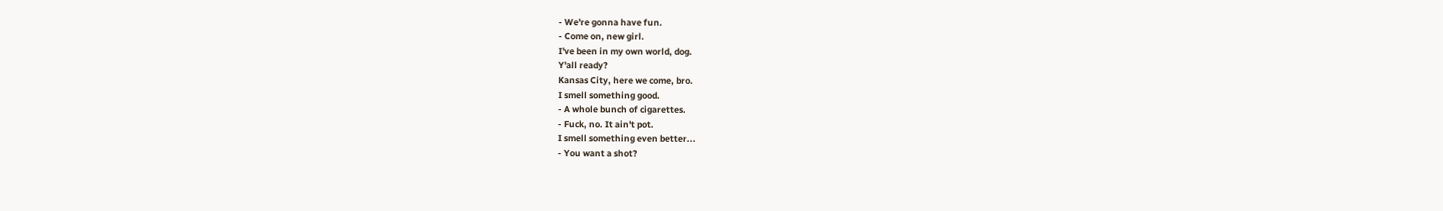- We're gonna have fun.
- Come on, new girl.
I've been in my own world, dog.
Y'all ready?
Kansas City, here we come, bro.
I smell something good.
- A whole bunch of cigarettes.
- Fuck, no. It ain't pot.
I smell something even better...
- You want a shot?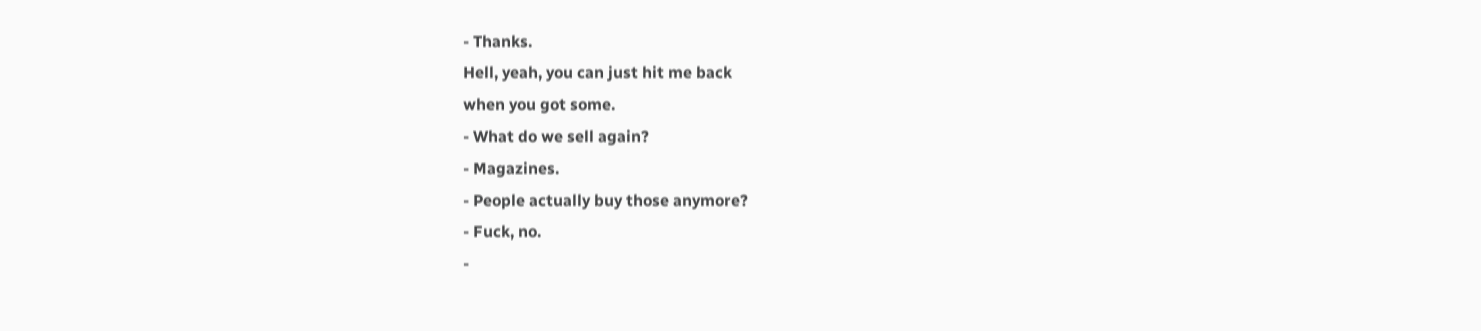- Thanks.
Hell, yeah, you can just hit me back
when you got some.
- What do we sell again?
- Magazines.
- People actually buy those anymore?
- Fuck, no.
-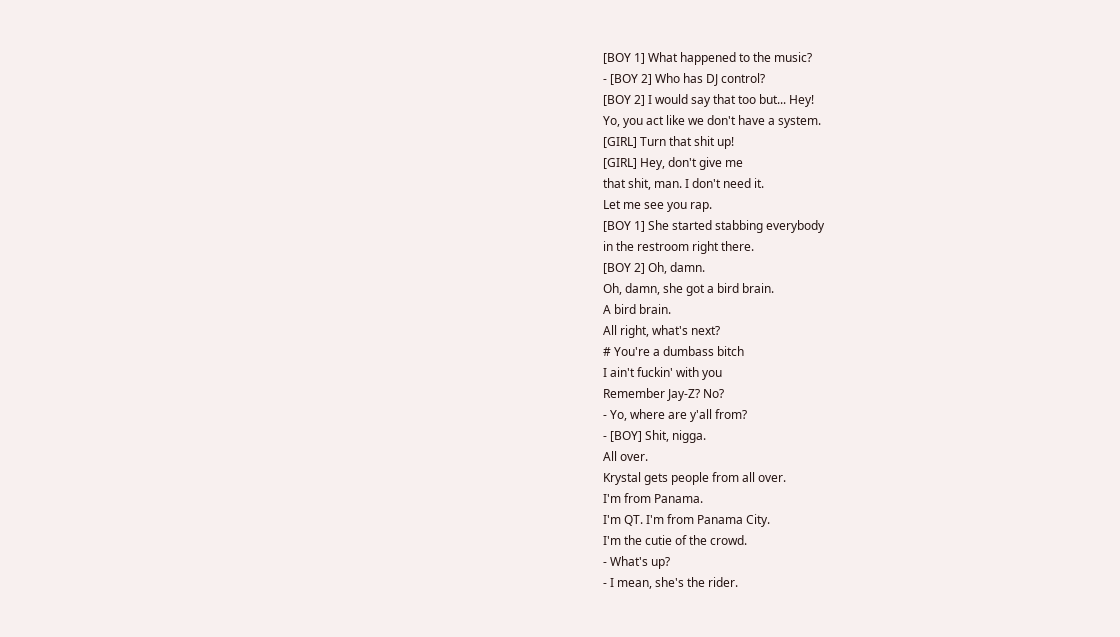[BOY 1] What happened to the music?
- [BOY 2] Who has DJ control?
[BOY 2] I would say that too but... Hey!
Yo, you act like we don't have a system.
[GIRL] Turn that shit up!
[GIRL] Hey, don't give me
that shit, man. I don't need it.
Let me see you rap.
[BOY 1] She started stabbing everybody
in the restroom right there.
[BOY 2] Oh, damn.
Oh, damn, she got a bird brain.
A bird brain.
All right, what's next?
# You're a dumbass bitch
I ain't fuckin' with you
Remember Jay-Z? No?
- Yo, where are y'all from?
- [BOY] Shit, nigga.
All over.
Krystal gets people from all over.
I'm from Panama.
I'm QT. I'm from Panama City.
I'm the cutie of the crowd.
- What's up?
- I mean, she's the rider.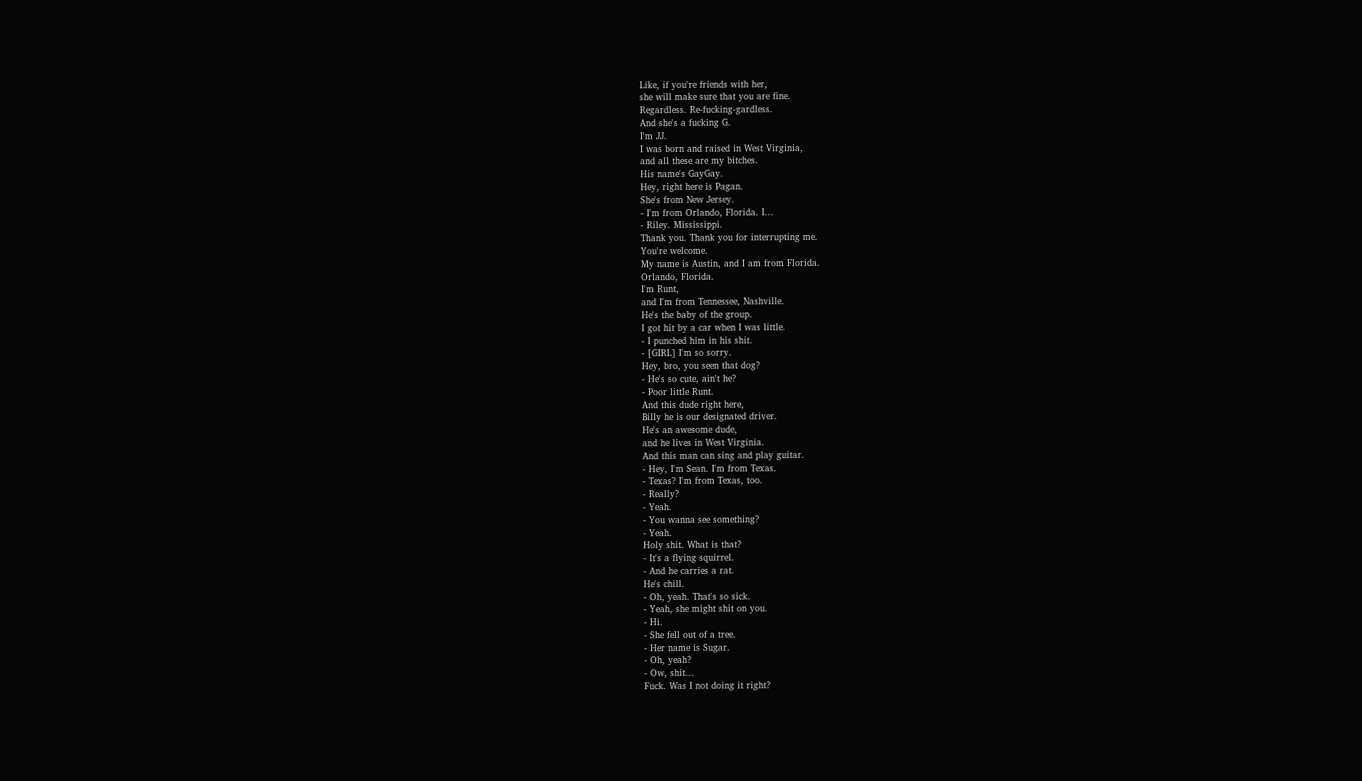Like, if you're friends with her,
she will make sure that you are fine.
Regardless. Re-fucking-gardless.
And she's a fucking G.
I'm JJ.
I was born and raised in West Virginia,
and all these are my bitches.
His name's GayGay.
Hey, right here is Pagan.
She's from New Jersey.
- I'm from Orlando, Florida. I...
- Riley. Mississippi.
Thank you. Thank you for interrupting me.
You're welcome.
My name is Austin, and I am from Florida.
Orlando, Florida.
I'm Runt,
and I'm from Tennessee, Nashville.
He's the baby of the group.
I got hit by a car when I was little.
- I punched him in his shit.
- [GIRL] I'm so sorry.
Hey, bro, you seen that dog?
- He's so cute, ain't he?
- Poor little Runt.
And this dude right here,
Billy he is our designated driver.
He's an awesome dude,
and he lives in West Virginia.
And this man can sing and play guitar.
- Hey, I'm Sean. I'm from Texas.
- Texas? I'm from Texas, too.
- Really?
- Yeah.
- You wanna see something?
- Yeah.
Holy shit. What is that?
- It's a flying squirrel.
- And he carries a rat.
He's chill.
- Oh, yeah. That's so sick.
- Yeah, she might shit on you.
- Hi.
- She fell out of a tree.
- Her name is Sugar.
- Oh, yeah?
- Ow, shit...
Fuck. Was I not doing it right?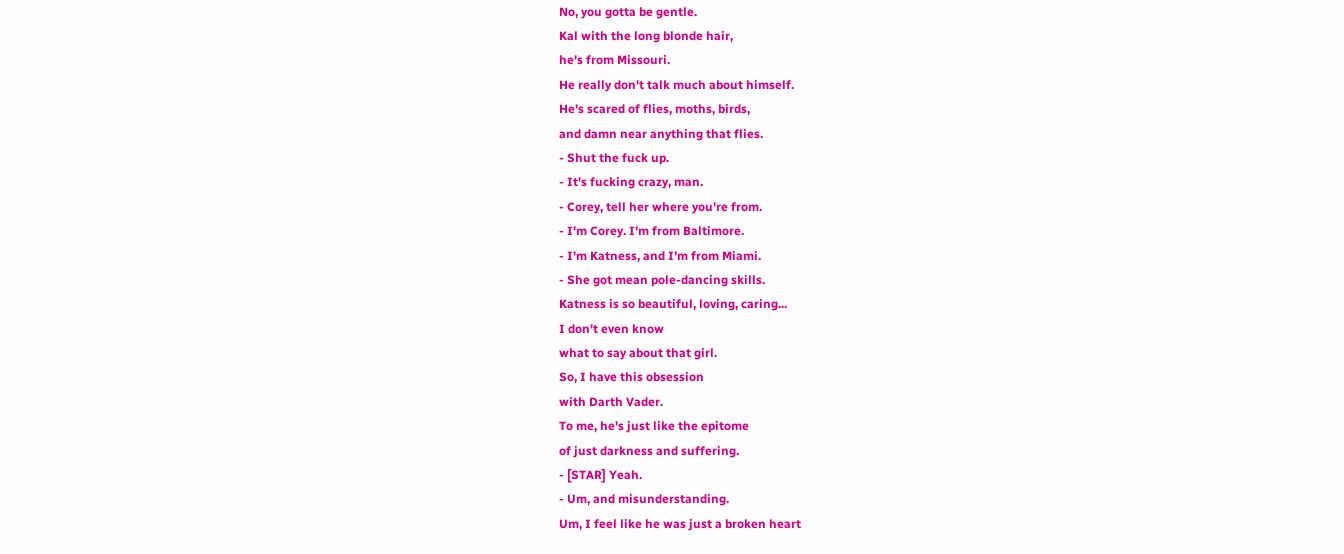No, you gotta be gentle.
Kal with the long blonde hair,
he's from Missouri.
He really don't talk much about himself.
He's scared of flies, moths, birds,
and damn near anything that flies.
- Shut the fuck up.
- It's fucking crazy, man.
- Corey, tell her where you're from.
- I'm Corey. I'm from Baltimore.
- I'm Katness, and I'm from Miami.
- She got mean pole-dancing skills.
Katness is so beautiful, loving, caring...
I don't even know
what to say about that girl.
So, I have this obsession
with Darth Vader.
To me, he's just like the epitome
of just darkness and suffering.
- [STAR] Yeah.
- Um, and misunderstanding.
Um, I feel like he was just a broken heart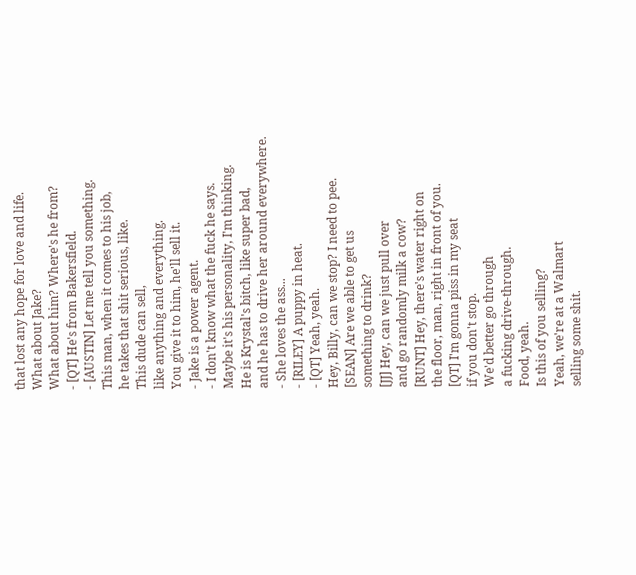that lost any hope for love and life.
What about Jake?
What about him? Where's he from?
- [QT] He's from Bakersfield.
- [AUSTIN] Let me tell you something.
This man, when it comes to his job,
he takes that shit serious, like.
This dude can sell,
like anything and everything.
You give it to him, he'll sell it.
- Jake is a power agent.
- I don't know what the fuck he says.
Maybe it's his personality, I'm thinking.
He is Krystal's bitch, like super bad,
and he has to drive her around everywhere.
- She loves the ass...
- [RILEY] A puppy in heat.
- [QT] Yeah, yeah.
Hey, Billy, can we stop? I need to pee.
[SEAN] Are we able to get us
something to drink?
[JJ] Hey, can we just pull over
and go randomly milk a cow?
[RUNT] Hey, there's water right on
the floor, man, right in front of you.
[QT] I'm gonna piss in my seat
if you don't stop.
We'd better go through
a fucking drive-through.
Food, yeah.
Is this of you selling?
Yeah, we're at a Walmart
selling some shit.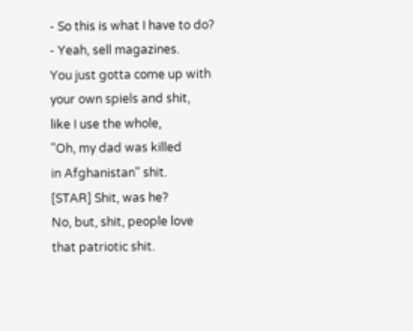- So this is what I have to do?
- Yeah, sell magazines.
You just gotta come up with
your own spiels and shit,
like I use the whole,
"Oh, my dad was killed
in Afghanistan" shit.
[STAR] Shit, was he?
No, but, shit, people love
that patriotic shit.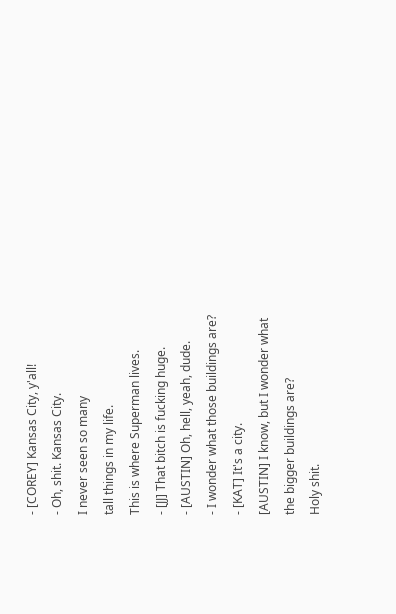- [COREY] Kansas City, y'all!
- Oh, shit. Kansas City.
I never seen so many
tall things in my life.
This is where Superman lives.
- [JJ] That bitch is fucking huge.
- [AUSTIN] Oh, hell, yeah, dude.
- I wonder what those buildings are?
- [KAT] It's a city.
[AUSTIN] I know, but I wonder what
the bigger buildings are?
Holy shit.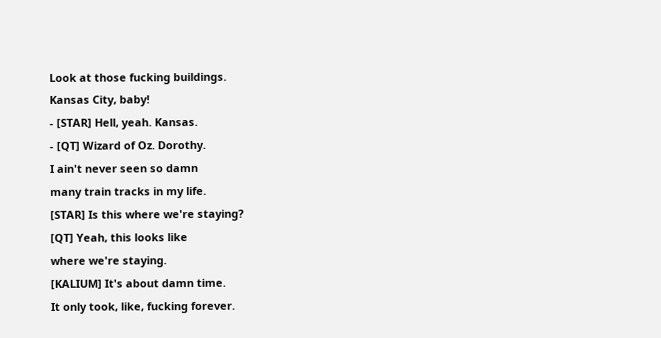Look at those fucking buildings.
Kansas City, baby!
- [STAR] Hell, yeah. Kansas.
- [QT] Wizard of Oz. Dorothy.
I ain't never seen so damn
many train tracks in my life.
[STAR] Is this where we're staying?
[QT] Yeah, this looks like
where we're staying.
[KALIUM] It's about damn time.
It only took, like, fucking forever.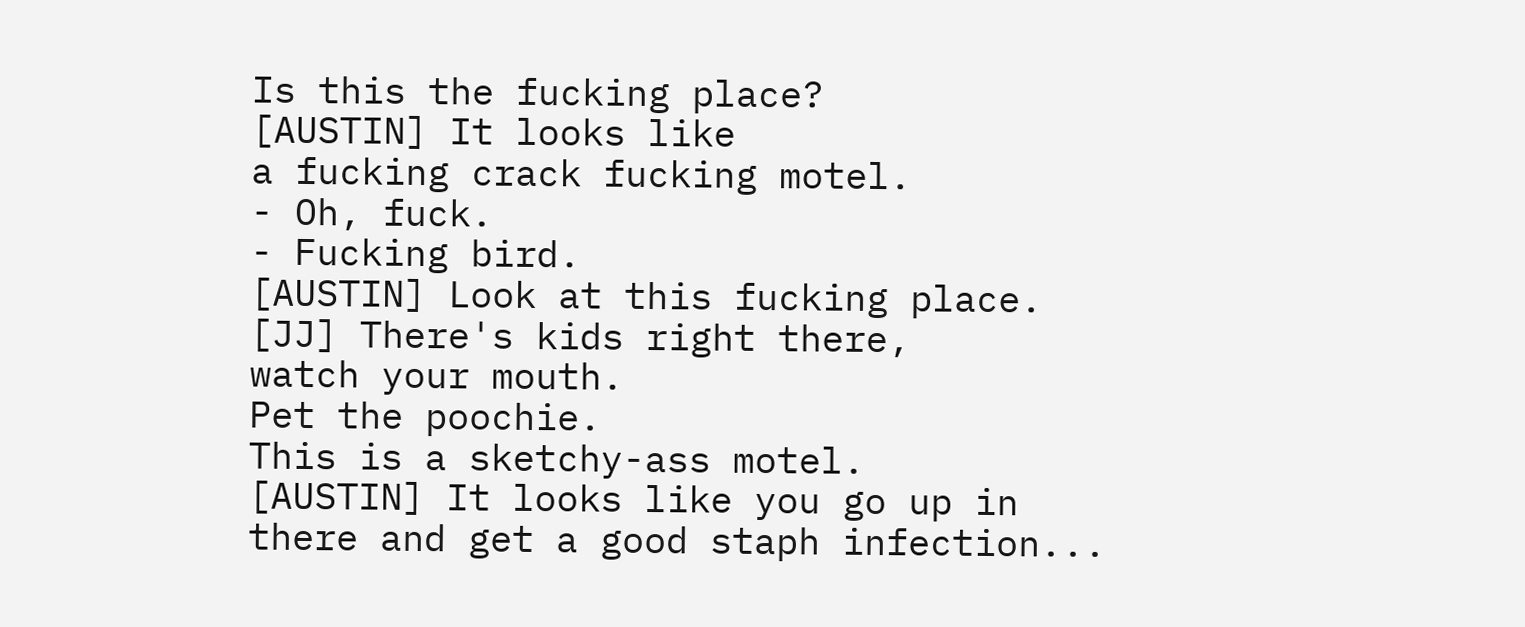Is this the fucking place?
[AUSTIN] It looks like
a fucking crack fucking motel.
- Oh, fuck.
- Fucking bird.
[AUSTIN] Look at this fucking place.
[JJ] There's kids right there,
watch your mouth.
Pet the poochie.
This is a sketchy-ass motel.
[AUSTIN] It looks like you go up in
there and get a good staph infection...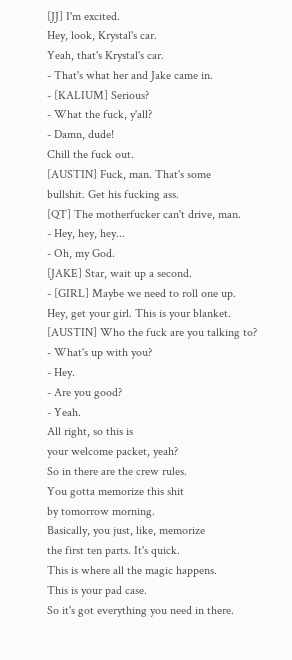[JJ] I'm excited.
Hey, look, Krystal's car.
Yeah, that's Krystal's car.
- That's what her and Jake came in.
- [KALIUM] Serious?
- What the fuck, y'all?
- Damn, dude!
Chill the fuck out.
[AUSTIN] Fuck, man. That's some
bullshit. Get his fucking ass.
[QT] The motherfucker can't drive, man.
- Hey, hey, hey...
- Oh, my God.
[JAKE] Star, wait up a second.
- [GIRL] Maybe we need to roll one up.
Hey, get your girl. This is your blanket.
[AUSTIN] Who the fuck are you talking to?
- What's up with you?
- Hey.
- Are you good?
- Yeah.
All right, so this is
your welcome packet, yeah?
So in there are the crew rules.
You gotta memorize this shit
by tomorrow morning.
Basically, you just, like, memorize
the first ten parts. It's quick.
This is where all the magic happens.
This is your pad case.
So it's got everything you need in there.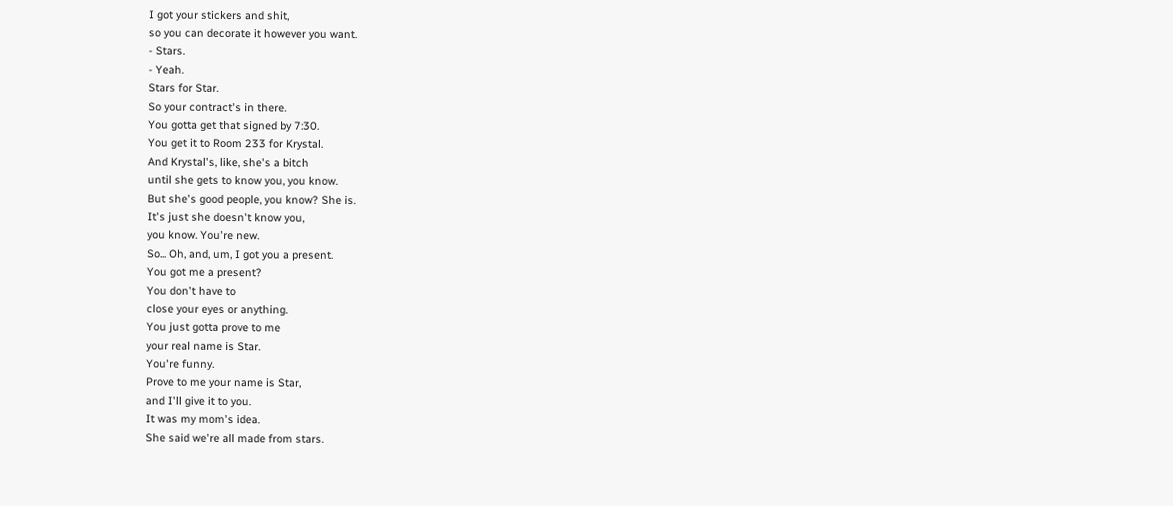I got your stickers and shit,
so you can decorate it however you want.
- Stars.
- Yeah.
Stars for Star.
So your contract's in there.
You gotta get that signed by 7:30.
You get it to Room 233 for Krystal.
And Krystal's, like, she's a bitch
until she gets to know you, you know.
But she's good people, you know? She is.
It's just she doesn't know you,
you know. You're new.
So... Oh, and, um, I got you a present.
You got me a present?
You don't have to
close your eyes or anything.
You just gotta prove to me
your real name is Star.
You're funny.
Prove to me your name is Star,
and I'll give it to you.
It was my mom's idea.
She said we're all made from stars.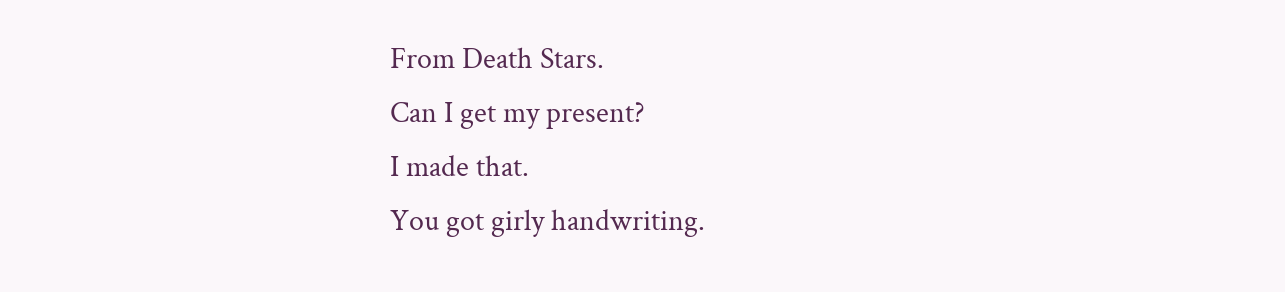From Death Stars.
Can I get my present?
I made that.
You got girly handwriting.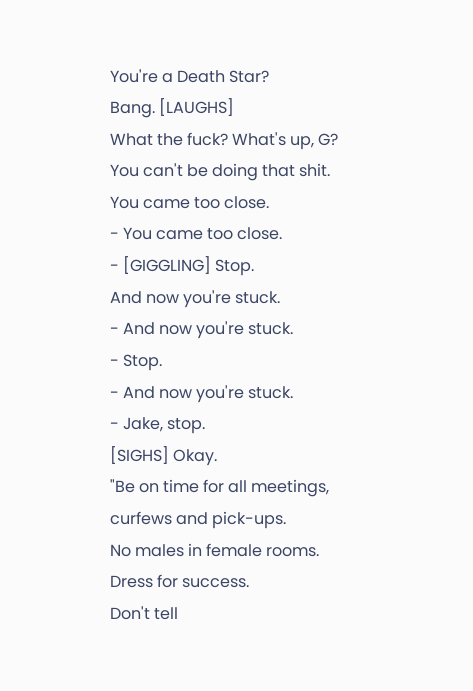You're a Death Star?
Bang. [LAUGHS]
What the fuck? What's up, G?
You can't be doing that shit.
You came too close.
- You came too close.
- [GIGGLING] Stop.
And now you're stuck.
- And now you're stuck.
- Stop.
- And now you're stuck.
- Jake, stop.
[SIGHS] Okay.
"Be on time for all meetings,
curfews and pick-ups.
No males in female rooms.
Dress for success.
Don't tell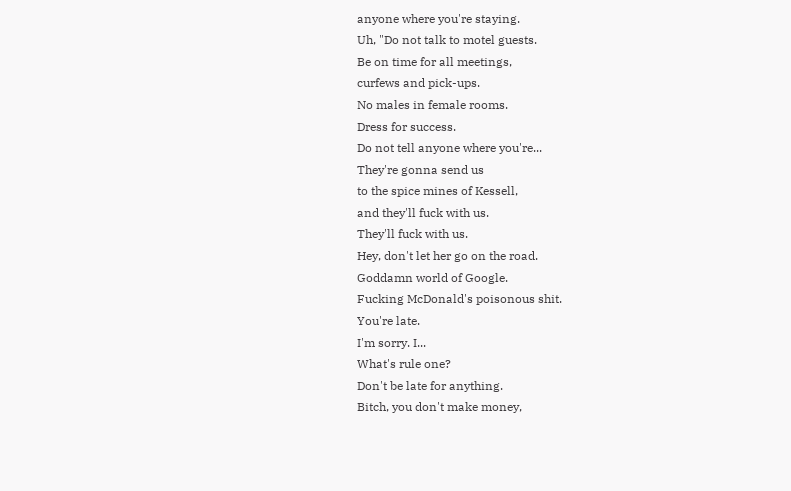anyone where you're staying.
Uh, "Do not talk to motel guests.
Be on time for all meetings,
curfews and pick-ups.
No males in female rooms.
Dress for success.
Do not tell anyone where you're...
They're gonna send us
to the spice mines of Kessell,
and they'll fuck with us.
They'll fuck with us.
Hey, don't let her go on the road.
Goddamn world of Google.
Fucking McDonald's poisonous shit.
You're late.
I'm sorry. I...
What's rule one?
Don't be late for anything.
Bitch, you don't make money,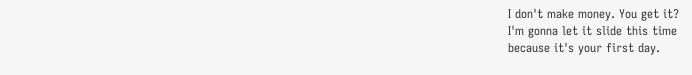I don't make money. You get it?
I'm gonna let it slide this time
because it's your first day.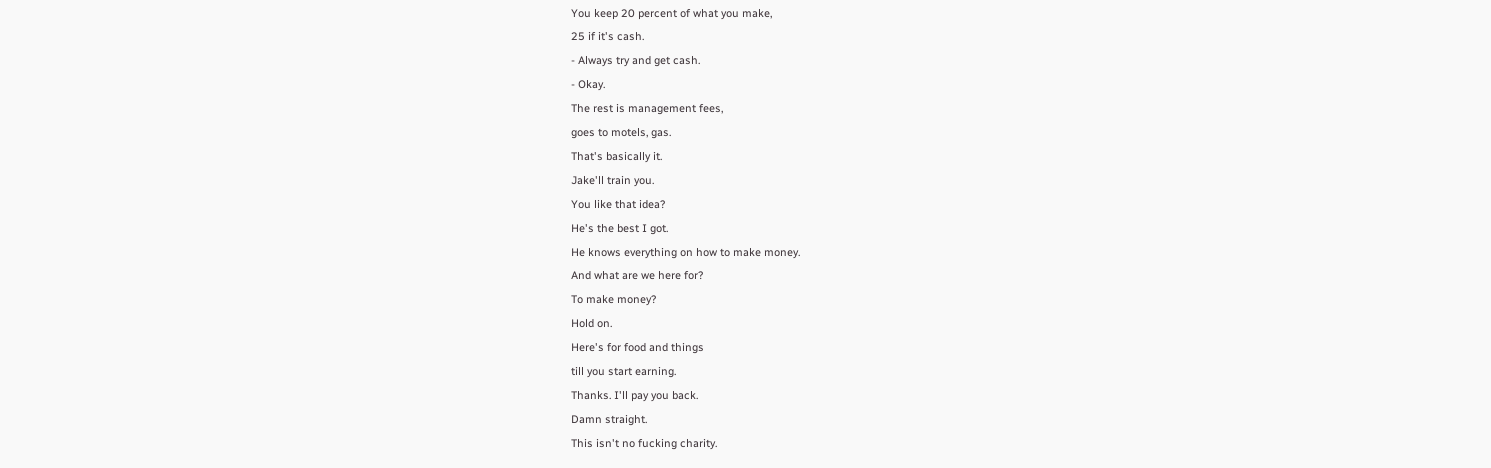You keep 20 percent of what you make,
25 if it's cash.
- Always try and get cash.
- Okay.
The rest is management fees,
goes to motels, gas.
That's basically it.
Jake'll train you.
You like that idea?
He's the best I got.
He knows everything on how to make money.
And what are we here for?
To make money?
Hold on.
Here's for food and things
till you start earning.
Thanks. I'll pay you back.
Damn straight.
This isn't no fucking charity.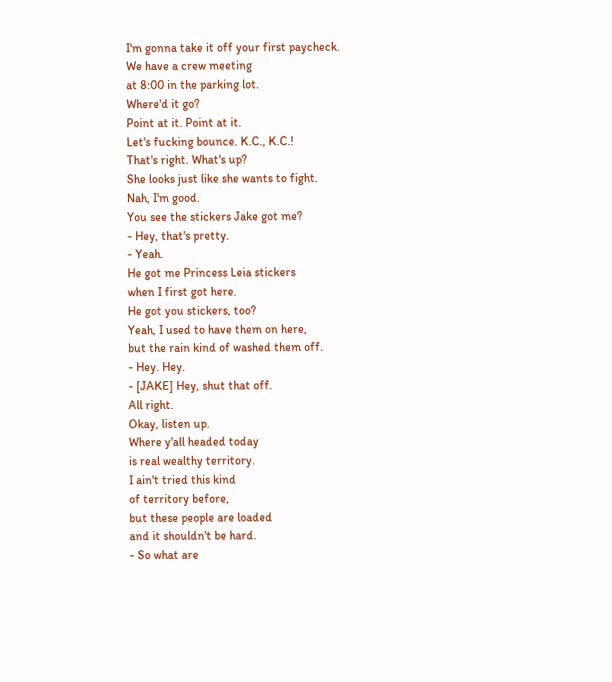I'm gonna take it off your first paycheck.
We have a crew meeting
at 8:00 in the parking lot.
Where'd it go?
Point at it. Point at it.
Let's fucking bounce. K.C., K.C.!
That's right. What's up?
She looks just like she wants to fight.
Nah, I'm good.
You see the stickers Jake got me?
- Hey, that's pretty.
- Yeah.
He got me Princess Leia stickers
when I first got here.
He got you stickers, too?
Yeah, I used to have them on here,
but the rain kind of washed them off.
- Hey. Hey.
- [JAKE] Hey, shut that off.
All right.
Okay, listen up.
Where y'all headed today
is real wealthy territory.
I ain't tried this kind
of territory before,
but these people are loaded
and it shouldn't be hard.
- So what are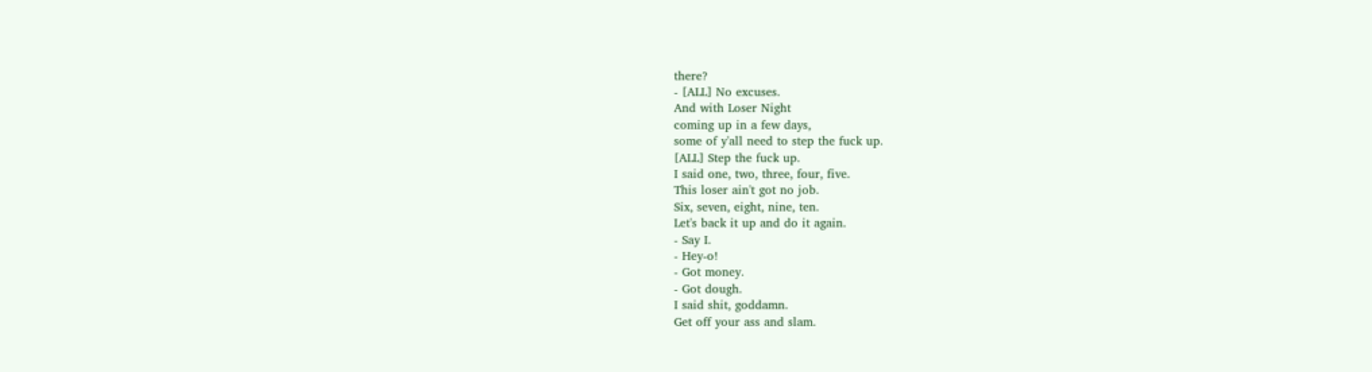there?
- [ALL] No excuses.
And with Loser Night
coming up in a few days,
some of y'all need to step the fuck up.
[ALL] Step the fuck up.
I said one, two, three, four, five.
This loser ain't got no job.
Six, seven, eight, nine, ten.
Let's back it up and do it again.
- Say I.
- Hey-o!
- Got money.
- Got dough.
I said shit, goddamn.
Get off your ass and slam.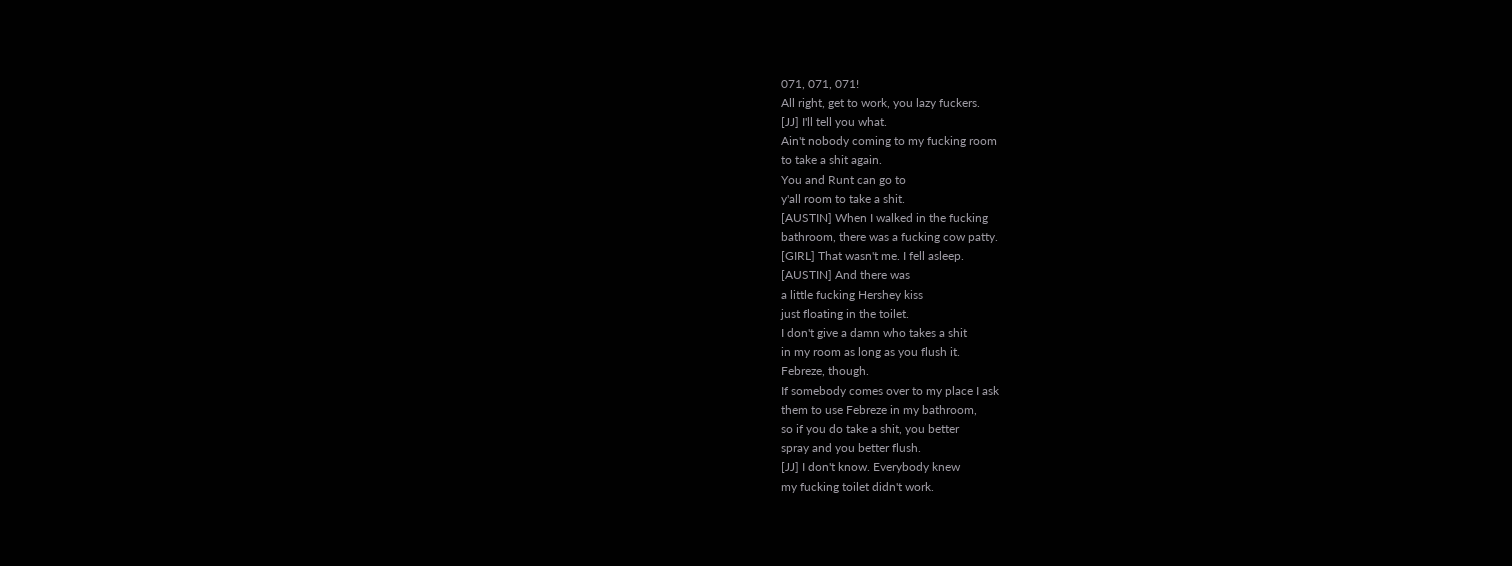071, 071, 071!
All right, get to work, you lazy fuckers.
[JJ] I'll tell you what.
Ain't nobody coming to my fucking room
to take a shit again.
You and Runt can go to
y'all room to take a shit.
[AUSTIN] When I walked in the fucking
bathroom, there was a fucking cow patty.
[GIRL] That wasn't me. I fell asleep.
[AUSTIN] And there was
a little fucking Hershey kiss
just floating in the toilet.
I don't give a damn who takes a shit
in my room as long as you flush it.
Febreze, though.
If somebody comes over to my place I ask
them to use Febreze in my bathroom,
so if you do take a shit, you better
spray and you better flush.
[JJ] I don't know. Everybody knew
my fucking toilet didn't work.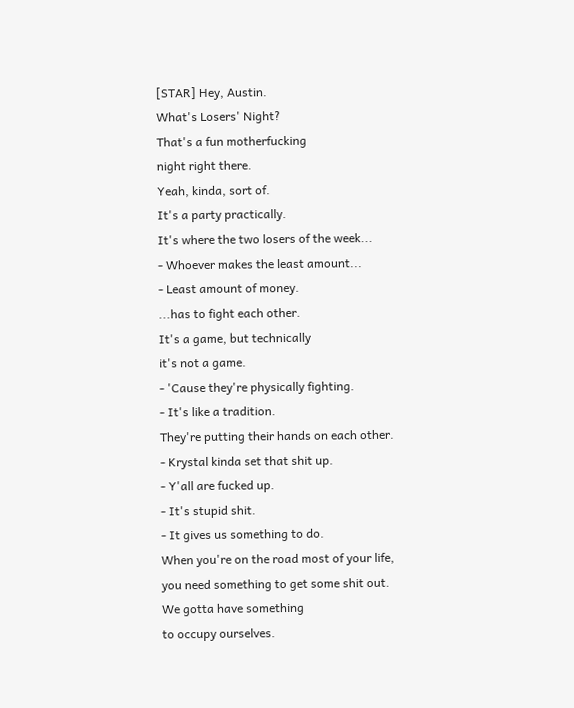[STAR] Hey, Austin.
What's Losers' Night?
That's a fun motherfucking
night right there.
Yeah, kinda, sort of.
It's a party practically.
It's where the two losers of the week...
- Whoever makes the least amount...
- Least amount of money.
...has to fight each other.
It's a game, but technically
it's not a game.
- 'Cause they're physically fighting.
- It's like a tradition.
They're putting their hands on each other.
- Krystal kinda set that shit up.
- Y'all are fucked up.
- It's stupid shit.
- It gives us something to do.
When you're on the road most of your life,
you need something to get some shit out.
We gotta have something
to occupy ourselves.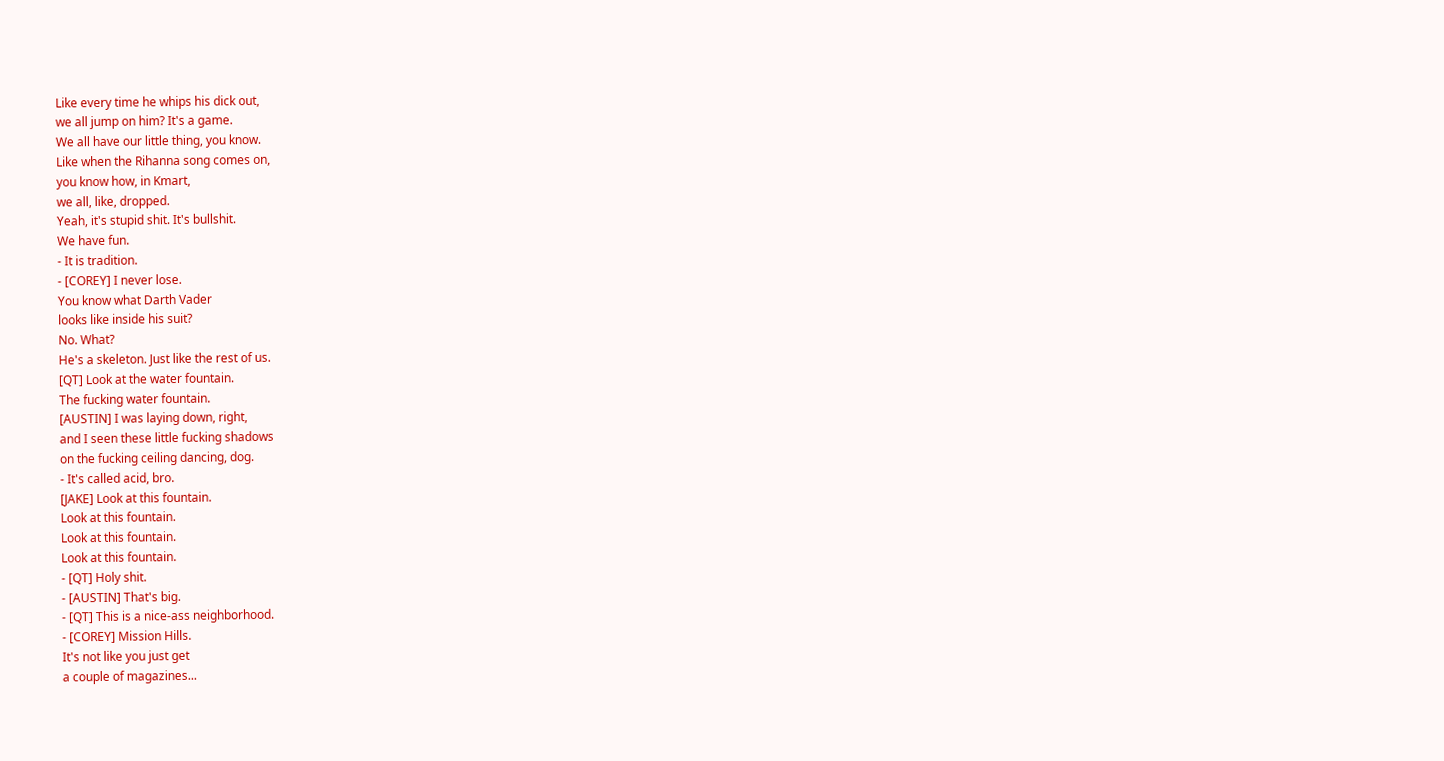Like every time he whips his dick out,
we all jump on him? It's a game.
We all have our little thing, you know.
Like when the Rihanna song comes on,
you know how, in Kmart,
we all, like, dropped.
Yeah, it's stupid shit. It's bullshit.
We have fun.
- It is tradition.
- [COREY] I never lose.
You know what Darth Vader
looks like inside his suit?
No. What?
He's a skeleton. Just like the rest of us.
[QT] Look at the water fountain.
The fucking water fountain.
[AUSTIN] I was laying down, right,
and I seen these little fucking shadows
on the fucking ceiling dancing, dog.
- It's called acid, bro.
[JAKE] Look at this fountain.
Look at this fountain.
Look at this fountain.
Look at this fountain.
- [QT] Holy shit.
- [AUSTIN] That's big.
- [QT] This is a nice-ass neighborhood.
- [COREY] Mission Hills.
It's not like you just get
a couple of magazines...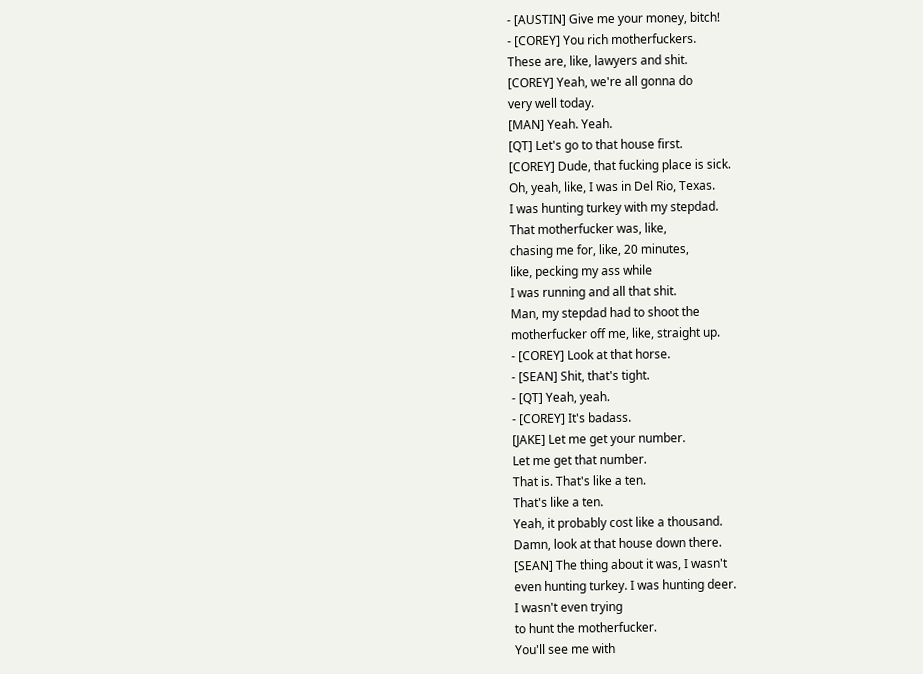- [AUSTIN] Give me your money, bitch!
- [COREY] You rich motherfuckers.
These are, like, lawyers and shit.
[COREY] Yeah, we're all gonna do
very well today.
[MAN] Yeah. Yeah.
[QT] Let's go to that house first.
[COREY] Dude, that fucking place is sick.
Oh, yeah, like, I was in Del Rio, Texas.
I was hunting turkey with my stepdad.
That motherfucker was, like,
chasing me for, like, 20 minutes,
like, pecking my ass while
I was running and all that shit.
Man, my stepdad had to shoot the
motherfucker off me, like, straight up.
- [COREY] Look at that horse.
- [SEAN] Shit, that's tight.
- [QT] Yeah, yeah.
- [COREY] It's badass.
[JAKE] Let me get your number.
Let me get that number.
That is. That's like a ten.
That's like a ten.
Yeah, it probably cost like a thousand.
Damn, look at that house down there.
[SEAN] The thing about it was, I wasn't
even hunting turkey. I was hunting deer.
I wasn't even trying
to hunt the motherfucker.
You'll see me with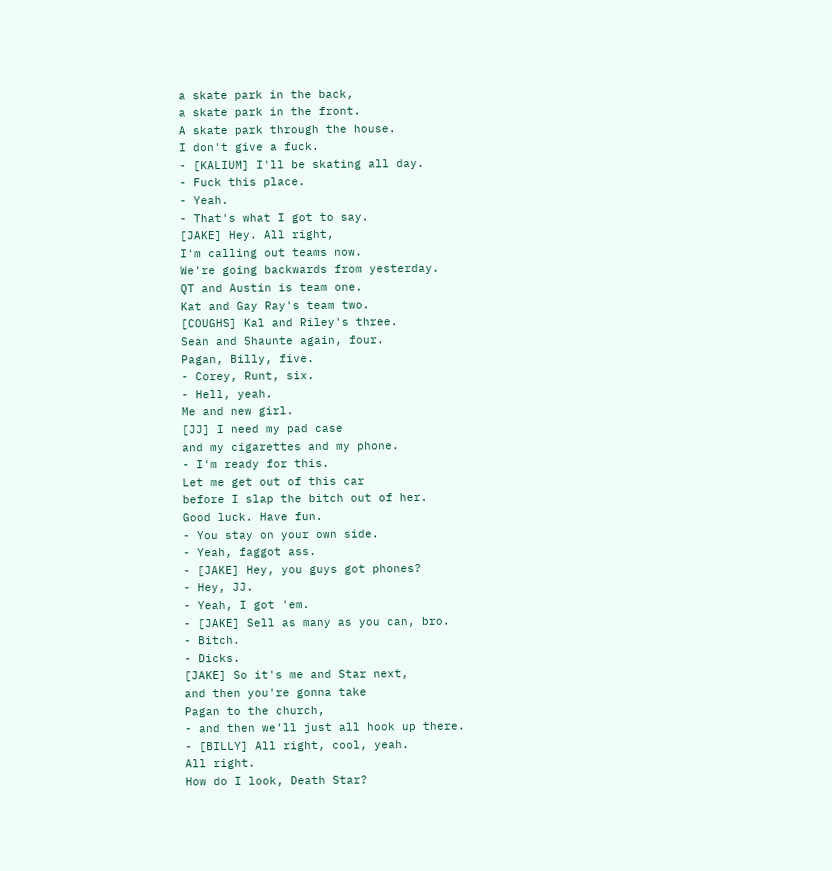a skate park in the back,
a skate park in the front.
A skate park through the house.
I don't give a fuck.
- [KALIUM] I'll be skating all day.
- Fuck this place.
- Yeah.
- That's what I got to say.
[JAKE] Hey. All right,
I'm calling out teams now.
We're going backwards from yesterday.
QT and Austin is team one.
Kat and Gay Ray's team two.
[COUGHS] Kal and Riley's three.
Sean and Shaunte again, four.
Pagan, Billy, five.
- Corey, Runt, six.
- Hell, yeah.
Me and new girl.
[JJ] I need my pad case
and my cigarettes and my phone.
- I'm ready for this.
Let me get out of this car
before I slap the bitch out of her.
Good luck. Have fun.
- You stay on your own side.
- Yeah, faggot ass.
- [JAKE] Hey, you guys got phones?
- Hey, JJ.
- Yeah, I got 'em.
- [JAKE] Sell as many as you can, bro.
- Bitch.
- Dicks.
[JAKE] So it's me and Star next,
and then you're gonna take
Pagan to the church,
- and then we'll just all hook up there.
- [BILLY] All right, cool, yeah.
All right.
How do I look, Death Star?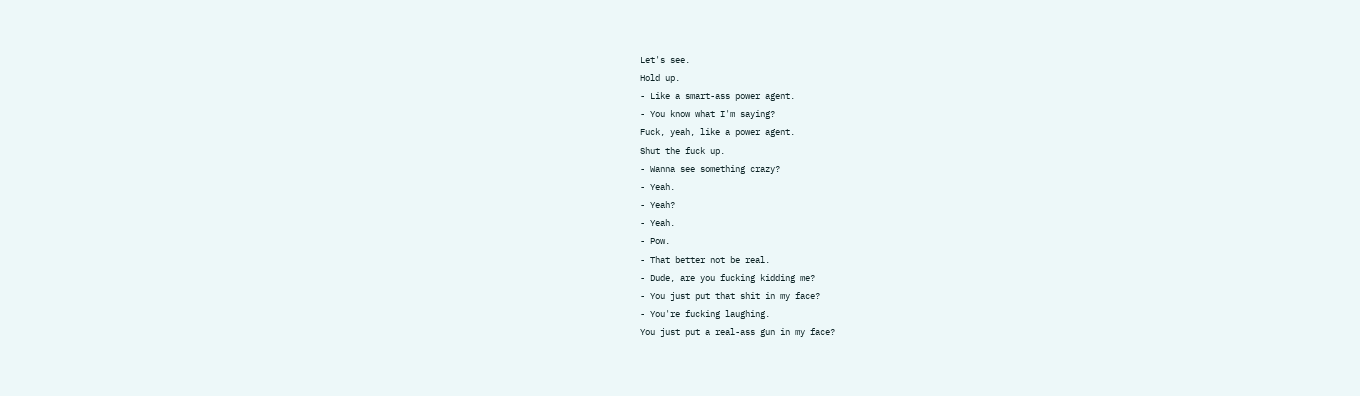Let's see.
Hold up.
- Like a smart-ass power agent.
- You know what I'm saying?
Fuck, yeah, like a power agent.
Shut the fuck up.
- Wanna see something crazy?
- Yeah.
- Yeah?
- Yeah.
- Pow.
- That better not be real.
- Dude, are you fucking kidding me?
- You just put that shit in my face?
- You're fucking laughing.
You just put a real-ass gun in my face?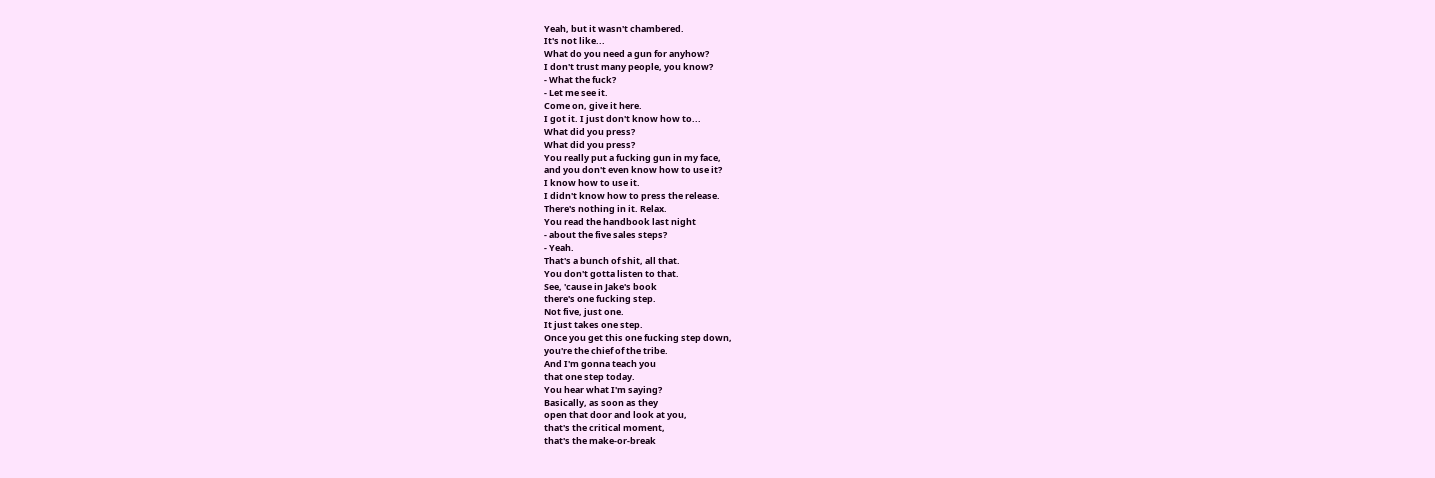Yeah, but it wasn't chambered.
It's not like...
What do you need a gun for anyhow?
I don't trust many people, you know?
- What the fuck?
- Let me see it.
Come on, give it here.
I got it. I just don't know how to...
What did you press?
What did you press?
You really put a fucking gun in my face,
and you don't even know how to use it?
I know how to use it.
I didn't know how to press the release.
There's nothing in it. Relax.
You read the handbook last night
- about the five sales steps?
- Yeah.
That's a bunch of shit, all that.
You don't gotta listen to that.
See, 'cause in Jake's book
there's one fucking step.
Not five, just one.
It just takes one step.
Once you get this one fucking step down,
you're the chief of the tribe.
And I'm gonna teach you
that one step today.
You hear what I'm saying?
Basically, as soon as they
open that door and look at you,
that's the critical moment,
that's the make-or-break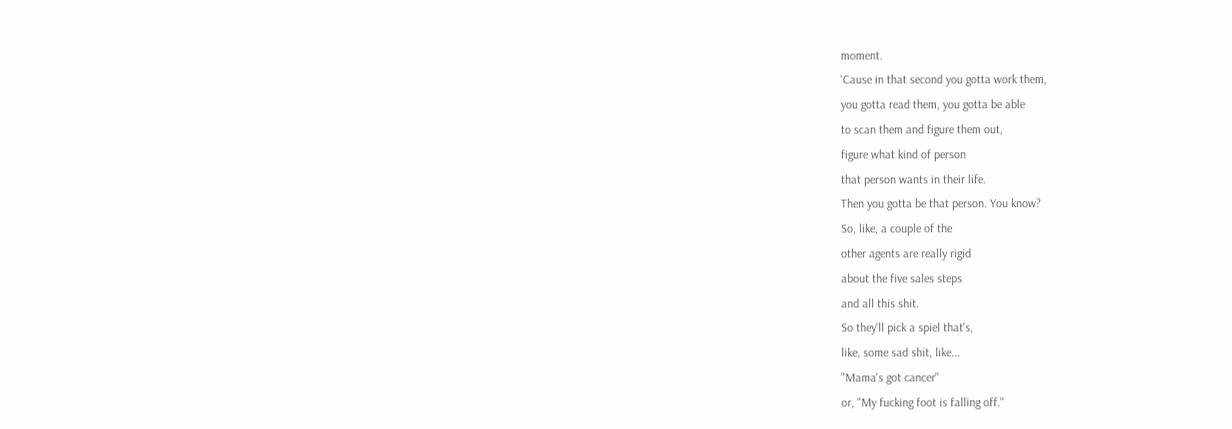moment.
'Cause in that second you gotta work them,
you gotta read them, you gotta be able
to scan them and figure them out,
figure what kind of person
that person wants in their life.
Then you gotta be that person. You know?
So, like, a couple of the
other agents are really rigid
about the five sales steps
and all this shit.
So they'll pick a spiel that's,
like, some sad shit, like...
"Mama's got cancer"
or, "My fucking foot is falling off."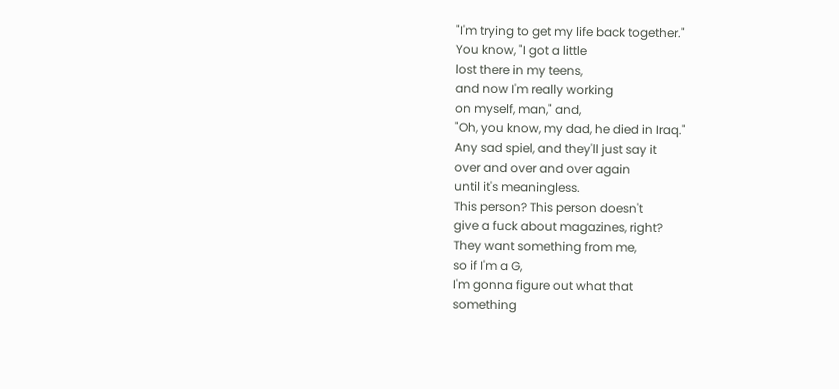"I'm trying to get my life back together."
You know, "I got a little
lost there in my teens,
and now I'm really working
on myself, man," and,
"Oh, you know, my dad, he died in Iraq."
Any sad spiel, and they'll just say it
over and over and over again
until it's meaningless.
This person? This person doesn't
give a fuck about magazines, right?
They want something from me,
so if I'm a G,
I'm gonna figure out what that
something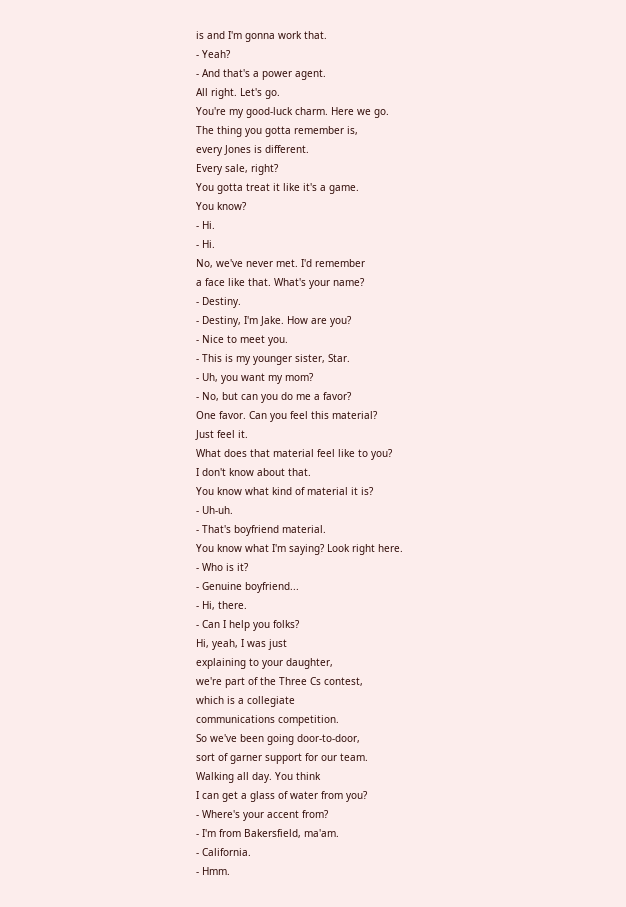is and I'm gonna work that.
- Yeah?
- And that's a power agent.
All right. Let's go.
You're my good-luck charm. Here we go.
The thing you gotta remember is,
every Jones is different.
Every sale, right?
You gotta treat it like it's a game.
You know?
- Hi.
- Hi.
No, we've never met. I'd remember
a face like that. What's your name?
- Destiny.
- Destiny, I'm Jake. How are you?
- Nice to meet you.
- This is my younger sister, Star.
- Uh, you want my mom?
- No, but can you do me a favor?
One favor. Can you feel this material?
Just feel it.
What does that material feel like to you?
I don't know about that.
You know what kind of material it is?
- Uh-uh.
- That's boyfriend material.
You know what I'm saying? Look right here.
- Who is it?
- Genuine boyfriend...
- Hi, there.
- Can I help you folks?
Hi, yeah, I was just
explaining to your daughter,
we're part of the Three Cs contest,
which is a collegiate
communications competition.
So we've been going door-to-door,
sort of garner support for our team.
Walking all day. You think
I can get a glass of water from you?
- Where's your accent from?
- I'm from Bakersfield, ma'am.
- California.
- Hmm.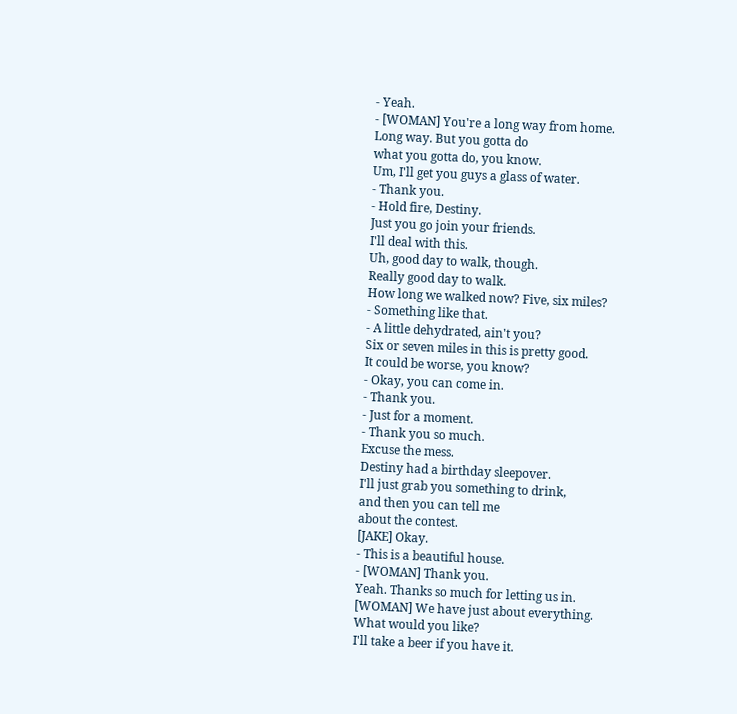- Yeah.
- [WOMAN] You're a long way from home.
Long way. But you gotta do
what you gotta do, you know.
Um, I'll get you guys a glass of water.
- Thank you.
- Hold fire, Destiny.
Just you go join your friends.
I'll deal with this.
Uh, good day to walk, though.
Really good day to walk.
How long we walked now? Five, six miles?
- Something like that.
- A little dehydrated, ain't you?
Six or seven miles in this is pretty good.
It could be worse, you know?
- Okay, you can come in.
- Thank you.
- Just for a moment.
- Thank you so much.
Excuse the mess.
Destiny had a birthday sleepover.
I'll just grab you something to drink,
and then you can tell me
about the contest.
[JAKE] Okay.
- This is a beautiful house.
- [WOMAN] Thank you.
Yeah. Thanks so much for letting us in.
[WOMAN] We have just about everything.
What would you like?
I'll take a beer if you have it.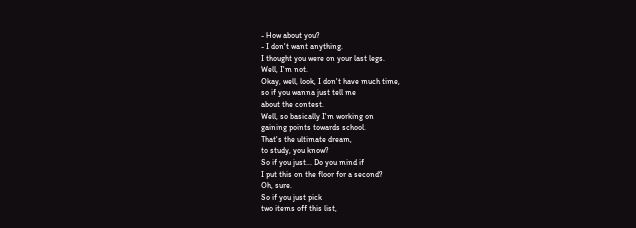- How about you?
- I don't want anything.
I thought you were on your last legs.
Well, I'm not.
Okay, well, look, I don't have much time,
so if you wanna just tell me
about the contest.
Well, so basically I'm working on
gaining points towards school.
That's the ultimate dream,
to study, you know?
So if you just... Do you mind if
I put this on the floor for a second?
Oh, sure.
So if you just pick
two items off this list,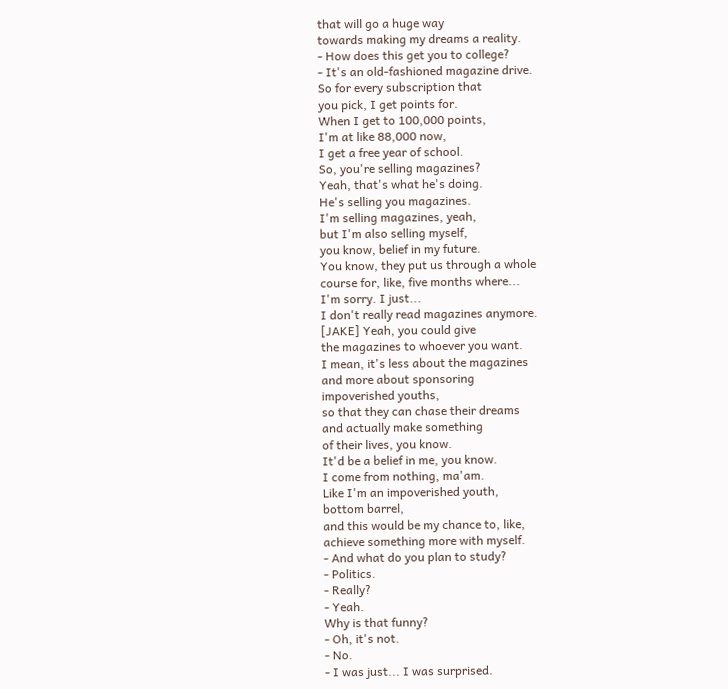that will go a huge way
towards making my dreams a reality.
- How does this get you to college?
- It's an old-fashioned magazine drive.
So for every subscription that
you pick, I get points for.
When I get to 100,000 points,
I'm at like 88,000 now,
I get a free year of school.
So, you're selling magazines?
Yeah, that's what he's doing.
He's selling you magazines.
I'm selling magazines, yeah,
but I'm also selling myself,
you know, belief in my future.
You know, they put us through a whole
course for, like, five months where...
I'm sorry. I just...
I don't really read magazines anymore.
[JAKE] Yeah, you could give
the magazines to whoever you want.
I mean, it's less about the magazines
and more about sponsoring
impoverished youths,
so that they can chase their dreams
and actually make something
of their lives, you know.
It'd be a belief in me, you know.
I come from nothing, ma'am.
Like I'm an impoverished youth,
bottom barrel,
and this would be my chance to, like,
achieve something more with myself.
- And what do you plan to study?
- Politics.
- Really?
- Yeah.
Why is that funny?
- Oh, it's not.
- No.
- I was just... I was surprised.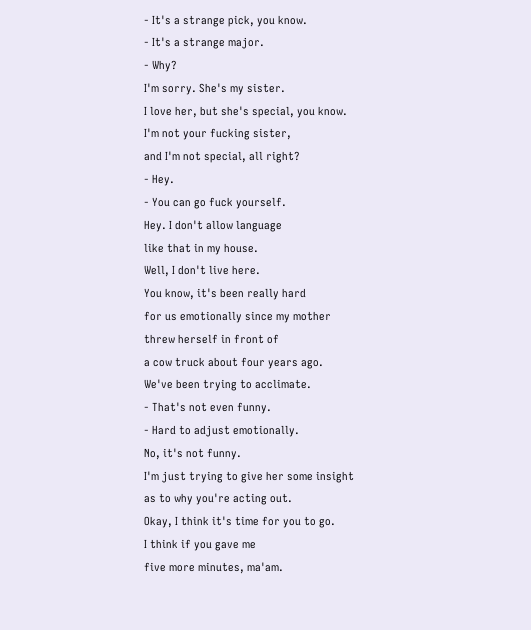- It's a strange pick, you know.
- It's a strange major.
- Why?
I'm sorry. She's my sister.
I love her, but she's special, you know.
I'm not your fucking sister,
and I'm not special, all right?
- Hey.
- You can go fuck yourself.
Hey. I don't allow language
like that in my house.
Well, I don't live here.
You know, it's been really hard
for us emotionally since my mother
threw herself in front of
a cow truck about four years ago.
We've been trying to acclimate.
- That's not even funny.
- Hard to adjust emotionally.
No, it's not funny.
I'm just trying to give her some insight
as to why you're acting out.
Okay, I think it's time for you to go.
I think if you gave me
five more minutes, ma'am.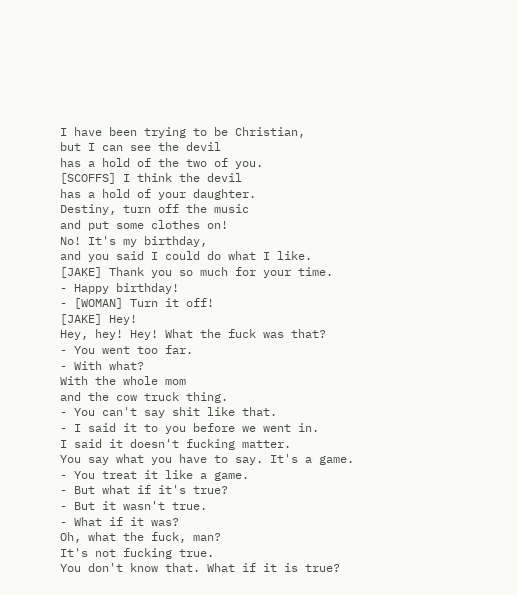I have been trying to be Christian,
but I can see the devil
has a hold of the two of you.
[SCOFFS] I think the devil
has a hold of your daughter.
Destiny, turn off the music
and put some clothes on!
No! It's my birthday,
and you said I could do what I like.
[JAKE] Thank you so much for your time.
- Happy birthday!
- [WOMAN] Turn it off!
[JAKE] Hey!
Hey, hey! Hey! What the fuck was that?
- You went too far.
- With what?
With the whole mom
and the cow truck thing.
- You can't say shit like that.
- I said it to you before we went in.
I said it doesn't fucking matter.
You say what you have to say. It's a game.
- You treat it like a game.
- But what if it's true?
- But it wasn't true.
- What if it was?
Oh, what the fuck, man?
It's not fucking true.
You don't know that. What if it is true?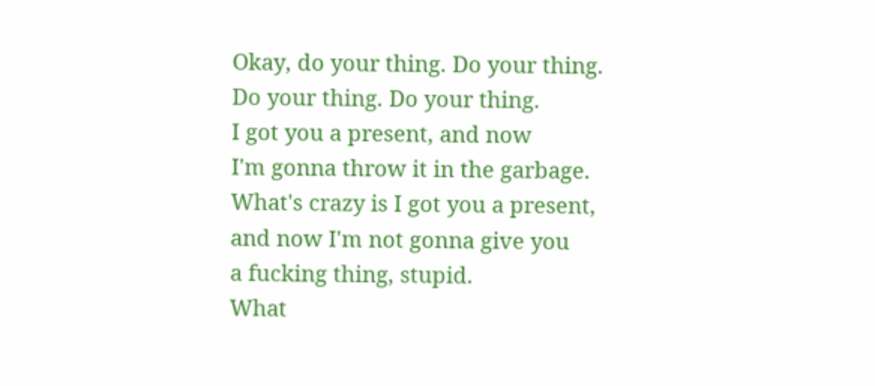Okay, do your thing. Do your thing.
Do your thing. Do your thing.
I got you a present, and now
I'm gonna throw it in the garbage.
What's crazy is I got you a present,
and now I'm not gonna give you
a fucking thing, stupid.
What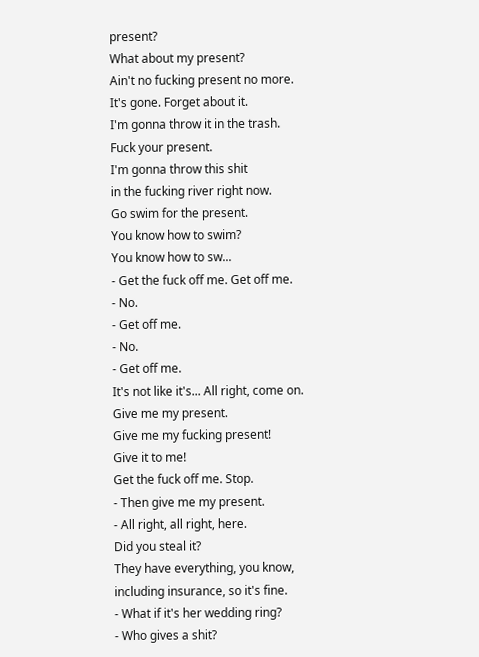present?
What about my present?
Ain't no fucking present no more.
It's gone. Forget about it.
I'm gonna throw it in the trash.
Fuck your present.
I'm gonna throw this shit
in the fucking river right now.
Go swim for the present.
You know how to swim?
You know how to sw...
- Get the fuck off me. Get off me.
- No.
- Get off me.
- No.
- Get off me.
It's not like it's... All right, come on.
Give me my present.
Give me my fucking present!
Give it to me!
Get the fuck off me. Stop.
- Then give me my present.
- All right, all right, here.
Did you steal it?
They have everything, you know,
including insurance, so it's fine.
- What if it's her wedding ring?
- Who gives a shit?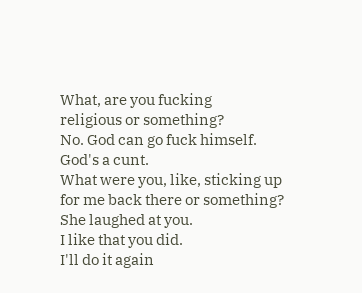What, are you fucking
religious or something?
No. God can go fuck himself.
God's a cunt.
What were you, like, sticking up
for me back there or something?
She laughed at you.
I like that you did.
I'll do it again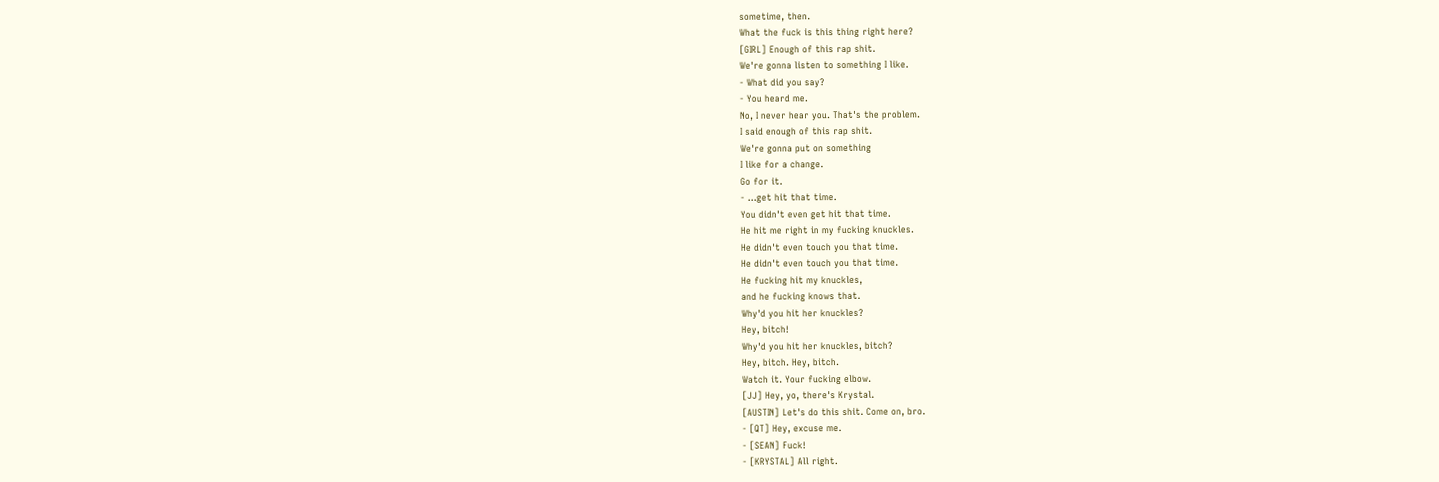sometime, then.
What the fuck is this thing right here?
[GIRL] Enough of this rap shit.
We're gonna listen to something I like.
- What did you say?
- You heard me.
No, I never hear you. That's the problem.
I said enough of this rap shit.
We're gonna put on something
I like for a change.
Go for it.
- ...get hit that time.
You didn't even get hit that time.
He hit me right in my fucking knuckles.
He didn't even touch you that time.
He didn't even touch you that time.
He fucking hit my knuckles,
and he fucking knows that.
Why'd you hit her knuckles?
Hey, bitch!
Why'd you hit her knuckles, bitch?
Hey, bitch. Hey, bitch.
Watch it. Your fucking elbow.
[JJ] Hey, yo, there's Krystal.
[AUSTIN] Let's do this shit. Come on, bro.
- [QT] Hey, excuse me.
- [SEAN] Fuck!
- [KRYSTAL] All right.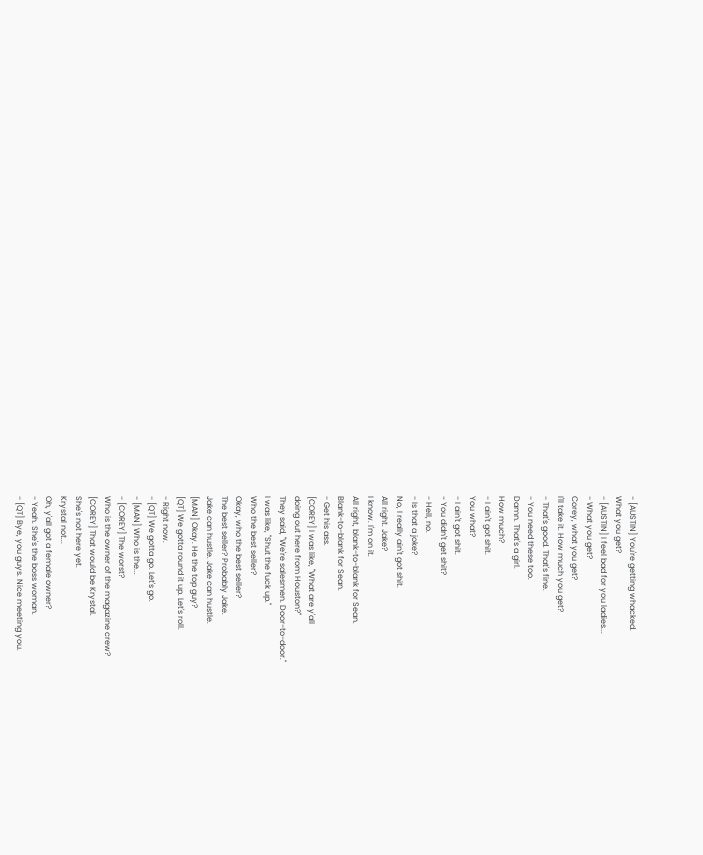- [AUSTIN] You're getting whacked.
What you get?
- [AUSTIN] I feel bad for you ladies...
- What you get?
Corey, what you get?
I'll take it. How much you get?
- That's good. That's fine.
- You need these too.
Damn. That's a girl.
How much?
- I ain't got shit.
You what?
- I ain't got shit.
- You didn't get shit?
- Hell, no.
- Is that a joke?
No, I really ain't got shit.
All right. Jake?
I know. I'm on it.
All right, blank-to-blank for Sean.
Blank-to-blank for Sean.
- Get his ass.
[COREY] I was like, "What are y'all
doing out here from Houston?"
They said, "We're salesmen. Door-to-door."
I was like, "Shut the fuck up."
Who the best seller?
Okay, who the best seller?
The best seller? Probably Jake.
Jake can hustle. Jake can hustle.
[MAN] Okay. He the top guy?
[QT] We gotta round it up. Let's roll.
- Right now.
- [QT] We gotta go. Let's go.
- [MAN] Who is the...
- [COREY] The worst?
Who is the owner of the magazine crew?
[COREY] That would be Krystal.
She's not here yet.
Krystal not...
Oh, y'all got a female owner?
- Yeah. She's the boss woman.
- [QT] Bye, you guys. Nice meeting you.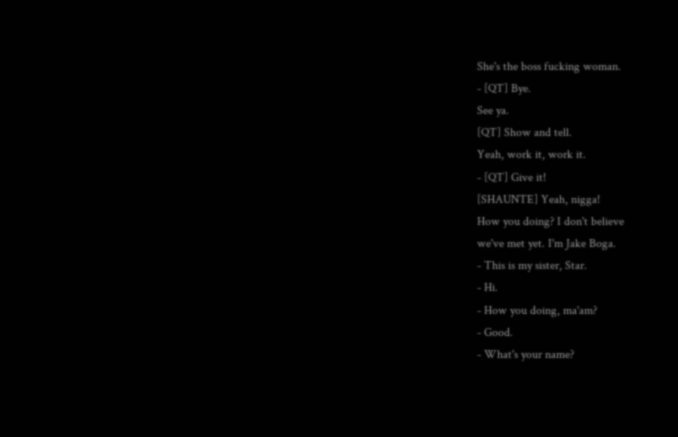She's the boss fucking woman.
- [QT] Bye.
See ya.
[QT] Show and tell.
Yeah, work it, work it.
- [QT] Give it!
[SHAUNTE] Yeah, nigga!
How you doing? I don't believe
we've met yet. I'm Jake Boga.
- This is my sister, Star.
- Hi.
- How you doing, ma'am?
- Good.
- What's your name?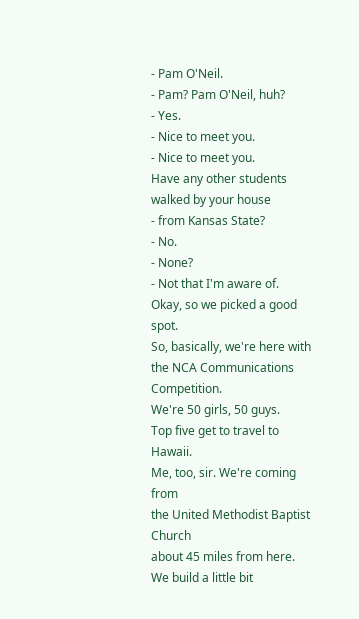- Pam O'Neil.
- Pam? Pam O'Neil, huh?
- Yes.
- Nice to meet you.
- Nice to meet you.
Have any other students
walked by your house
- from Kansas State?
- No.
- None?
- Not that I'm aware of.
Okay, so we picked a good spot.
So, basically, we're here with
the NCA Communications Competition.
We're 50 girls, 50 guys.
Top five get to travel to Hawaii.
Me, too, sir. We're coming from
the United Methodist Baptist Church
about 45 miles from here.
We build a little bit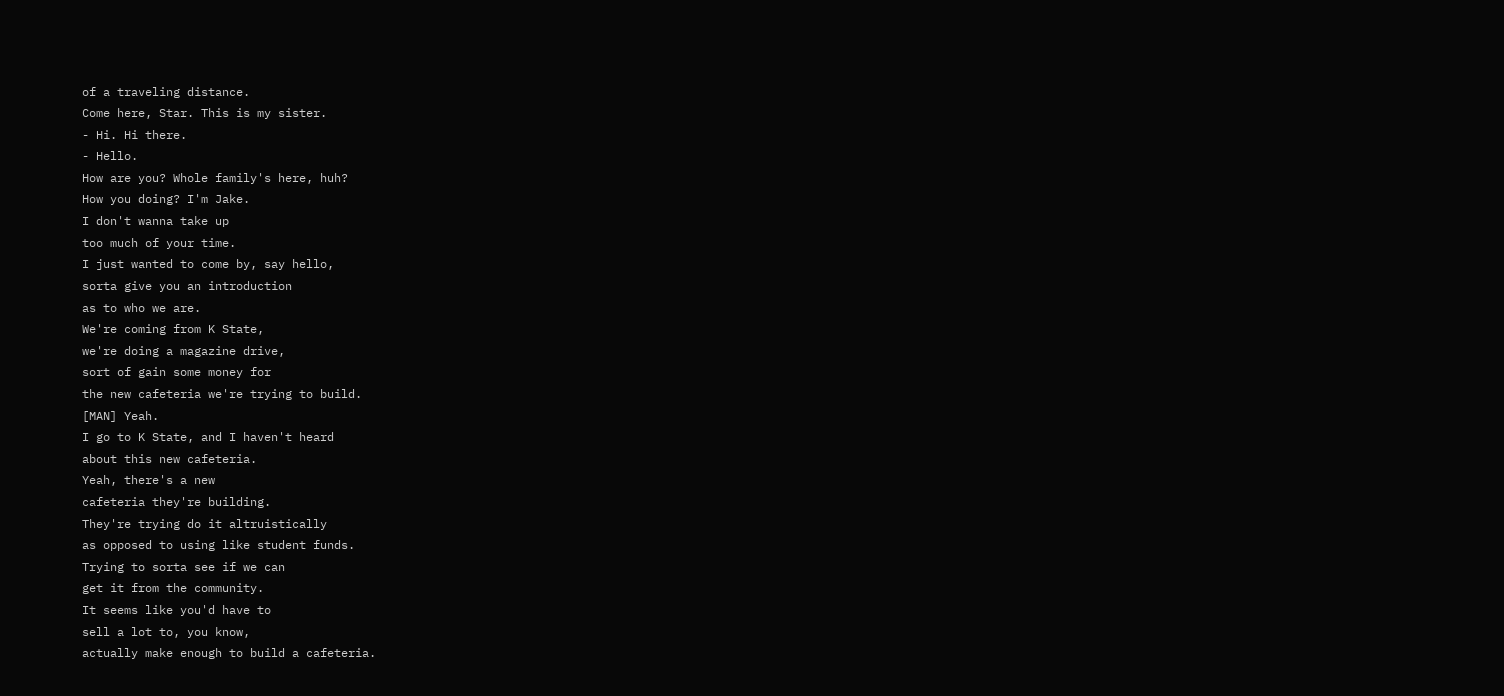of a traveling distance.
Come here, Star. This is my sister.
- Hi. Hi there.
- Hello.
How are you? Whole family's here, huh?
How you doing? I'm Jake.
I don't wanna take up
too much of your time.
I just wanted to come by, say hello,
sorta give you an introduction
as to who we are.
We're coming from K State,
we're doing a magazine drive,
sort of gain some money for
the new cafeteria we're trying to build.
[MAN] Yeah.
I go to K State, and I haven't heard
about this new cafeteria.
Yeah, there's a new
cafeteria they're building.
They're trying do it altruistically
as opposed to using like student funds.
Trying to sorta see if we can
get it from the community.
It seems like you'd have to
sell a lot to, you know,
actually make enough to build a cafeteria.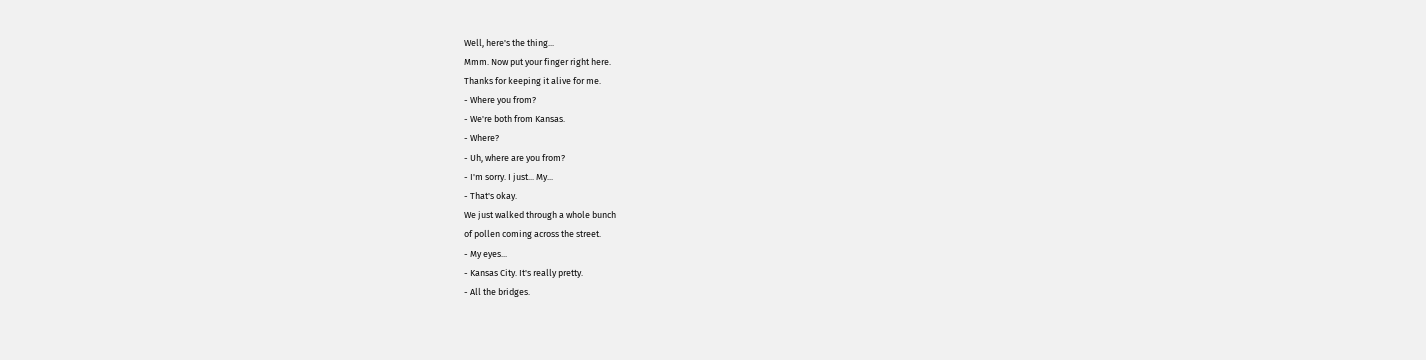Well, here's the thing...
Mmm. Now put your finger right here.
Thanks for keeping it alive for me.
- Where you from?
- We're both from Kansas.
- Where?
- Uh, where are you from?
- I'm sorry. I just... My...
- That's okay.
We just walked through a whole bunch
of pollen coming across the street.
- My eyes...
- Kansas City. It's really pretty.
- All the bridges.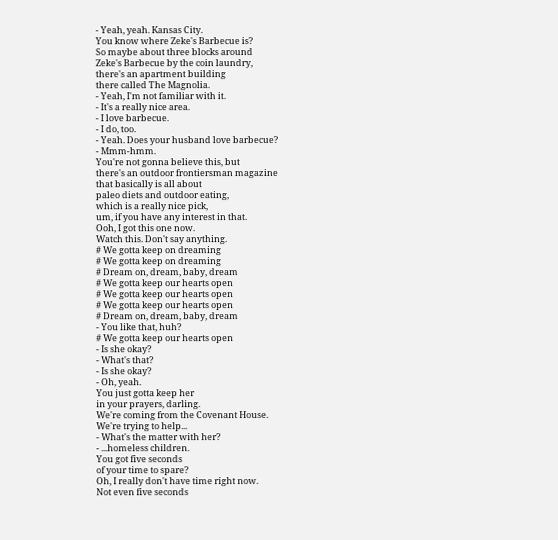- Yeah, yeah. Kansas City.
You know where Zeke's Barbecue is?
So maybe about three blocks around
Zeke's Barbecue by the coin laundry,
there's an apartment building
there called The Magnolia.
- Yeah, I'm not familiar with it.
- It's a really nice area.
- I love barbecue.
- I do, too.
- Yeah. Does your husband love barbecue?
- Mmm-hmm.
You're not gonna believe this, but
there's an outdoor frontiersman magazine
that basically is all about
paleo diets and outdoor eating,
which is a really nice pick,
um, if you have any interest in that.
Ooh, I got this one now.
Watch this. Don't say anything.
# We gotta keep on dreaming
# We gotta keep on dreaming
# Dream on, dream, baby, dream
# We gotta keep our hearts open
# We gotta keep our hearts open
# We gotta keep our hearts open
# Dream on, dream, baby, dream
- You like that, huh?
# We gotta keep our hearts open
- Is she okay?
- What's that?
- Is she okay?
- Oh, yeah.
You just gotta keep her
in your prayers, darling.
We're coming from the Covenant House.
We're trying to help...
- What's the matter with her?
- ...homeless children.
You got five seconds
of your time to spare?
Oh, I really don't have time right now.
Not even five seconds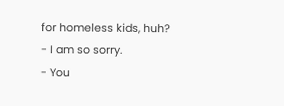for homeless kids, huh?
- I am so sorry.
- You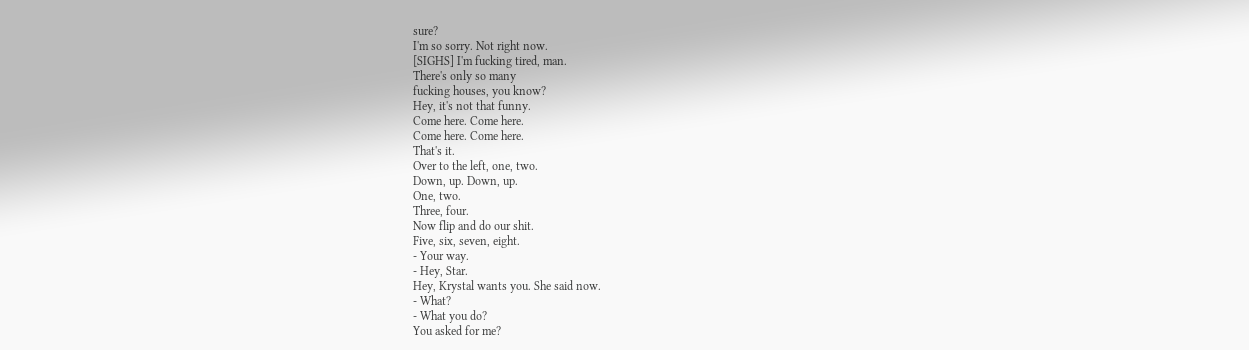sure?
I'm so sorry. Not right now.
[SIGHS] I'm fucking tired, man.
There's only so many
fucking houses, you know?
Hey, it's not that funny.
Come here. Come here.
Come here. Come here.
That's it.
Over to the left, one, two.
Down, up. Down, up.
One, two.
Three, four.
Now flip and do our shit.
Five, six, seven, eight.
- Your way.
- Hey, Star.
Hey, Krystal wants you. She said now.
- What?
- What you do?
You asked for me?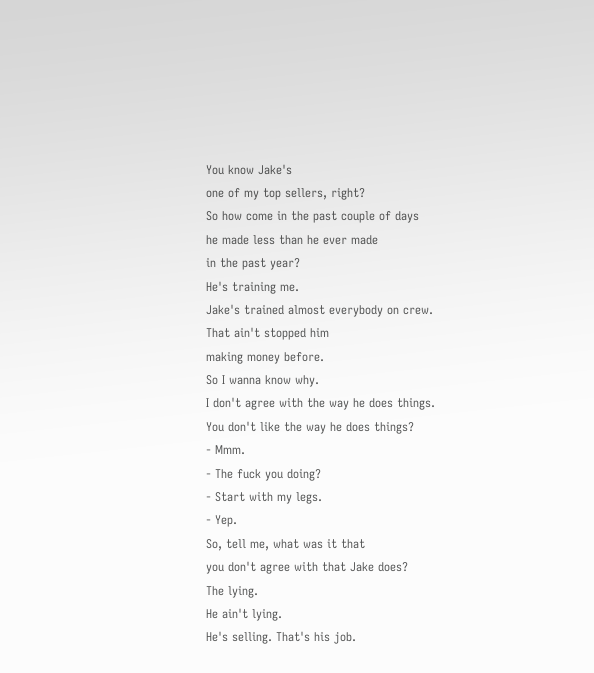You know Jake's
one of my top sellers, right?
So how come in the past couple of days
he made less than he ever made
in the past year?
He's training me.
Jake's trained almost everybody on crew.
That ain't stopped him
making money before.
So I wanna know why.
I don't agree with the way he does things.
You don't like the way he does things?
- Mmm.
- The fuck you doing?
- Start with my legs.
- Yep.
So, tell me, what was it that
you don't agree with that Jake does?
The lying.
He ain't lying.
He's selling. That's his job.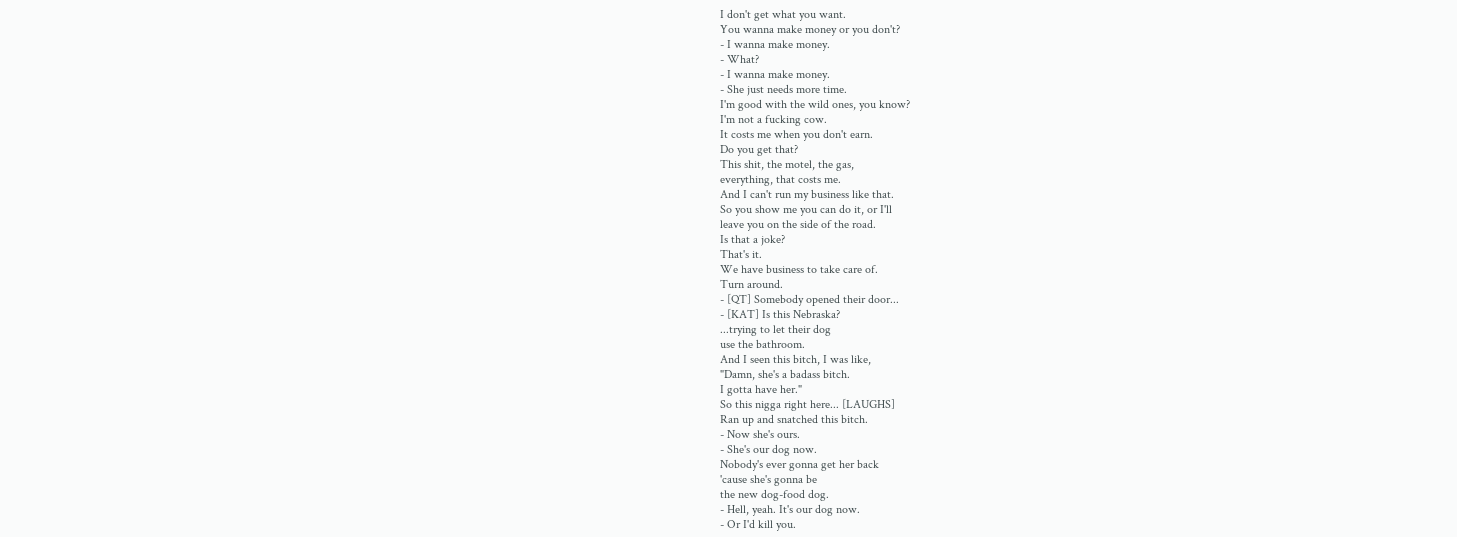I don't get what you want.
You wanna make money or you don't?
- I wanna make money.
- What?
- I wanna make money.
- She just needs more time.
I'm good with the wild ones, you know?
I'm not a fucking cow.
It costs me when you don't earn.
Do you get that?
This shit, the motel, the gas,
everything, that costs me.
And I can't run my business like that.
So you show me you can do it, or I'll
leave you on the side of the road.
Is that a joke?
That's it.
We have business to take care of.
Turn around.
- [QT] Somebody opened their door...
- [KAT] Is this Nebraska?
...trying to let their dog
use the bathroom.
And I seen this bitch, I was like,
"Damn, she's a badass bitch.
I gotta have her."
So this nigga right here... [LAUGHS]
Ran up and snatched this bitch.
- Now she's ours.
- She's our dog now.
Nobody's ever gonna get her back
'cause she's gonna be
the new dog-food dog.
- Hell, yeah. It's our dog now.
- Or I'd kill you.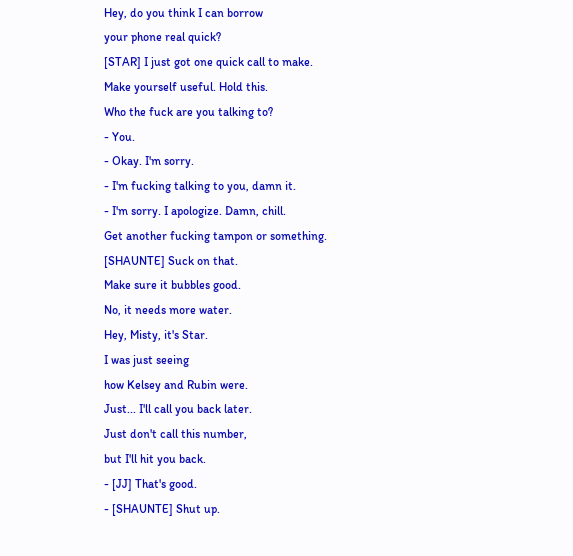Hey, do you think I can borrow
your phone real quick?
[STAR] I just got one quick call to make.
Make yourself useful. Hold this.
Who the fuck are you talking to?
- You.
- Okay. I'm sorry.
- I'm fucking talking to you, damn it.
- I'm sorry. I apologize. Damn, chill.
Get another fucking tampon or something.
[SHAUNTE] Suck on that.
Make sure it bubbles good.
No, it needs more water.
Hey, Misty, it's Star.
I was just seeing
how Kelsey and Rubin were.
Just... I'll call you back later.
Just don't call this number,
but I'll hit you back.
- [JJ] That's good.
- [SHAUNTE] Shut up.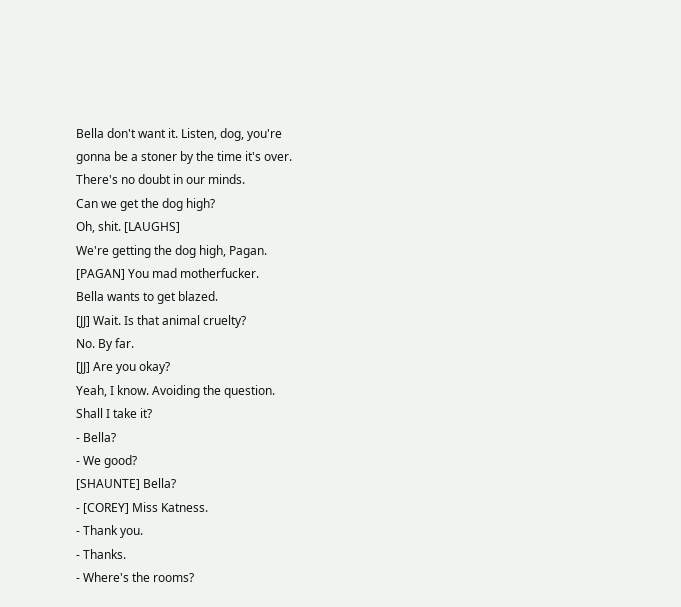Bella don't want it. Listen, dog, you're
gonna be a stoner by the time it's over.
There's no doubt in our minds.
Can we get the dog high?
Oh, shit. [LAUGHS]
We're getting the dog high, Pagan.
[PAGAN] You mad motherfucker.
Bella wants to get blazed.
[JJ] Wait. Is that animal cruelty?
No. By far.
[JJ] Are you okay?
Yeah, I know. Avoiding the question.
Shall I take it?
- Bella?
- We good?
[SHAUNTE] Bella?
- [COREY] Miss Katness.
- Thank you.
- Thanks.
- Where's the rooms?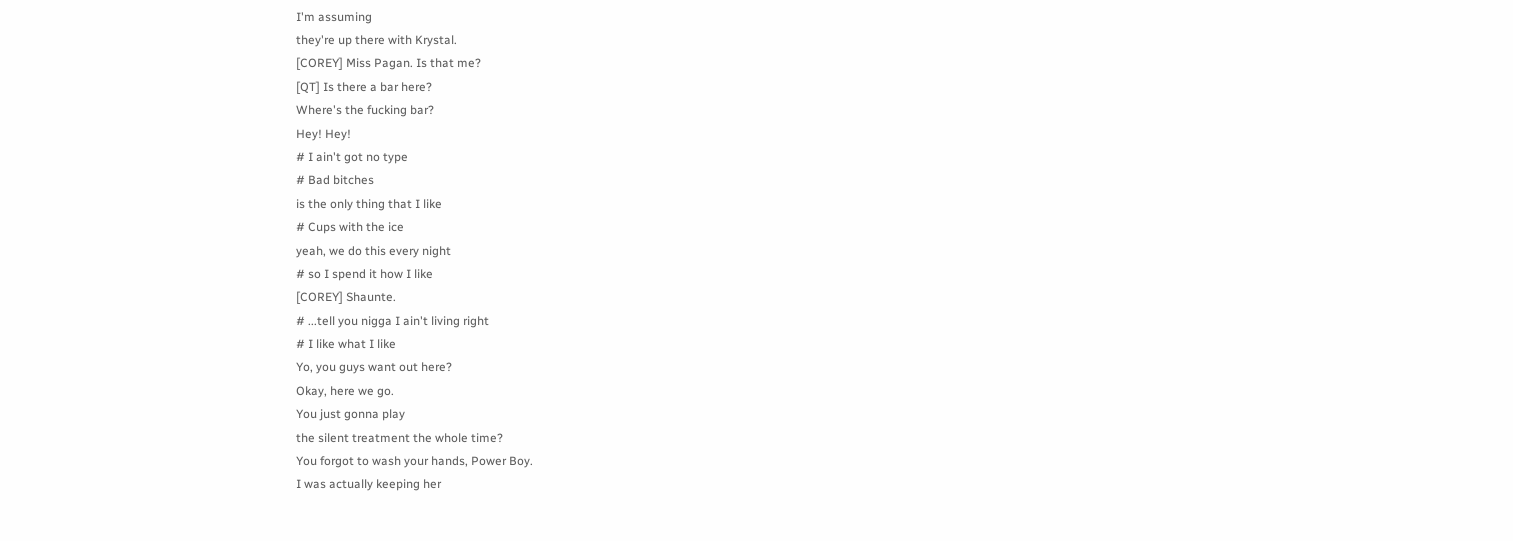I'm assuming
they're up there with Krystal.
[COREY] Miss Pagan. Is that me?
[QT] Is there a bar here?
Where's the fucking bar?
Hey! Hey!
# I ain't got no type
# Bad bitches
is the only thing that I like
# Cups with the ice
yeah, we do this every night
# so I spend it how I like
[COREY] Shaunte.
# ...tell you nigga I ain't living right
# I like what I like
Yo, you guys want out here?
Okay, here we go.
You just gonna play
the silent treatment the whole time?
You forgot to wash your hands, Power Boy.
I was actually keeping her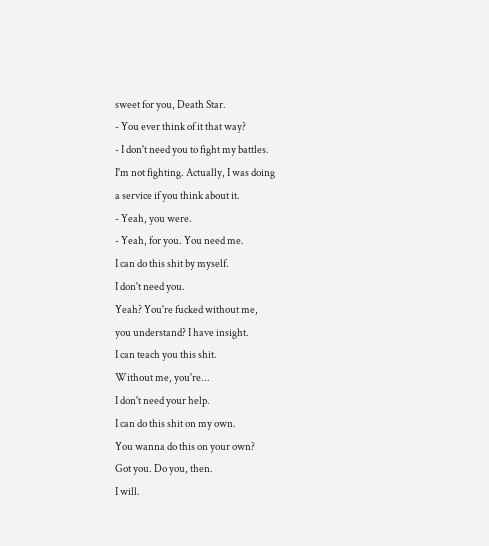sweet for you, Death Star.
- You ever think of it that way?
- I don't need you to fight my battles.
I'm not fighting. Actually, I was doing
a service if you think about it.
- Yeah, you were.
- Yeah, for you. You need me.
I can do this shit by myself.
I don't need you.
Yeah? You're fucked without me,
you understand? I have insight.
I can teach you this shit.
Without me, you're...
I don't need your help.
I can do this shit on my own.
You wanna do this on your own?
Got you. Do you, then.
I will.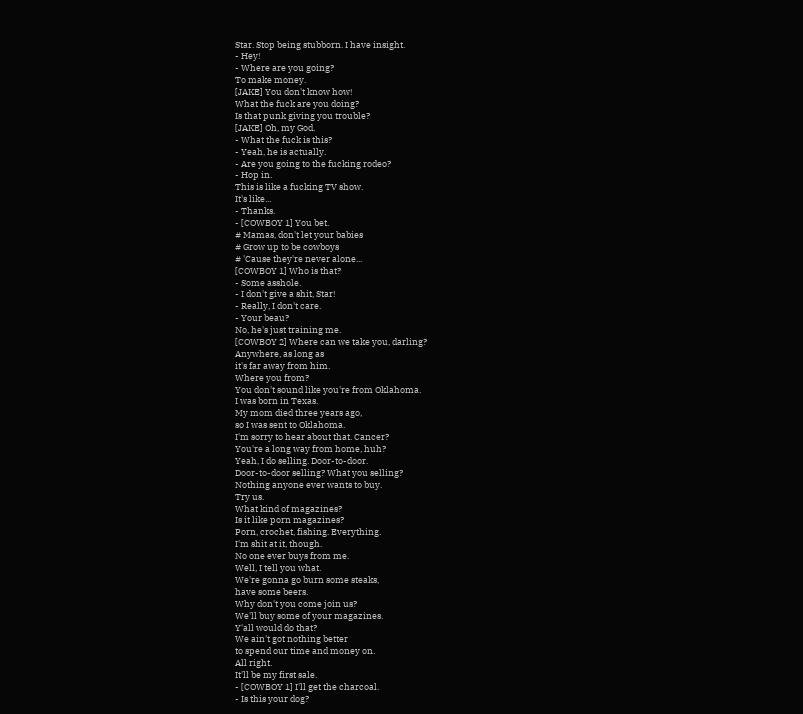Star. Stop being stubborn. I have insight.
- Hey!
- Where are you going?
To make money.
[JAKE] You don't know how!
What the fuck are you doing?
Is that punk giving you trouble?
[JAKE] Oh, my God.
- What the fuck is this?
- Yeah, he is actually.
- Are you going to the fucking rodeo?
- Hop in.
This is like a fucking TV show.
It's like...
- Thanks.
- [COWBOY 1] You bet.
# Mamas, don't let your babies
# Grow up to be cowboys
# 'Cause they're never alone...
[COWBOY 1] Who is that?
- Some asshole.
- I don't give a shit, Star!
- Really, I don't care.
- Your beau?
No, he's just training me.
[COWBOY 2] Where can we take you, darling?
Anywhere, as long as
it's far away from him.
Where you from?
You don't sound like you're from Oklahoma.
I was born in Texas.
My mom died three years ago,
so I was sent to Oklahoma.
I'm sorry to hear about that. Cancer?
You're a long way from home, huh?
Yeah, I do selling. Door-to-door.
Door-to-door selling? What you selling?
Nothing anyone ever wants to buy.
Try us.
What kind of magazines?
Is it like porn magazines?
Porn, crochet, fishing. Everything.
I'm shit at it, though.
No one ever buys from me.
Well, I tell you what.
We're gonna go burn some steaks,
have some beers.
Why don't you come join us?
We'll buy some of your magazines.
Y'all would do that?
We ain't got nothing better
to spend our time and money on.
All right.
It'll be my first sale.
- [COWBOY 1] I'll get the charcoal.
- Is this your dog?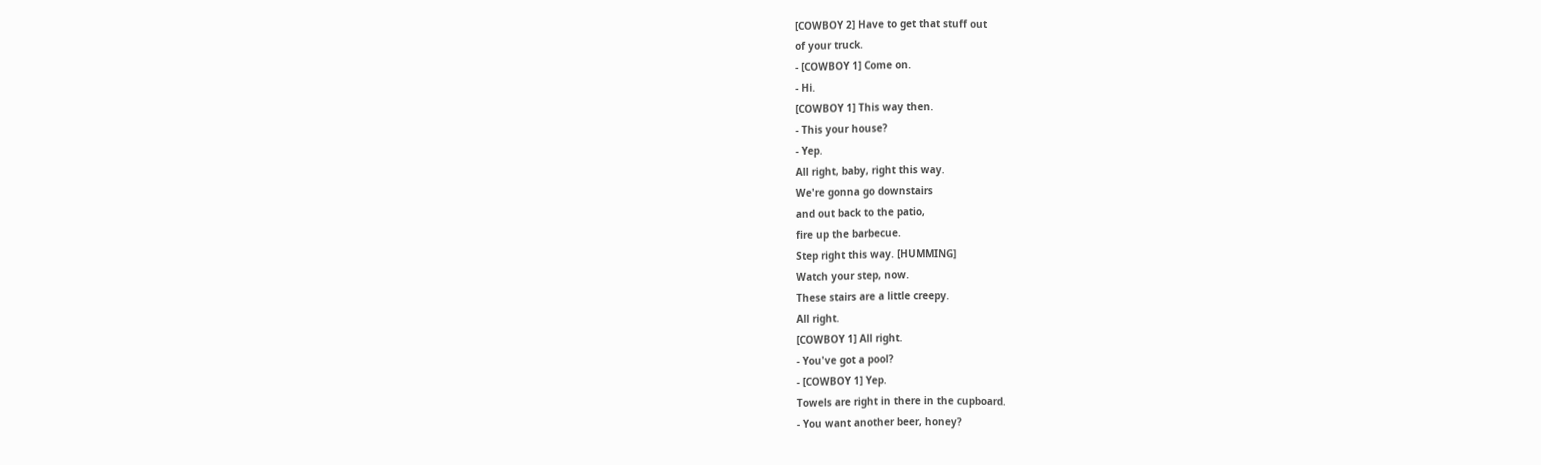[COWBOY 2] Have to get that stuff out
of your truck.
- [COWBOY 1] Come on.
- Hi.
[COWBOY 1] This way then.
- This your house?
- Yep.
All right, baby, right this way.
We're gonna go downstairs
and out back to the patio,
fire up the barbecue.
Step right this way. [HUMMING]
Watch your step, now.
These stairs are a little creepy.
All right.
[COWBOY 1] All right.
- You've got a pool?
- [COWBOY 1] Yep.
Towels are right in there in the cupboard.
- You want another beer, honey?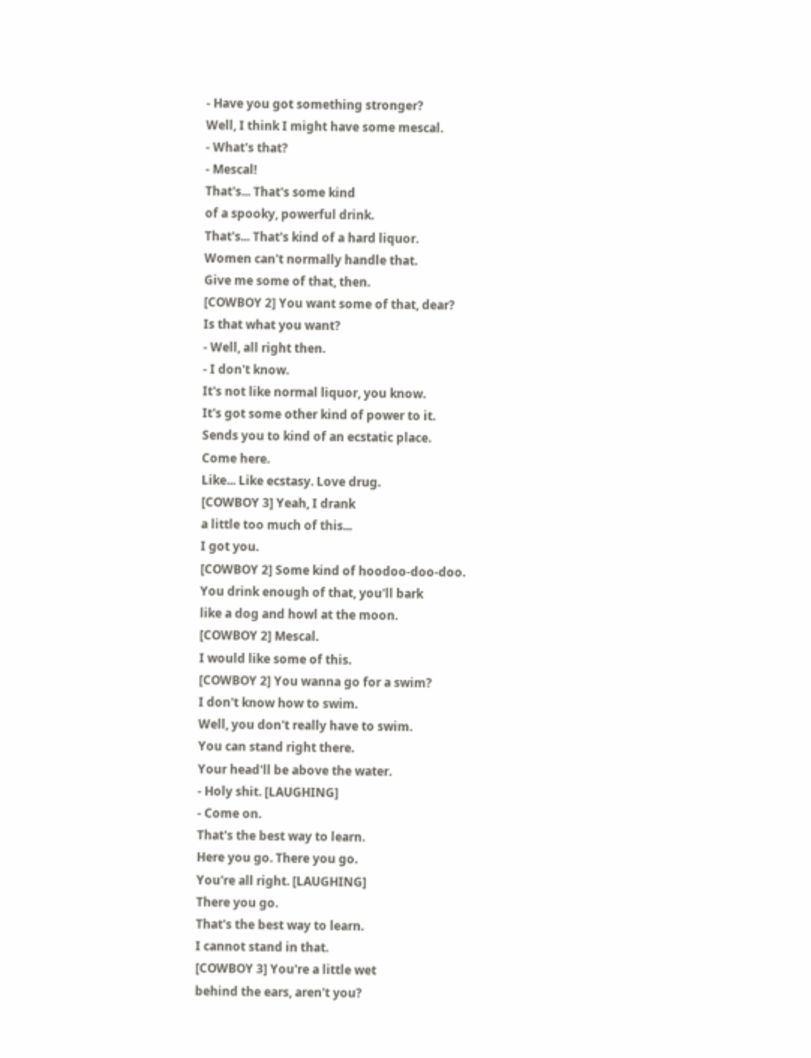- Have you got something stronger?
Well, I think I might have some mescal.
- What's that?
- Mescal!
That's... That's some kind
of a spooky, powerful drink.
That's... That's kind of a hard liquor.
Women can't normally handle that.
Give me some of that, then.
[COWBOY 2] You want some of that, dear?
Is that what you want?
- Well, all right then.
- I don't know.
It's not like normal liquor, you know.
It's got some other kind of power to it.
Sends you to kind of an ecstatic place.
Come here.
Like... Like ecstasy. Love drug.
[COWBOY 3] Yeah, I drank
a little too much of this...
I got you.
[COWBOY 2] Some kind of hoodoo-doo-doo.
You drink enough of that, you'll bark
like a dog and howl at the moon.
[COWBOY 2] Mescal.
I would like some of this.
[COWBOY 2] You wanna go for a swim?
I don't know how to swim.
Well, you don't really have to swim.
You can stand right there.
Your head'll be above the water.
- Holy shit. [LAUGHING]
- Come on.
That's the best way to learn.
Here you go. There you go.
You're all right. [LAUGHING]
There you go.
That's the best way to learn.
I cannot stand in that.
[COWBOY 3] You're a little wet
behind the ears, aren't you?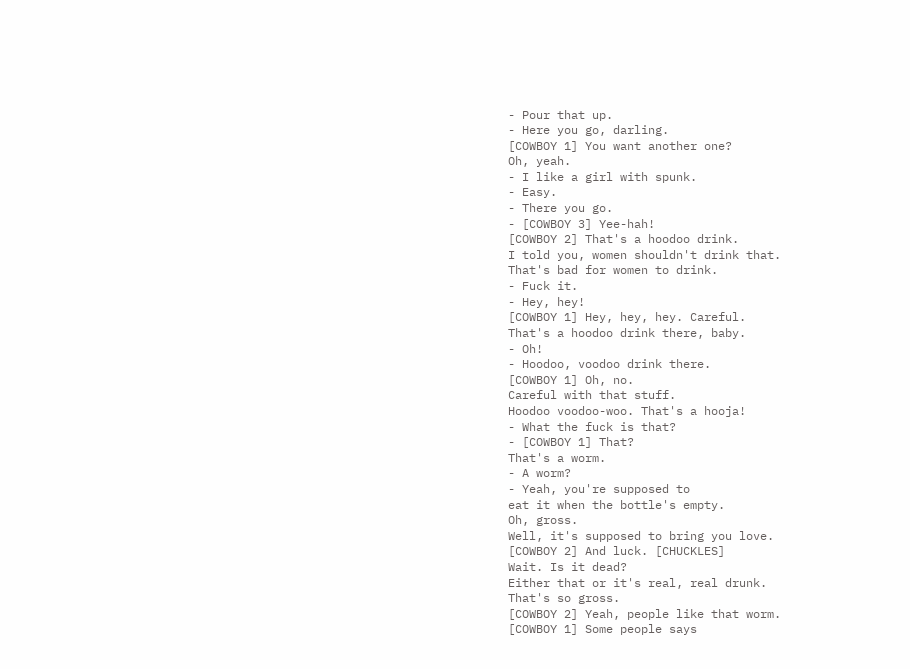- Pour that up.
- Here you go, darling.
[COWBOY 1] You want another one?
Oh, yeah.
- I like a girl with spunk.
- Easy.
- There you go.
- [COWBOY 3] Yee-hah!
[COWBOY 2] That's a hoodoo drink.
I told you, women shouldn't drink that.
That's bad for women to drink.
- Fuck it.
- Hey, hey!
[COWBOY 1] Hey, hey, hey. Careful.
That's a hoodoo drink there, baby.
- Oh!
- Hoodoo, voodoo drink there.
[COWBOY 1] Oh, no.
Careful with that stuff.
Hoodoo voodoo-woo. That's a hooja!
- What the fuck is that?
- [COWBOY 1] That?
That's a worm.
- A worm?
- Yeah, you're supposed to
eat it when the bottle's empty.
Oh, gross.
Well, it's supposed to bring you love.
[COWBOY 2] And luck. [CHUCKLES]
Wait. Is it dead?
Either that or it's real, real drunk.
That's so gross.
[COWBOY 2] Yeah, people like that worm.
[COWBOY 1] Some people says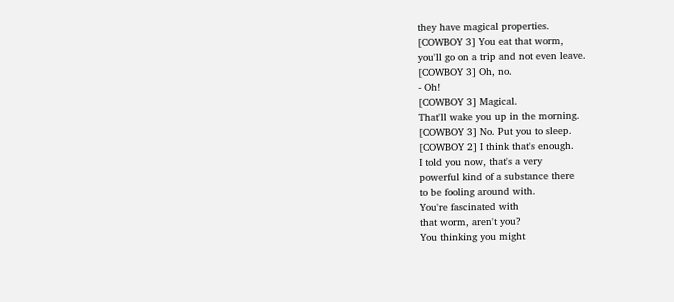they have magical properties.
[COWBOY 3] You eat that worm,
you'll go on a trip and not even leave.
[COWBOY 3] Oh, no.
- Oh!
[COWBOY 3] Magical.
That'll wake you up in the morning.
[COWBOY 3] No. Put you to sleep.
[COWBOY 2] I think that's enough.
I told you now, that's a very
powerful kind of a substance there
to be fooling around with.
You're fascinated with
that worm, aren't you?
You thinking you might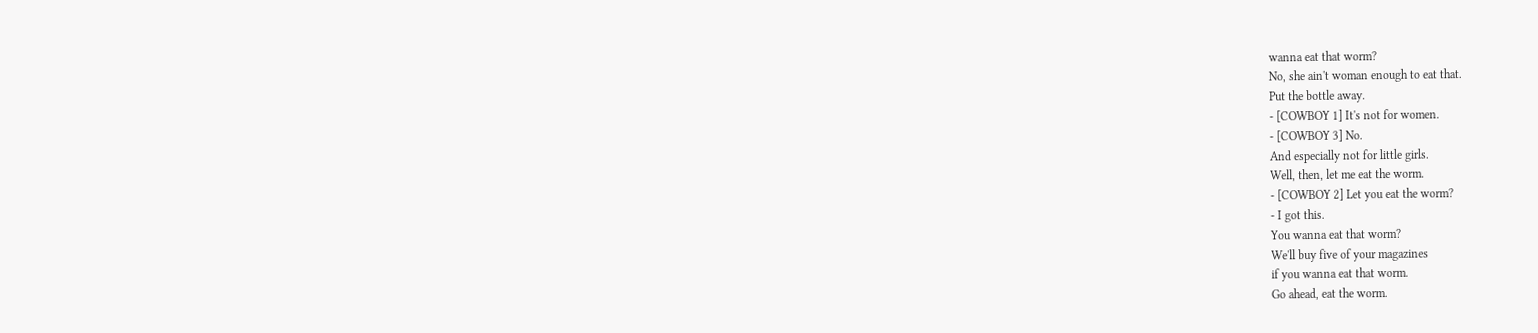wanna eat that worm?
No, she ain't woman enough to eat that.
Put the bottle away.
- [COWBOY 1] It's not for women.
- [COWBOY 3] No.
And especially not for little girls.
Well, then, let me eat the worm.
- [COWBOY 2] Let you eat the worm?
- I got this.
You wanna eat that worm?
We'll buy five of your magazines
if you wanna eat that worm.
Go ahead, eat the worm.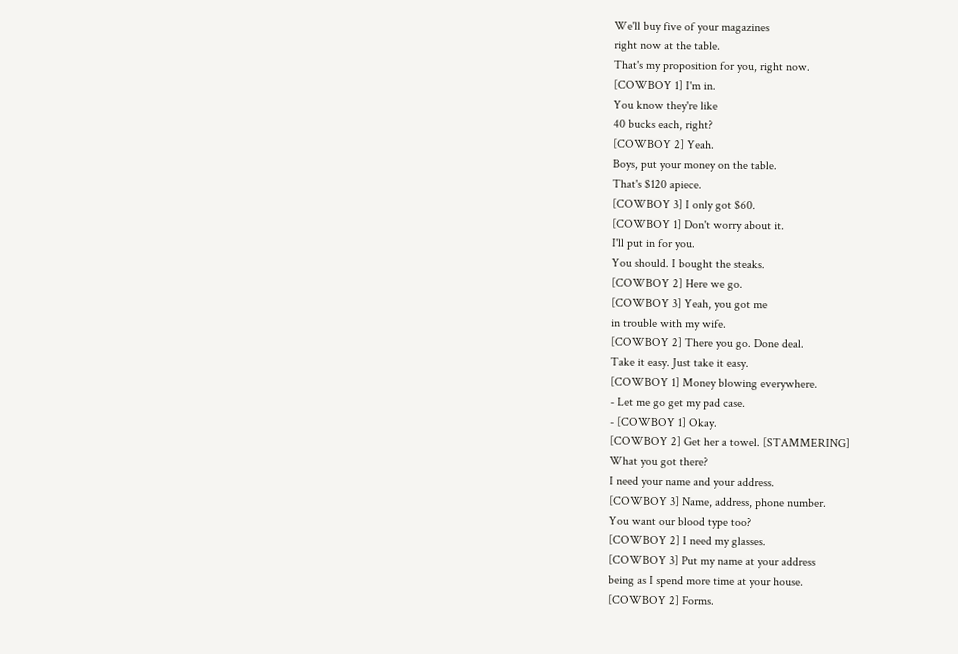We'll buy five of your magazines
right now at the table.
That's my proposition for you, right now.
[COWBOY 1] I'm in.
You know they're like
40 bucks each, right?
[COWBOY 2] Yeah.
Boys, put your money on the table.
That's $120 apiece.
[COWBOY 3] I only got $60.
[COWBOY 1] Don't worry about it.
I'll put in for you.
You should. I bought the steaks.
[COWBOY 2] Here we go.
[COWBOY 3] Yeah, you got me
in trouble with my wife.
[COWBOY 2] There you go. Done deal.
Take it easy. Just take it easy.
[COWBOY 1] Money blowing everywhere.
- Let me go get my pad case.
- [COWBOY 1] Okay.
[COWBOY 2] Get her a towel. [STAMMERING]
What you got there?
I need your name and your address.
[COWBOY 3] Name, address, phone number.
You want our blood type too?
[COWBOY 2] I need my glasses.
[COWBOY 3] Put my name at your address
being as I spend more time at your house.
[COWBOY 2] Forms.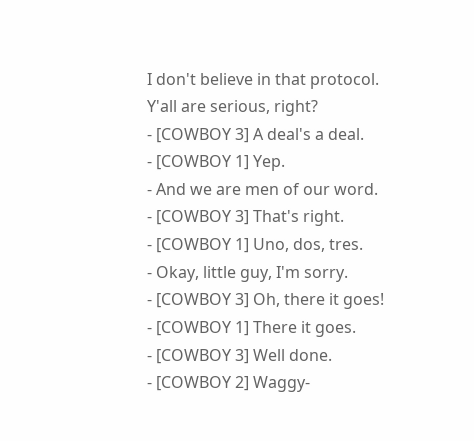I don't believe in that protocol.
Y'all are serious, right?
- [COWBOY 3] A deal's a deal.
- [COWBOY 1] Yep.
- And we are men of our word.
- [COWBOY 3] That's right.
- [COWBOY 1] Uno, dos, tres.
- Okay, little guy, I'm sorry.
- [COWBOY 3] Oh, there it goes!
- [COWBOY 1] There it goes.
- [COWBOY 3] Well done.
- [COWBOY 2] Waggy-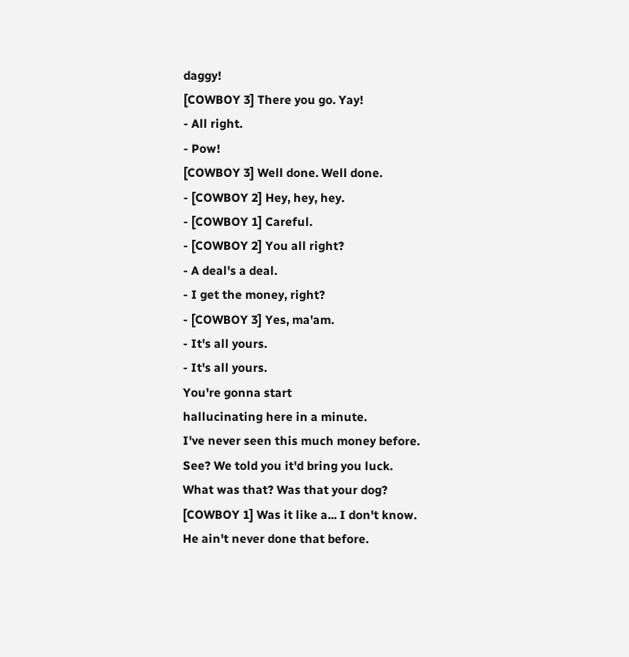daggy!
[COWBOY 3] There you go. Yay!
- All right.
- Pow!
[COWBOY 3] Well done. Well done.
- [COWBOY 2] Hey, hey, hey.
- [COWBOY 1] Careful.
- [COWBOY 2] You all right?
- A deal's a deal.
- I get the money, right?
- [COWBOY 3] Yes, ma'am.
- It's all yours.
- It's all yours.
You're gonna start
hallucinating here in a minute.
I've never seen this much money before.
See? We told you it'd bring you luck.
What was that? Was that your dog?
[COWBOY 1] Was it like a... I don't know.
He ain't never done that before.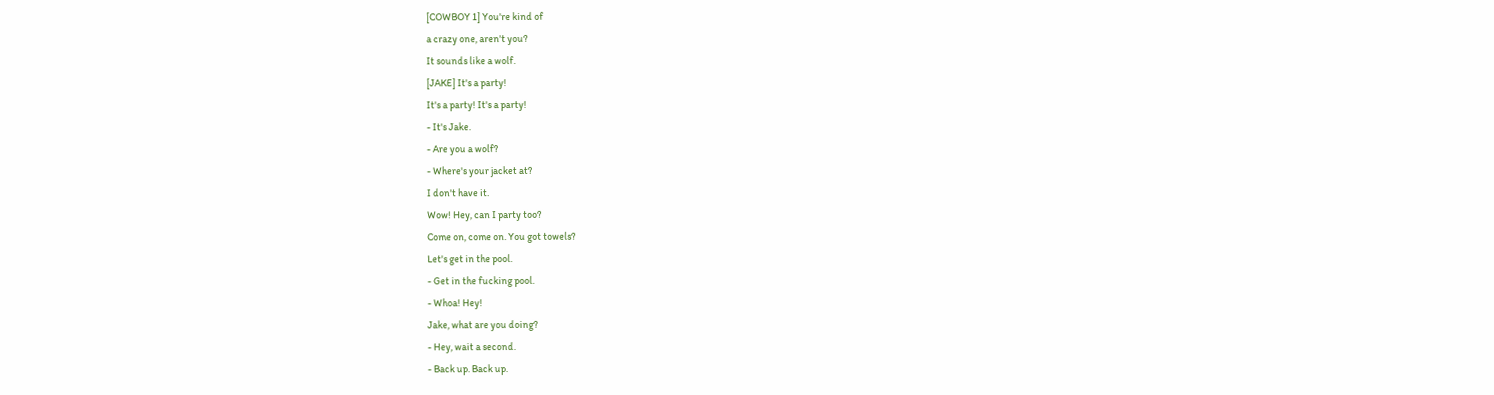[COWBOY 1] You're kind of
a crazy one, aren't you?
It sounds like a wolf.
[JAKE] It's a party!
It's a party! It's a party!
- It's Jake.
- Are you a wolf?
- Where's your jacket at?
I don't have it.
Wow! Hey, can I party too?
Come on, come on. You got towels?
Let's get in the pool.
- Get in the fucking pool.
- Whoa! Hey!
Jake, what are you doing?
- Hey, wait a second.
- Back up. Back up.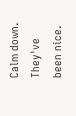Calm down. They've been nice.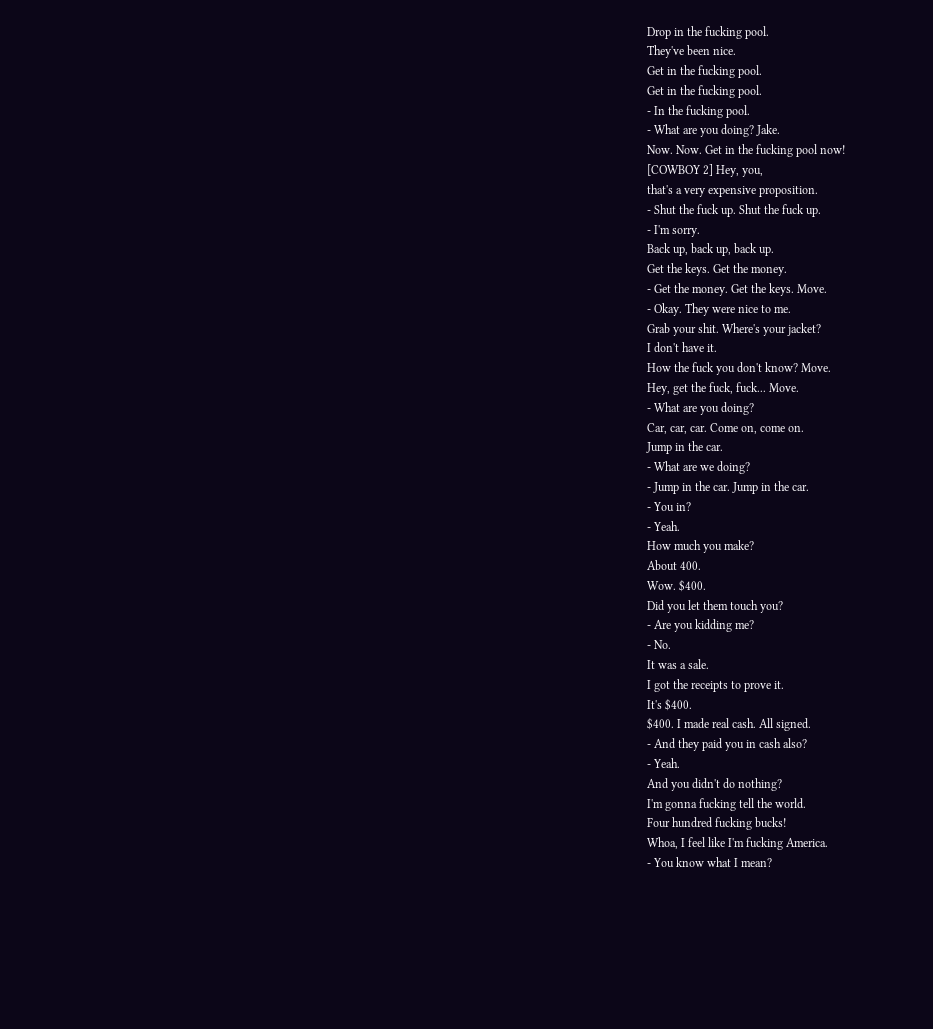Drop in the fucking pool.
They've been nice.
Get in the fucking pool.
Get in the fucking pool.
- In the fucking pool.
- What are you doing? Jake.
Now. Now. Get in the fucking pool now!
[COWBOY 2] Hey, you,
that's a very expensive proposition.
- Shut the fuck up. Shut the fuck up.
- I'm sorry.
Back up, back up, back up.
Get the keys. Get the money.
- Get the money. Get the keys. Move.
- Okay. They were nice to me.
Grab your shit. Where's your jacket?
I don't have it.
How the fuck you don't know? Move.
Hey, get the fuck, fuck... Move.
- What are you doing?
Car, car, car. Come on, come on.
Jump in the car.
- What are we doing?
- Jump in the car. Jump in the car.
- You in?
- Yeah.
How much you make?
About 400.
Wow. $400.
Did you let them touch you?
- Are you kidding me?
- No.
It was a sale.
I got the receipts to prove it.
It's $400.
$400. I made real cash. All signed.
- And they paid you in cash also?
- Yeah.
And you didn't do nothing?
I'm gonna fucking tell the world.
Four hundred fucking bucks!
Whoa, I feel like I'm fucking America.
- You know what I mean?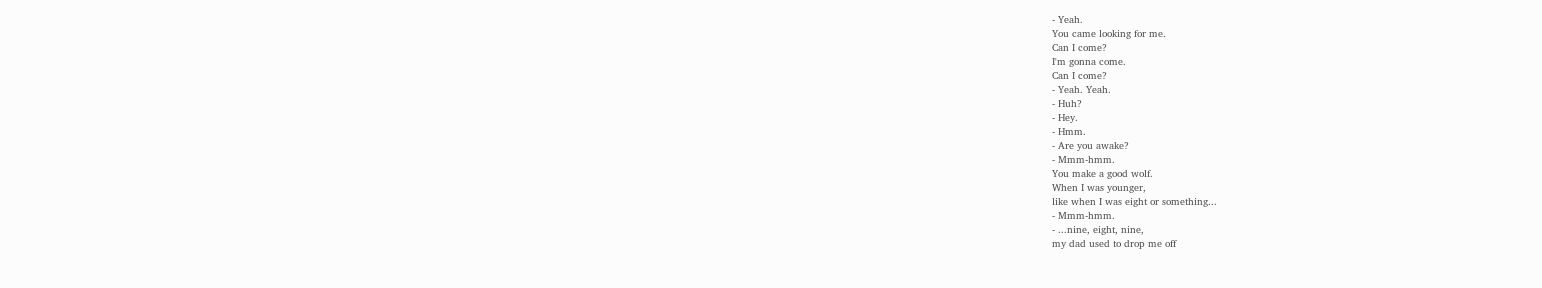- Yeah.
You came looking for me.
Can I come?
I'm gonna come.
Can I come?
- Yeah. Yeah.
- Huh?
- Hey.
- Hmm.
- Are you awake?
- Mmm-hmm.
You make a good wolf.
When I was younger,
like when I was eight or something...
- Mmm-hmm.
- ...nine, eight, nine,
my dad used to drop me off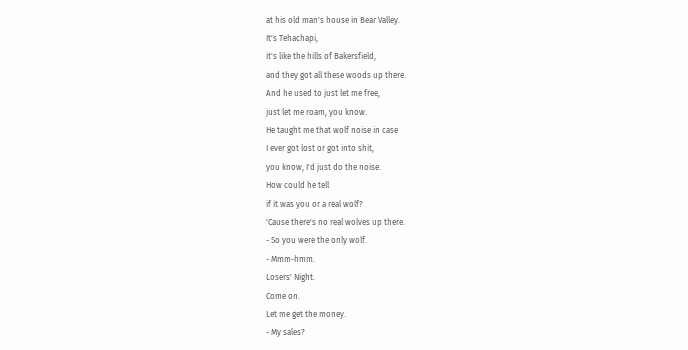at his old man's house in Bear Valley.
It's Tehachapi,
it's like the hills of Bakersfield,
and they got all these woods up there.
And he used to just let me free,
just let me roam, you know.
He taught me that wolf noise in case
I ever got lost or got into shit,
you know, I'd just do the noise.
How could he tell
if it was you or a real wolf?
'Cause there's no real wolves up there.
- So you were the only wolf.
- Mmm-hmm.
Losers' Night.
Come on.
Let me get the money.
- My sales?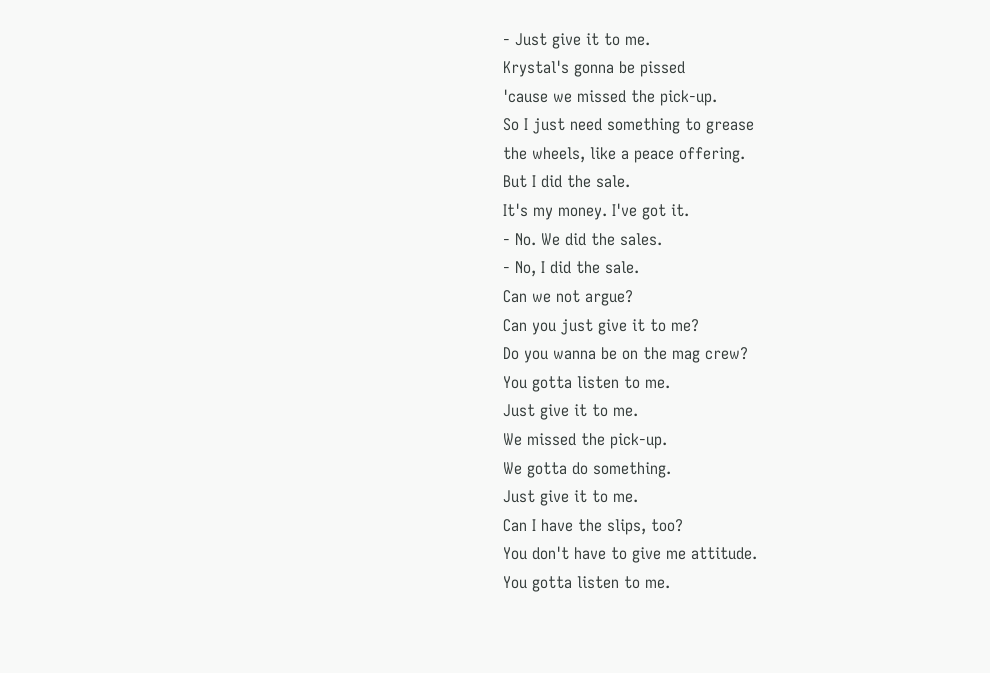- Just give it to me.
Krystal's gonna be pissed
'cause we missed the pick-up.
So I just need something to grease
the wheels, like a peace offering.
But I did the sale.
It's my money. I've got it.
- No. We did the sales.
- No, I did the sale.
Can we not argue?
Can you just give it to me?
Do you wanna be on the mag crew?
You gotta listen to me.
Just give it to me.
We missed the pick-up.
We gotta do something.
Just give it to me.
Can I have the slips, too?
You don't have to give me attitude.
You gotta listen to me.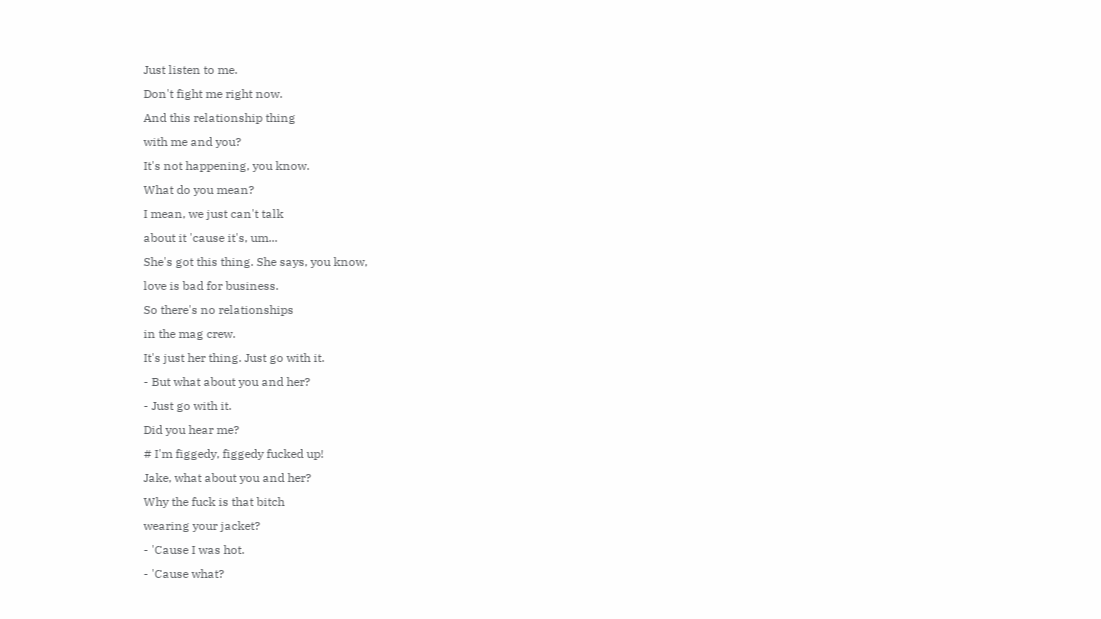Just listen to me.
Don't fight me right now.
And this relationship thing
with me and you?
It's not happening, you know.
What do you mean?
I mean, we just can't talk
about it 'cause it's, um...
She's got this thing. She says, you know,
love is bad for business.
So there's no relationships
in the mag crew.
It's just her thing. Just go with it.
- But what about you and her?
- Just go with it.
Did you hear me?
# I'm figgedy, figgedy fucked up!
Jake, what about you and her?
Why the fuck is that bitch
wearing your jacket?
- 'Cause I was hot.
- 'Cause what?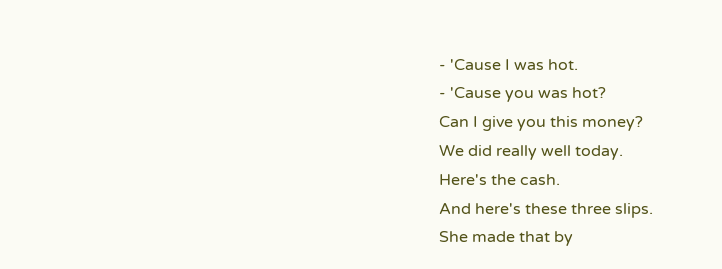- 'Cause I was hot.
- 'Cause you was hot?
Can I give you this money?
We did really well today.
Here's the cash.
And here's these three slips.
She made that by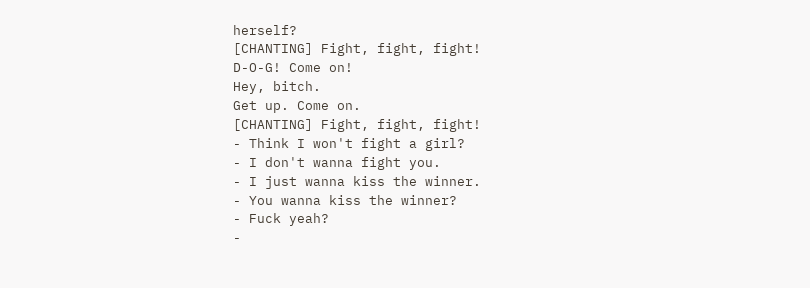herself?
[CHANTING] Fight, fight, fight!
D-O-G! Come on!
Hey, bitch.
Get up. Come on.
[CHANTING] Fight, fight, fight!
- Think I won't fight a girl?
- I don't wanna fight you.
- I just wanna kiss the winner.
- You wanna kiss the winner?
- Fuck yeah?
-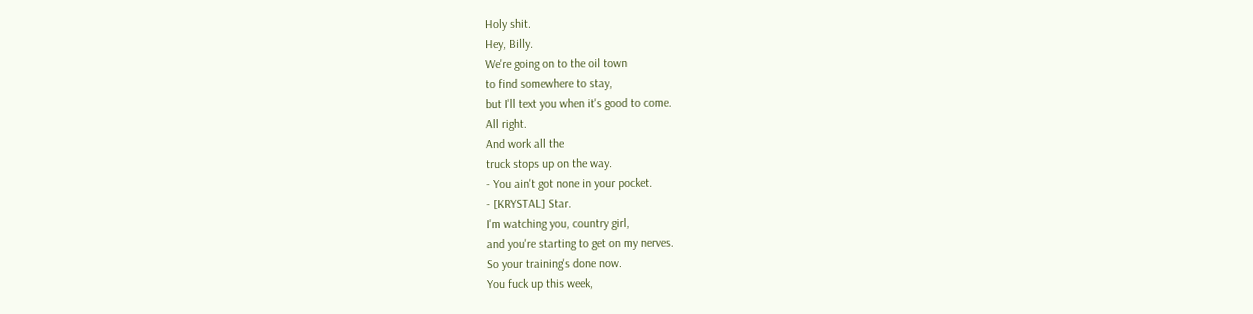Holy shit.
Hey, Billy.
We're going on to the oil town
to find somewhere to stay,
but I'll text you when it's good to come.
All right.
And work all the
truck stops up on the way.
- You ain't got none in your pocket.
- [KRYSTAL] Star.
I'm watching you, country girl,
and you're starting to get on my nerves.
So your training's done now.
You fuck up this week,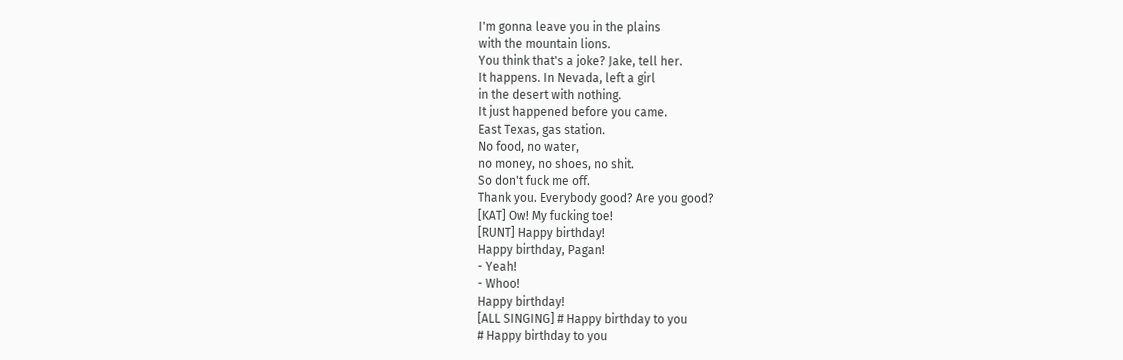I'm gonna leave you in the plains
with the mountain lions.
You think that's a joke? Jake, tell her.
It happens. In Nevada, left a girl
in the desert with nothing.
It just happened before you came.
East Texas, gas station.
No food, no water,
no money, no shoes, no shit.
So don't fuck me off.
Thank you. Everybody good? Are you good?
[KAT] Ow! My fucking toe!
[RUNT] Happy birthday!
Happy birthday, Pagan!
- Yeah!
- Whoo!
Happy birthday!
[ALL SINGING] # Happy birthday to you
# Happy birthday to you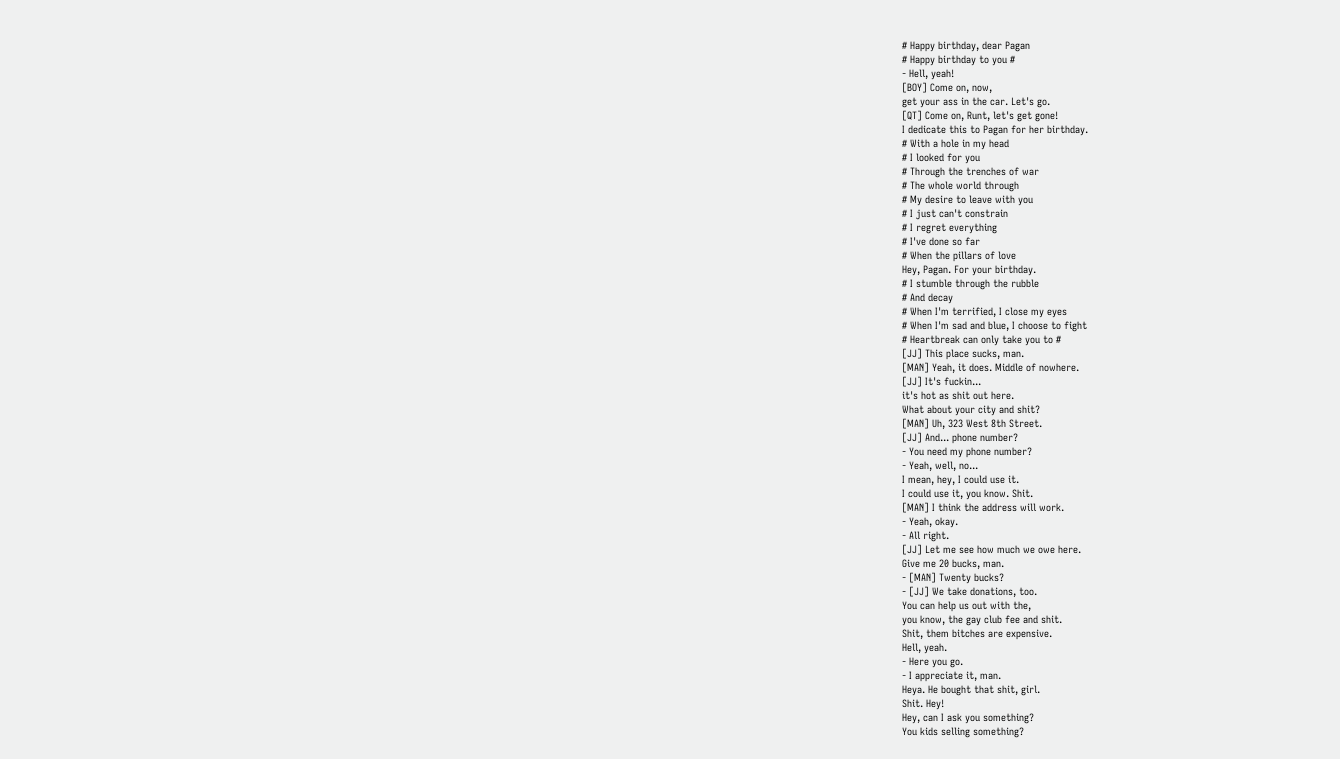# Happy birthday, dear Pagan
# Happy birthday to you #
- Hell, yeah!
[BOY] Come on, now,
get your ass in the car. Let's go.
[QT] Come on, Runt, let's get gone!
I dedicate this to Pagan for her birthday.
# With a hole in my head
# I looked for you
# Through the trenches of war
# The whole world through
# My desire to leave with you
# I just can't constrain
# I regret everything
# I've done so far
# When the pillars of love
Hey, Pagan. For your birthday.
# I stumble through the rubble
# And decay
# When I'm terrified, I close my eyes
# When I'm sad and blue, I choose to fight
# Heartbreak can only take you to #
[JJ] This place sucks, man.
[MAN] Yeah, it does. Middle of nowhere.
[JJ] It's fuckin...
it's hot as shit out here.
What about your city and shit?
[MAN] Uh, 323 West 8th Street.
[JJ] And... phone number?
- You need my phone number?
- Yeah, well, no...
I mean, hey, I could use it.
I could use it, you know. Shit.
[MAN] I think the address will work.
- Yeah, okay.
- All right.
[JJ] Let me see how much we owe here.
Give me 20 bucks, man.
- [MAN] Twenty bucks?
- [JJ] We take donations, too.
You can help us out with the,
you know, the gay club fee and shit.
Shit, them bitches are expensive.
Hell, yeah.
- Here you go.
- I appreciate it, man.
Heya. He bought that shit, girl.
Shit. Hey!
Hey, can I ask you something?
You kids selling something?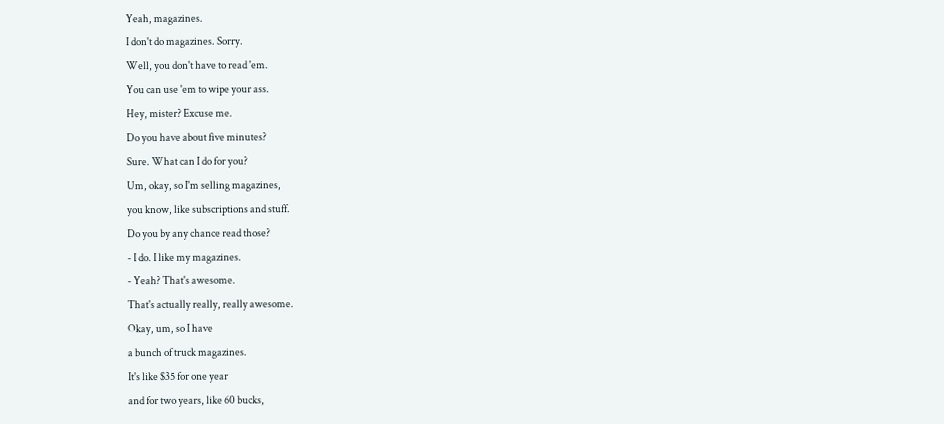Yeah, magazines.
I don't do magazines. Sorry.
Well, you don't have to read 'em.
You can use 'em to wipe your ass.
Hey, mister? Excuse me.
Do you have about five minutes?
Sure. What can I do for you?
Um, okay, so I'm selling magazines,
you know, like subscriptions and stuff.
Do you by any chance read those?
- I do. I like my magazines.
- Yeah? That's awesome.
That's actually really, really awesome.
Okay, um, so I have
a bunch of truck magazines.
It's like $35 for one year
and for two years, like 60 bucks,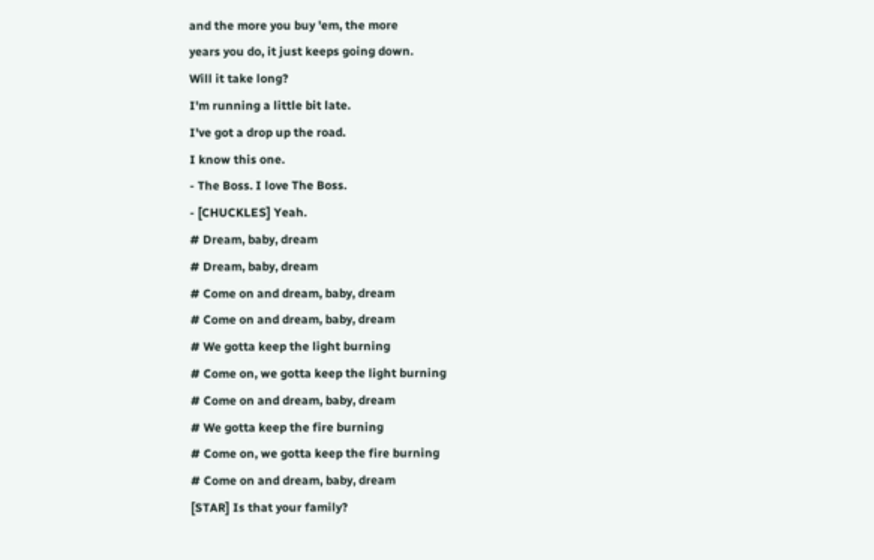and the more you buy 'em, the more
years you do, it just keeps going down.
Will it take long?
I'm running a little bit late.
I've got a drop up the road.
I know this one.
- The Boss. I love The Boss.
- [CHUCKLES] Yeah.
# Dream, baby, dream
# Dream, baby, dream
# Come on and dream, baby, dream
# Come on and dream, baby, dream
# We gotta keep the light burning
# Come on, we gotta keep the light burning
# Come on and dream, baby, dream
# We gotta keep the fire burning
# Come on, we gotta keep the fire burning
# Come on and dream, baby, dream
[STAR] Is that your family?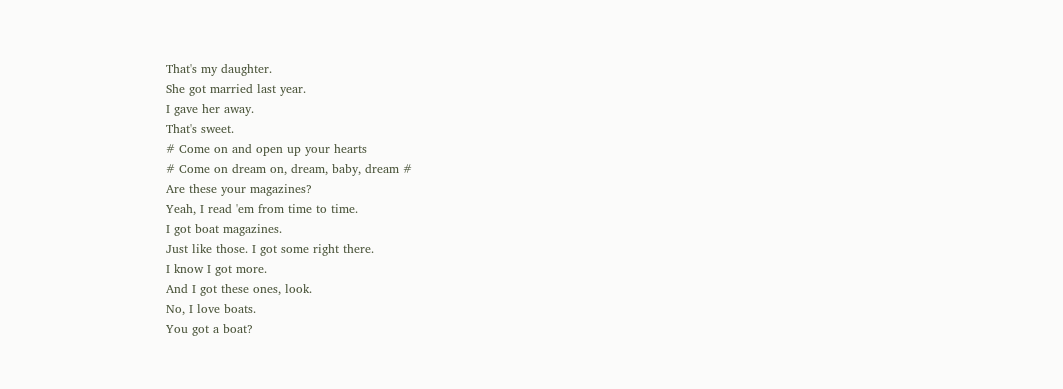That's my daughter.
She got married last year.
I gave her away.
That's sweet.
# Come on and open up your hearts
# Come on dream on, dream, baby, dream #
Are these your magazines?
Yeah, I read 'em from time to time.
I got boat magazines.
Just like those. I got some right there.
I know I got more.
And I got these ones, look.
No, I love boats.
You got a boat?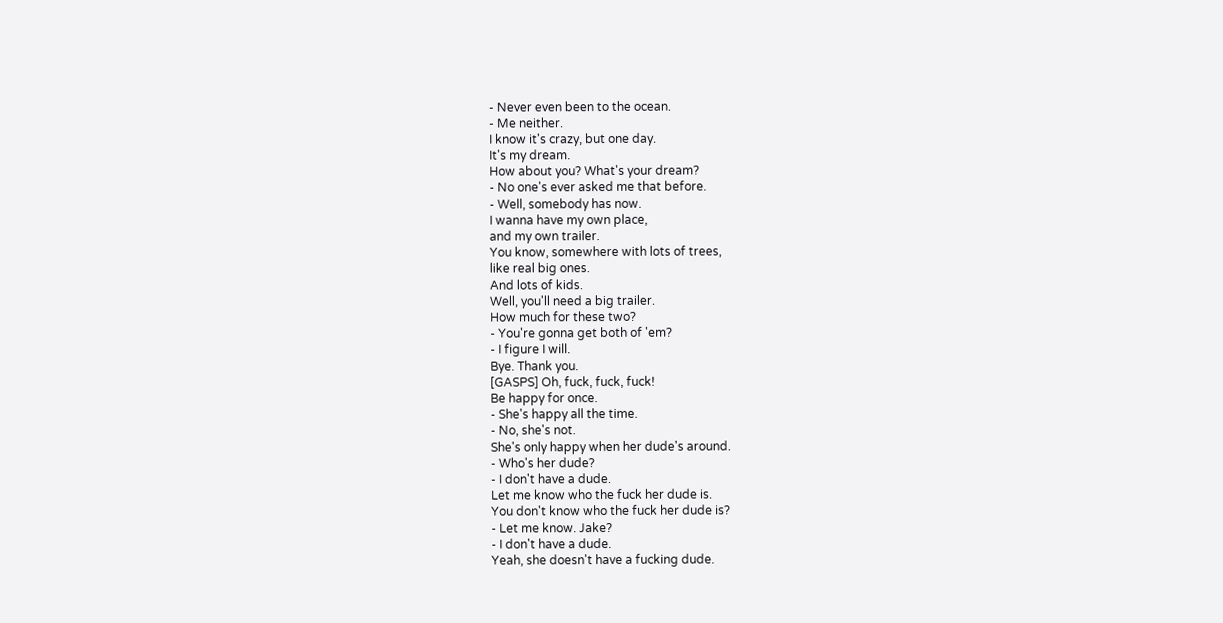- Never even been to the ocean.
- Me neither.
I know it's crazy, but one day.
It's my dream.
How about you? What's your dream?
- No one's ever asked me that before.
- Well, somebody has now.
I wanna have my own place,
and my own trailer.
You know, somewhere with lots of trees,
like real big ones.
And lots of kids.
Well, you'll need a big trailer.
How much for these two?
- You're gonna get both of 'em?
- I figure I will.
Bye. Thank you.
[GASPS] Oh, fuck, fuck, fuck!
Be happy for once.
- She's happy all the time.
- No, she's not.
She's only happy when her dude's around.
- Who's her dude?
- I don't have a dude.
Let me know who the fuck her dude is.
You don't know who the fuck her dude is?
- Let me know. Jake?
- I don't have a dude.
Yeah, she doesn't have a fucking dude.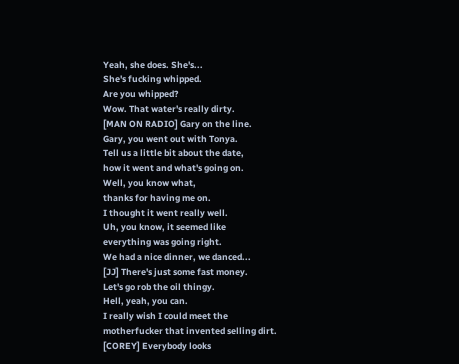Yeah, she does. She's...
She's fucking whipped.
Are you whipped?
Wow. That water's really dirty.
[MAN ON RADIO] Gary on the line.
Gary, you went out with Tonya.
Tell us a little bit about the date,
how it went and what's going on.
Well, you know what,
thanks for having me on.
I thought it went really well.
Uh, you know, it seemed like
everything was going right.
We had a nice dinner, we danced...
[JJ] There's just some fast money.
Let's go rob the oil thingy.
Hell, yeah, you can.
I really wish I could meet the
motherfucker that invented selling dirt.
[COREY] Everybody looks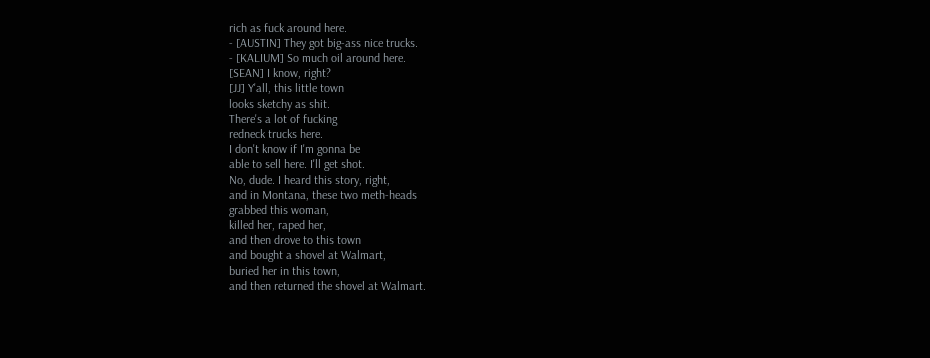rich as fuck around here.
- [AUSTIN] They got big-ass nice trucks.
- [KALIUM] So much oil around here.
[SEAN] I know, right?
[JJ] Y'all, this little town
looks sketchy as shit.
There's a lot of fucking
redneck trucks here.
I don't know if I'm gonna be
able to sell here. I'll get shot.
No, dude. I heard this story, right,
and in Montana, these two meth-heads
grabbed this woman,
killed her, raped her,
and then drove to this town
and bought a shovel at Walmart,
buried her in this town,
and then returned the shovel at Walmart.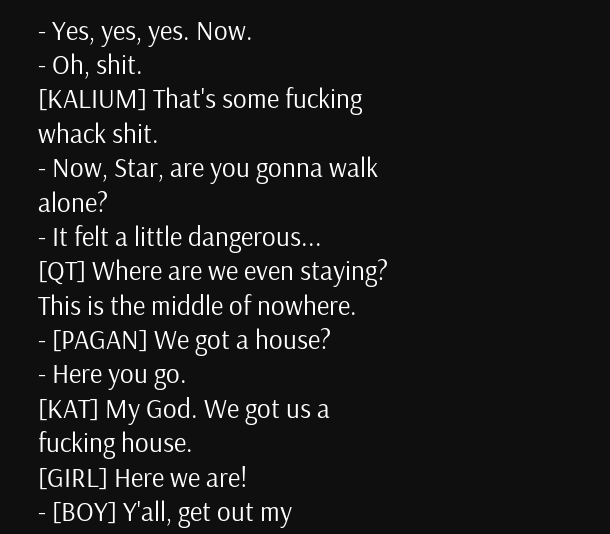- Yes, yes, yes. Now.
- Oh, shit.
[KALIUM] That's some fucking whack shit.
- Now, Star, are you gonna walk alone?
- It felt a little dangerous...
[QT] Where are we even staying?
This is the middle of nowhere.
- [PAGAN] We got a house?
- Here you go.
[KAT] My God. We got us a fucking house.
[GIRL] Here we are!
- [BOY] Y'all, get out my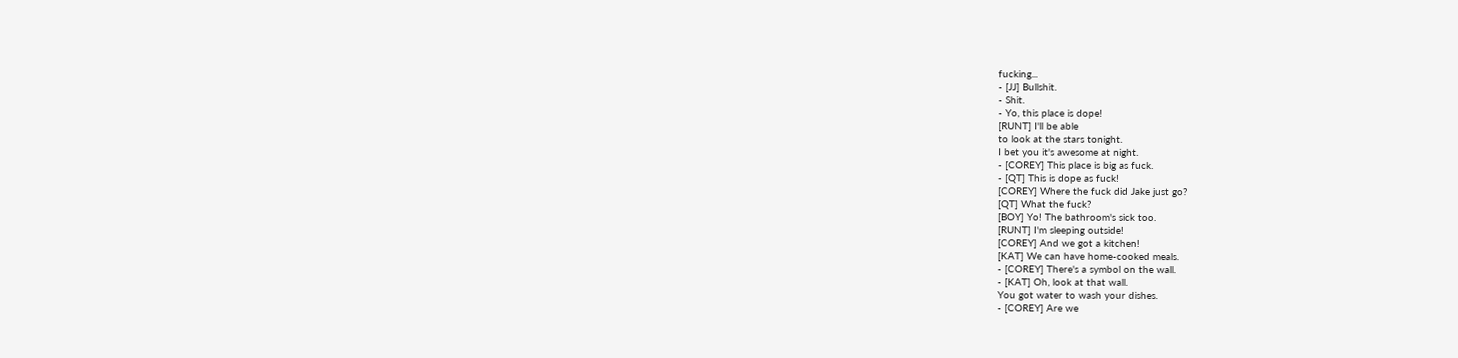fucking...
- [JJ] Bullshit.
- Shit.
- Yo, this place is dope!
[RUNT] I'll be able
to look at the stars tonight.
I bet you it's awesome at night.
- [COREY] This place is big as fuck.
- [QT] This is dope as fuck!
[COREY] Where the fuck did Jake just go?
[QT] What the fuck?
[BOY] Yo! The bathroom's sick too.
[RUNT] I'm sleeping outside!
[COREY] And we got a kitchen!
[KAT] We can have home-cooked meals.
- [COREY] There's a symbol on the wall.
- [KAT] Oh, look at that wall.
You got water to wash your dishes.
- [COREY] Are we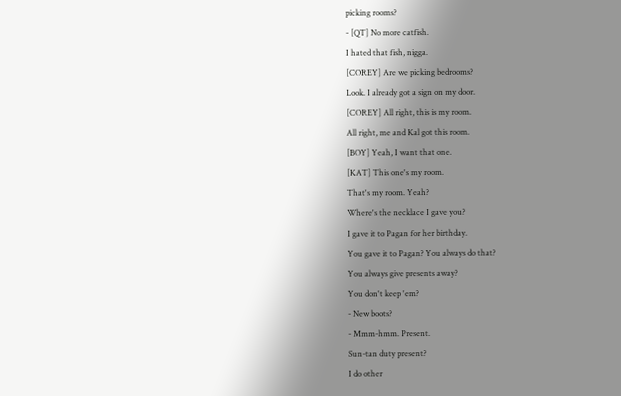picking rooms?
- [QT] No more catfish.
I hated that fish, nigga.
[COREY] Are we picking bedrooms?
Look. I already got a sign on my door.
[COREY] All right, this is my room.
All right, me and Kal got this room.
[BOY] Yeah, I want that one.
[KAT] This one's my room.
That's my room. Yeah?
Where's the necklace I gave you?
I gave it to Pagan for her birthday.
You gave it to Pagan? You always do that?
You always give presents away?
You don't keep 'em?
- New boots?
- Mmm-hmm. Present.
Sun-tan duty present?
I do other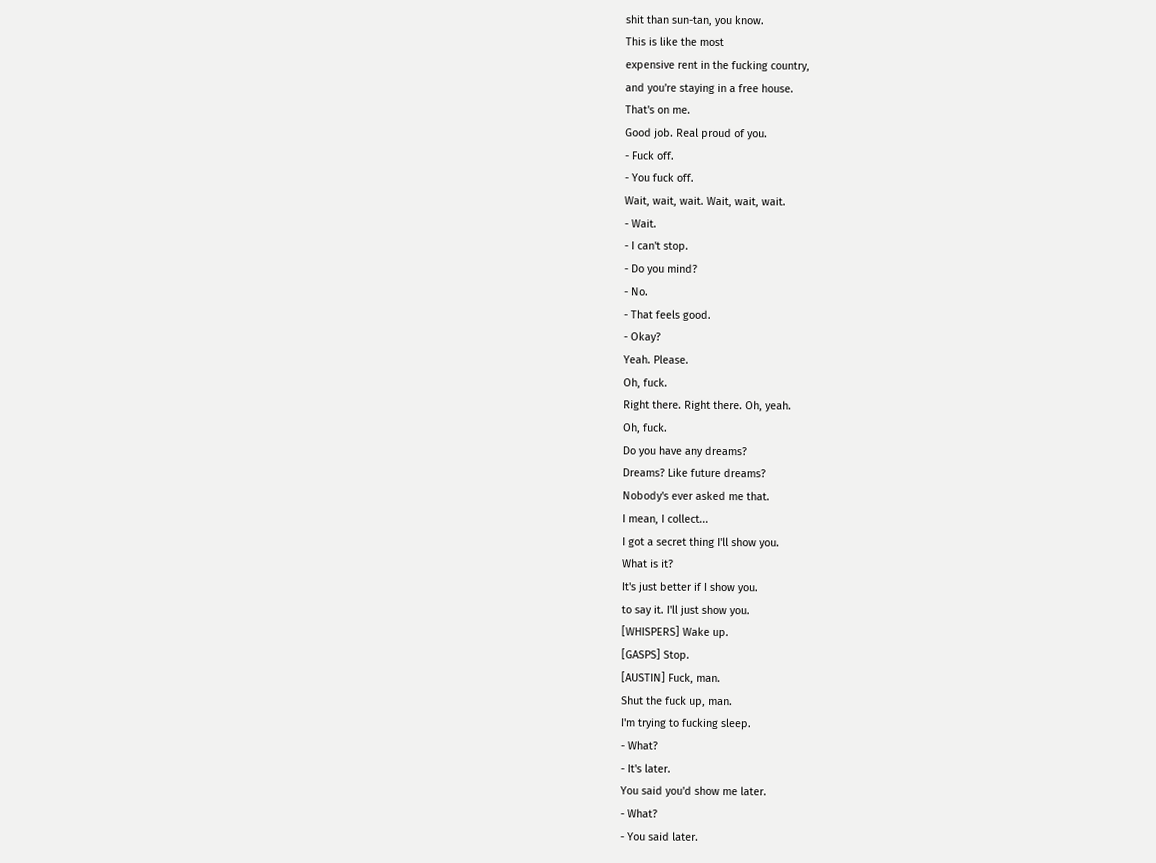shit than sun-tan, you know.
This is like the most
expensive rent in the fucking country,
and you're staying in a free house.
That's on me.
Good job. Real proud of you.
- Fuck off.
- You fuck off.
Wait, wait, wait. Wait, wait, wait.
- Wait.
- I can't stop.
- Do you mind?
- No.
- That feels good.
- Okay?
Yeah. Please.
Oh, fuck.
Right there. Right there. Oh, yeah.
Oh, fuck.
Do you have any dreams?
Dreams? Like future dreams?
Nobody's ever asked me that.
I mean, I collect...
I got a secret thing I'll show you.
What is it?
It's just better if I show you.
to say it. I'll just show you.
[WHISPERS] Wake up.
[GASPS] Stop.
[AUSTIN] Fuck, man.
Shut the fuck up, man.
I'm trying to fucking sleep.
- What?
- It's later.
You said you'd show me later.
- What?
- You said later.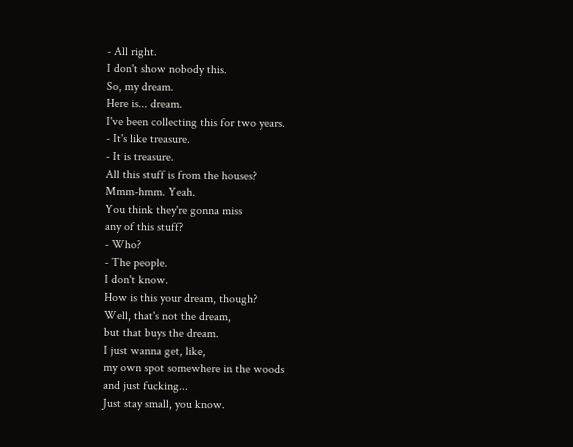- All right.
I don't show nobody this.
So, my dream.
Here is... dream.
I've been collecting this for two years.
- It's like treasure.
- It is treasure.
All this stuff is from the houses?
Mmm-hmm. Yeah.
You think they're gonna miss
any of this stuff?
- Who?
- The people.
I don't know.
How is this your dream, though?
Well, that's not the dream,
but that buys the dream.
I just wanna get, like,
my own spot somewhere in the woods
and just fucking...
Just stay small, you know.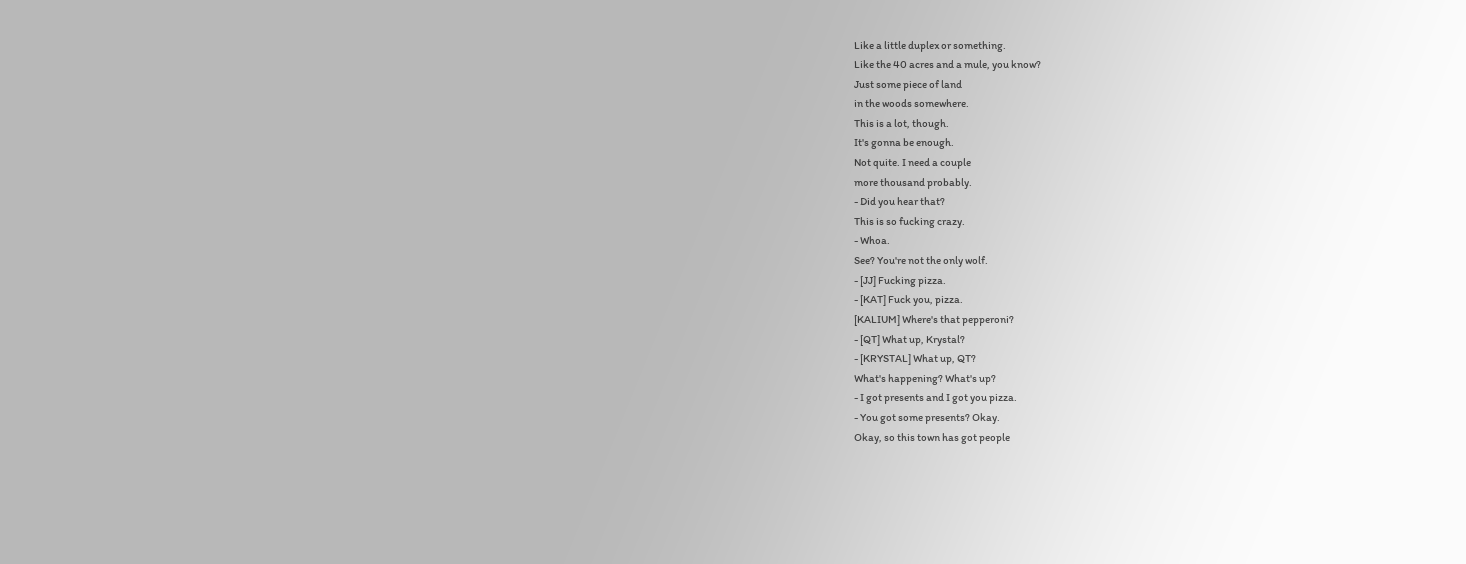Like a little duplex or something.
Like the 40 acres and a mule, you know?
Just some piece of land
in the woods somewhere.
This is a lot, though.
It's gonna be enough.
Not quite. I need a couple
more thousand probably.
- Did you hear that?
This is so fucking crazy.
- Whoa.
See? You're not the only wolf.
- [JJ] Fucking pizza.
- [KAT] Fuck you, pizza.
[KALIUM] Where's that pepperoni?
- [QT] What up, Krystal?
- [KRYSTAL] What up, QT?
What's happening? What's up?
- I got presents and I got you pizza.
- You got some presents? Okay.
Okay, so this town has got people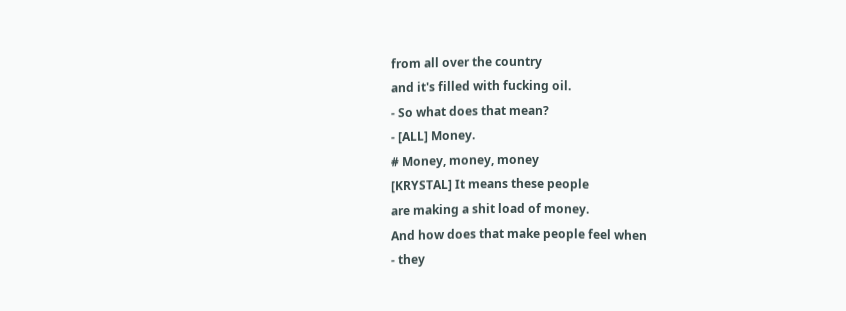from all over the country
and it's filled with fucking oil.
- So what does that mean?
- [ALL] Money.
# Money, money, money
[KRYSTAL] It means these people
are making a shit load of money.
And how does that make people feel when
- they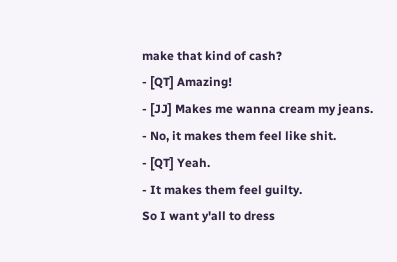make that kind of cash?
- [QT] Amazing!
- [JJ] Makes me wanna cream my jeans.
- No, it makes them feel like shit.
- [QT] Yeah.
- It makes them feel guilty.
So I want y'all to dress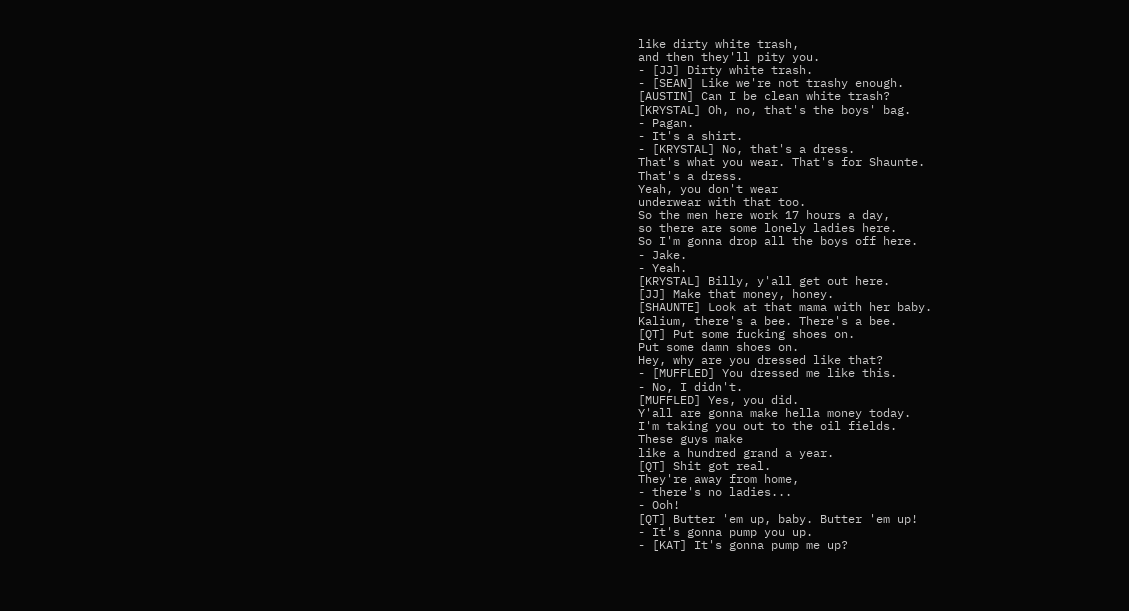like dirty white trash,
and then they'll pity you.
- [JJ] Dirty white trash.
- [SEAN] Like we're not trashy enough.
[AUSTIN] Can I be clean white trash?
[KRYSTAL] Oh, no, that's the boys' bag.
- Pagan.
- It's a shirt.
- [KRYSTAL] No, that's a dress.
That's what you wear. That's for Shaunte.
That's a dress.
Yeah, you don't wear
underwear with that too.
So the men here work 17 hours a day,
so there are some lonely ladies here.
So I'm gonna drop all the boys off here.
- Jake.
- Yeah.
[KRYSTAL] Billy, y'all get out here.
[JJ] Make that money, honey.
[SHAUNTE] Look at that mama with her baby.
Kalium, there's a bee. There's a bee.
[QT] Put some fucking shoes on.
Put some damn shoes on.
Hey, why are you dressed like that?
- [MUFFLED] You dressed me like this.
- No, I didn't.
[MUFFLED] Yes, you did.
Y'all are gonna make hella money today.
I'm taking you out to the oil fields.
These guys make
like a hundred grand a year.
[QT] Shit got real.
They're away from home,
- there's no ladies...
- Ooh!
[QT] Butter 'em up, baby. Butter 'em up!
- It's gonna pump you up.
- [KAT] It's gonna pump me up?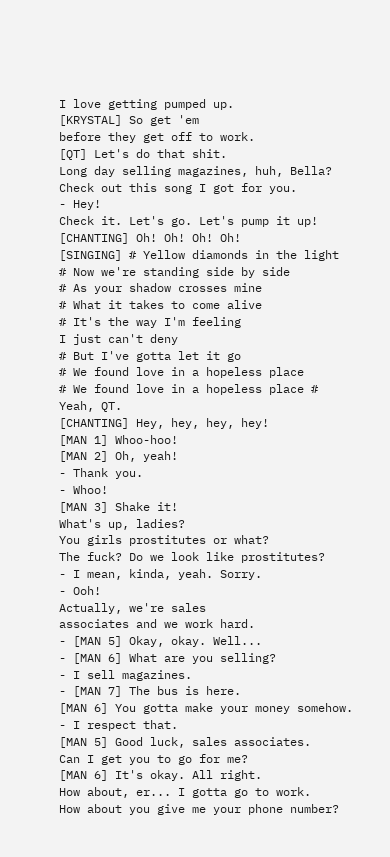I love getting pumped up.
[KRYSTAL] So get 'em
before they get off to work.
[QT] Let's do that shit.
Long day selling magazines, huh, Bella?
Check out this song I got for you.
- Hey!
Check it. Let's go. Let's pump it up!
[CHANTING] Oh! Oh! Oh! Oh!
[SINGING] # Yellow diamonds in the light
# Now we're standing side by side
# As your shadow crosses mine
# What it takes to come alive
# It's the way I'm feeling
I just can't deny
# But I've gotta let it go
# We found love in a hopeless place
# We found love in a hopeless place #
Yeah, QT.
[CHANTING] Hey, hey, hey, hey!
[MAN 1] Whoo-hoo!
[MAN 2] Oh, yeah!
- Thank you.
- Whoo!
[MAN 3] Shake it!
What's up, ladies?
You girls prostitutes or what?
The fuck? Do we look like prostitutes?
- I mean, kinda, yeah. Sorry.
- Ooh!
Actually, we're sales
associates and we work hard.
- [MAN 5] Okay, okay. Well...
- [MAN 6] What are you selling?
- I sell magazines.
- [MAN 7] The bus is here.
[MAN 6] You gotta make your money somehow.
- I respect that.
[MAN 5] Good luck, sales associates.
Can I get you to go for me?
[MAN 6] It's okay. All right.
How about, er... I gotta go to work.
How about you give me your phone number?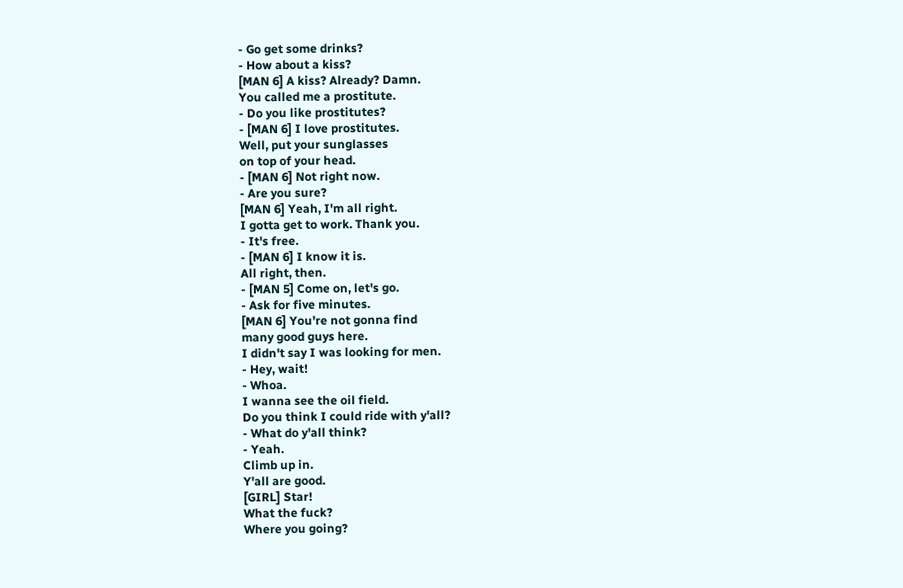- Go get some drinks?
- How about a kiss?
[MAN 6] A kiss? Already? Damn.
You called me a prostitute.
- Do you like prostitutes?
- [MAN 6] I love prostitutes.
Well, put your sunglasses
on top of your head.
- [MAN 6] Not right now.
- Are you sure?
[MAN 6] Yeah, I'm all right.
I gotta get to work. Thank you.
- It's free.
- [MAN 6] I know it is.
All right, then.
- [MAN 5] Come on, let's go.
- Ask for five minutes.
[MAN 6] You're not gonna find
many good guys here.
I didn't say I was looking for men.
- Hey, wait!
- Whoa.
I wanna see the oil field.
Do you think I could ride with y'all?
- What do y'all think?
- Yeah.
Climb up in.
Y'all are good.
[GIRL] Star!
What the fuck?
Where you going?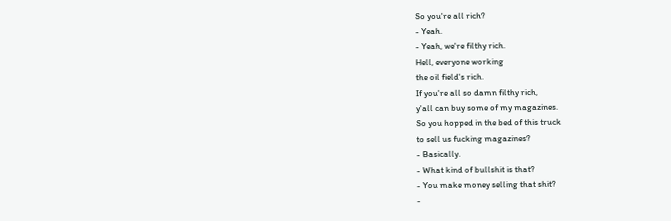So you're all rich?
- Yeah.
- Yeah, we're filthy rich.
Hell, everyone working
the oil field's rich.
If you're all so damn filthy rich,
y'all can buy some of my magazines.
So you hopped in the bed of this truck
to sell us fucking magazines?
- Basically.
- What kind of bullshit is that?
- You make money selling that shit?
-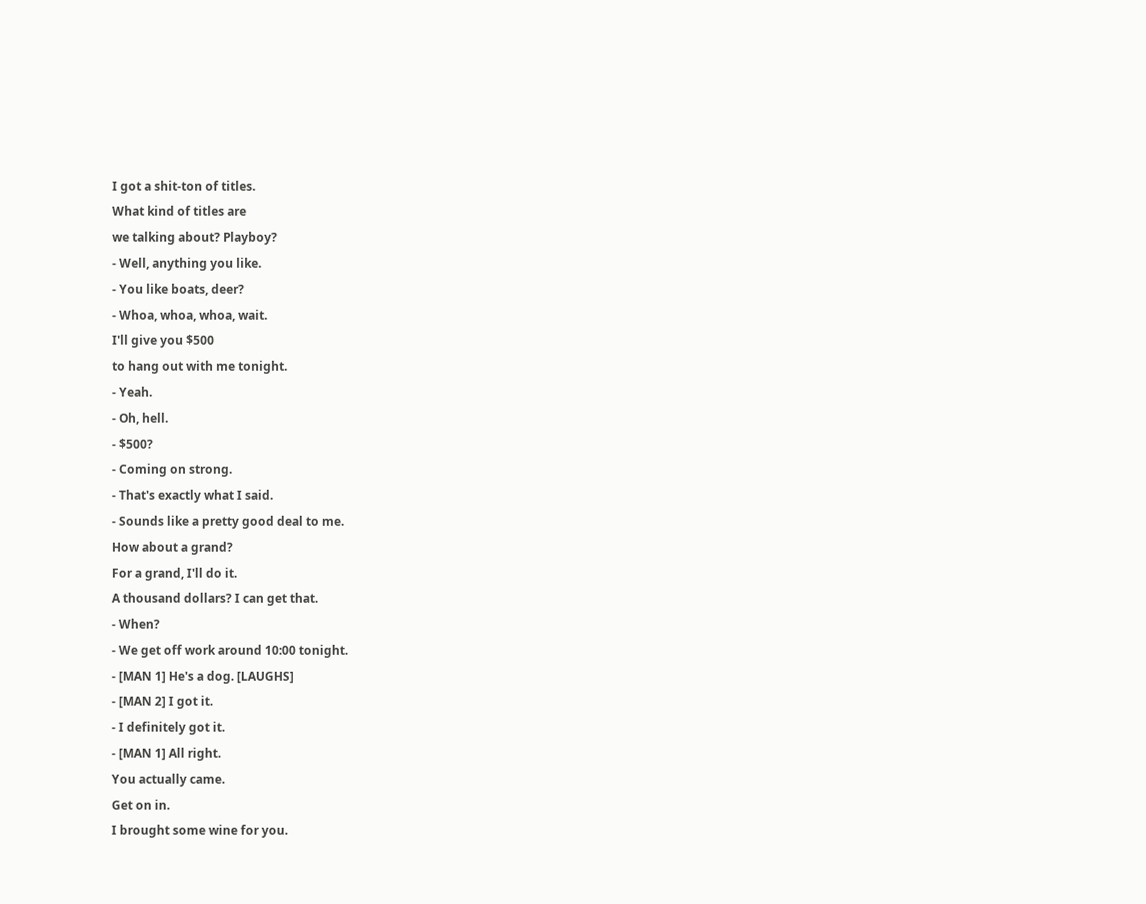I got a shit-ton of titles.
What kind of titles are
we talking about? Playboy?
- Well, anything you like.
- You like boats, deer?
- Whoa, whoa, whoa, wait.
I'll give you $500
to hang out with me tonight.
- Yeah.
- Oh, hell.
- $500?
- Coming on strong.
- That's exactly what I said.
- Sounds like a pretty good deal to me.
How about a grand?
For a grand, I'll do it.
A thousand dollars? I can get that.
- When?
- We get off work around 10:00 tonight.
- [MAN 1] He's a dog. [LAUGHS]
- [MAN 2] I got it.
- I definitely got it.
- [MAN 1] All right.
You actually came.
Get on in.
I brought some wine for you.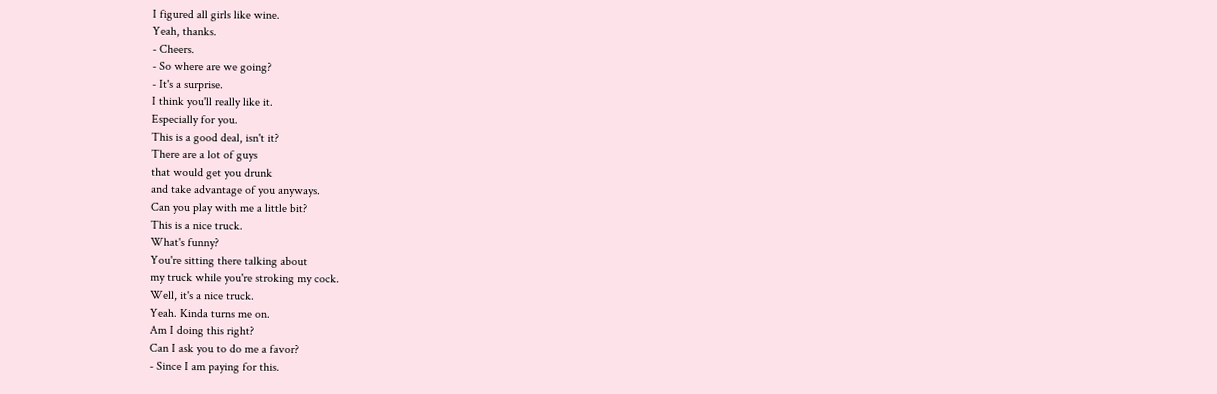I figured all girls like wine.
Yeah, thanks.
- Cheers.
- So where are we going?
- It's a surprise.
I think you'll really like it.
Especially for you.
This is a good deal, isn't it?
There are a lot of guys
that would get you drunk
and take advantage of you anyways.
Can you play with me a little bit?
This is a nice truck.
What's funny?
You're sitting there talking about
my truck while you're stroking my cock.
Well, it's a nice truck.
Yeah. Kinda turns me on.
Am I doing this right?
Can I ask you to do me a favor?
- Since I am paying for this.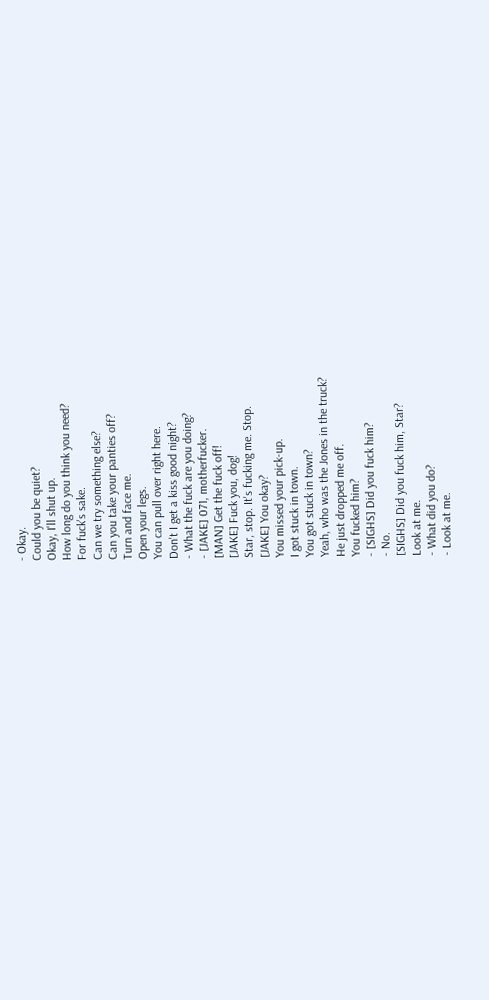- Okay.
Could you be quiet?
Okay, I'll shut up.
How long do you think you need?
For fuck's sake.
Can we try something else?
Can you take your panties off?
Turn and face me.
Open your legs.
You can pull over right here.
Don't I get a kiss good night?
- What the fuck are you doing?
- [JAKE] 071, motherfucker.
[MAN] Get the fuck off!
[JAKE] Fuck you, dog!
Star, stop. It's fucking me. Stop.
[JAKE] You okay?
You missed your pick-up.
I got stuck in town.
You got stuck in town?
Yeah, who was the Jones in the truck?
He just dropped me off.
You fucked him?
- [SIGHS] Did you fuck him?
- No.
[SIGHS] Did you fuck him, Star?
Look at me.
- What did you do?
- Look at me.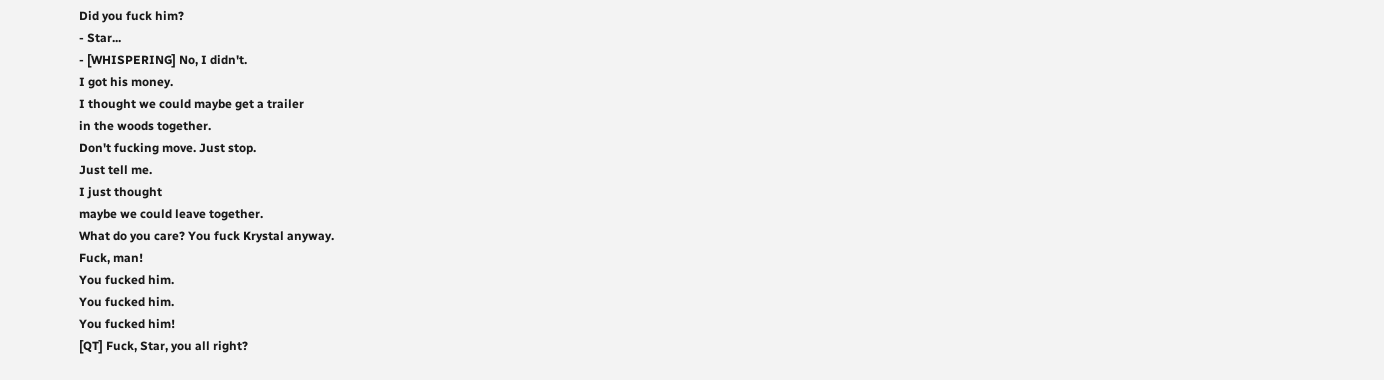Did you fuck him?
- Star...
- [WHISPERING] No, I didn't.
I got his money.
I thought we could maybe get a trailer
in the woods together.
Don't fucking move. Just stop.
Just tell me.
I just thought
maybe we could leave together.
What do you care? You fuck Krystal anyway.
Fuck, man!
You fucked him.
You fucked him.
You fucked him!
[QT] Fuck, Star, you all right?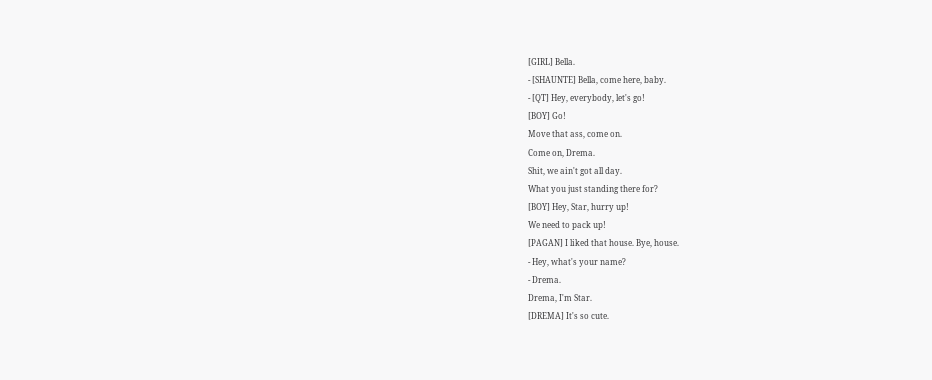[GIRL] Bella.
- [SHAUNTE] Bella, come here, baby.
- [QT] Hey, everybody, let's go!
[BOY] Go!
Move that ass, come on.
Come on, Drema.
Shit, we ain't got all day.
What you just standing there for?
[BOY] Hey, Star, hurry up!
We need to pack up!
[PAGAN] I liked that house. Bye, house.
- Hey, what's your name?
- Drema.
Drema, I'm Star.
[DREMA] It's so cute.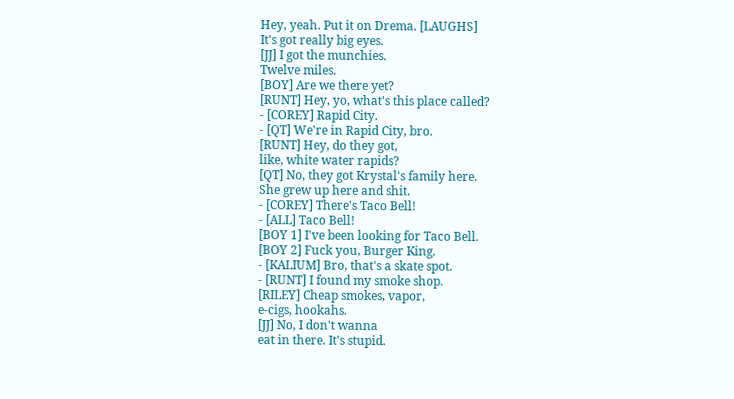Hey, yeah. Put it on Drema. [LAUGHS]
It's got really big eyes.
[JJ] I got the munchies.
Twelve miles.
[BOY] Are we there yet?
[RUNT] Hey, yo, what's this place called?
- [COREY] Rapid City.
- [QT] We're in Rapid City, bro.
[RUNT] Hey, do they got,
like, white water rapids?
[QT] No, they got Krystal's family here.
She grew up here and shit.
- [COREY] There's Taco Bell!
- [ALL] Taco Bell!
[BOY 1] I've been looking for Taco Bell.
[BOY 2] Fuck you, Burger King.
- [KALIUM] Bro, that's a skate spot.
- [RUNT] I found my smoke shop.
[RILEY] Cheap smokes, vapor,
e-cigs, hookahs.
[JJ] No, I don't wanna
eat in there. It's stupid.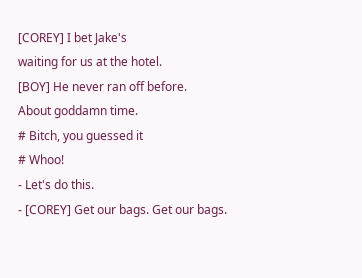[COREY] I bet Jake's
waiting for us at the hotel.
[BOY] He never ran off before.
About goddamn time.
# Bitch, you guessed it
# Whoo!
- Let's do this.
- [COREY] Get our bags. Get our bags.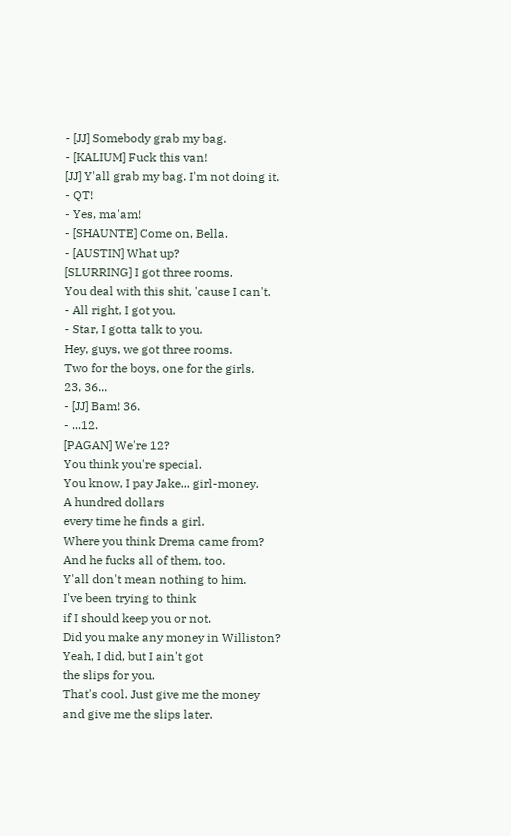- [JJ] Somebody grab my bag.
- [KALIUM] Fuck this van!
[JJ] Y'all grab my bag. I'm not doing it.
- QT!
- Yes, ma'am!
- [SHAUNTE] Come on, Bella.
- [AUSTIN] What up?
[SLURRING] I got three rooms.
You deal with this shit, 'cause I can't.
- All right, I got you.
- Star, I gotta talk to you.
Hey, guys, we got three rooms.
Two for the boys, one for the girls.
23, 36...
- [JJ] Bam! 36.
- ...12.
[PAGAN] We're 12?
You think you're special.
You know, I pay Jake... girl-money.
A hundred dollars
every time he finds a girl.
Where you think Drema came from?
And he fucks all of them, too.
Y'all don't mean nothing to him.
I've been trying to think
if I should keep you or not.
Did you make any money in Williston?
Yeah, I did, but I ain't got
the slips for you.
That's cool. Just give me the money
and give me the slips later.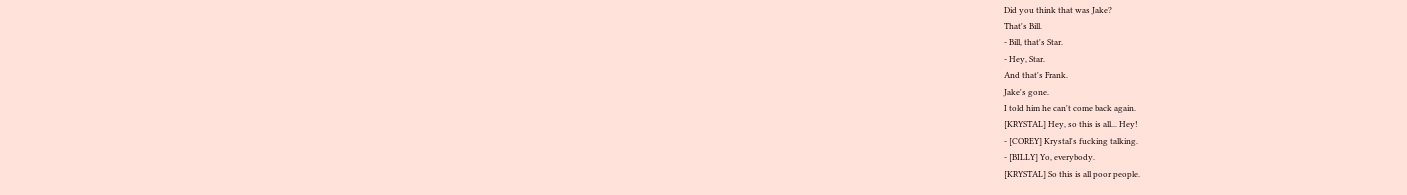Did you think that was Jake?
That's Bill.
- Bill, that's Star.
- Hey, Star.
And that's Frank.
Jake's gone.
I told him he can't come back again.
[KRYSTAL] Hey, so this is all... Hey!
- [COREY] Krystal's fucking talking.
- [BILLY] Yo, everybody.
[KRYSTAL] So this is all poor people.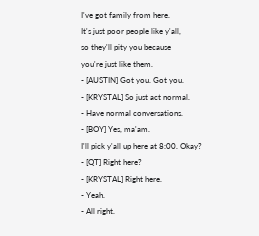I've got family from here.
It's just poor people like y'all,
so they'll pity you because
you're just like them.
- [AUSTIN] Got you. Got you.
- [KRYSTAL] So just act normal.
- Have normal conversations.
- [BOY] Yes, ma'am.
I'll pick y'all up here at 8:00. Okay?
- [QT] Right here?
- [KRYSTAL] Right here.
- Yeah.
- All right.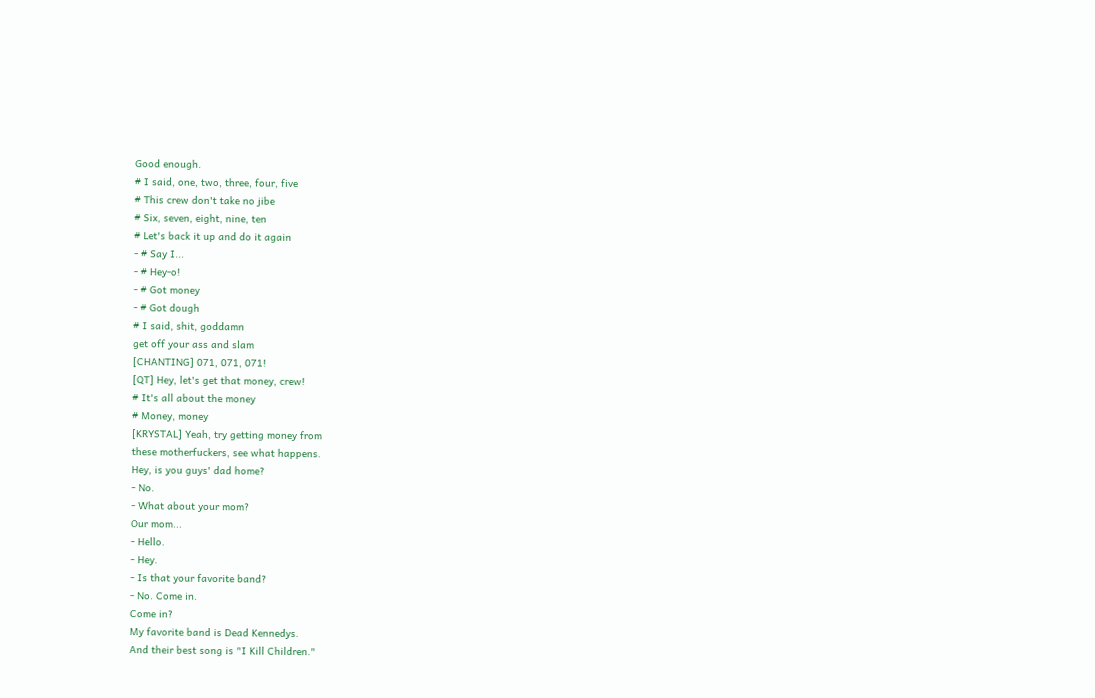Good enough.
# I said, one, two, three, four, five
# This crew don't take no jibe
# Six, seven, eight, nine, ten
# Let's back it up and do it again
- # Say I...
- # Hey-o!
- # Got money
- # Got dough
# I said, shit, goddamn
get off your ass and slam
[CHANTING] 071, 071, 071!
[QT] Hey, let's get that money, crew!
# It's all about the money
# Money, money
[KRYSTAL] Yeah, try getting money from
these motherfuckers, see what happens.
Hey, is you guys' dad home?
- No.
- What about your mom?
Our mom...
- Hello.
- Hey.
- Is that your favorite band?
- No. Come in.
Come in?
My favorite band is Dead Kennedys.
And their best song is "I Kill Children."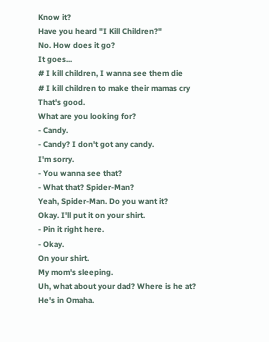Know it?
Have you heard "I Kill Children?"
No. How does it go?
It goes...
# I kill children, I wanna see them die
# I kill children to make their mamas cry
That's good.
What are you looking for?
- Candy.
- Candy? I don't got any candy.
I'm sorry.
- You wanna see that?
- What that? Spider-Man?
Yeah, Spider-Man. Do you want it?
Okay. I'll put it on your shirt.
- Pin it right here.
- Okay.
On your shirt.
My mom's sleeping.
Uh, what about your dad? Where is he at?
He's in Omaha.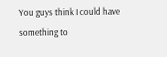You guys think I could have
something to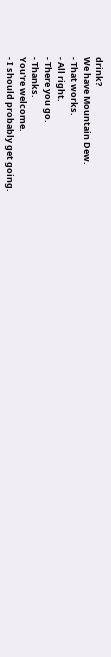drink?
We have Mountain Dew.
- That works.
- All right.
- There you go.
- Thanks.
You're welcome.
- I should probably get going.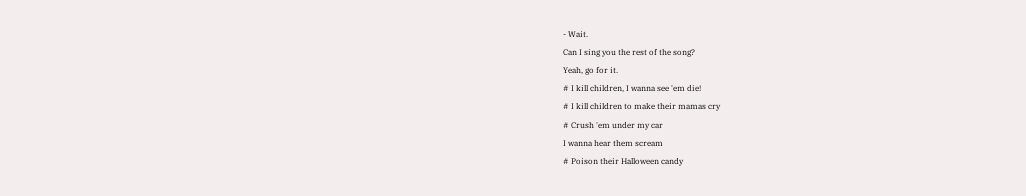- Wait.
Can I sing you the rest of the song?
Yeah, go for it.
# I kill children, I wanna see 'em die!
# I kill children to make their mamas cry
# Crush 'em under my car
I wanna hear them scream
# Poison their Halloween candy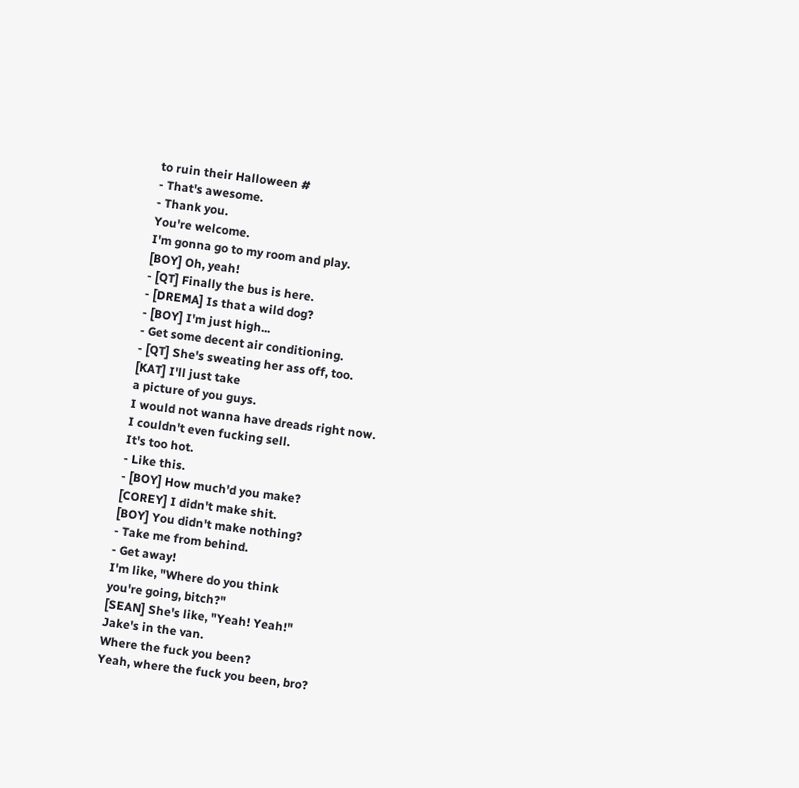to ruin their Halloween #
- That's awesome.
- Thank you.
You're welcome.
I'm gonna go to my room and play.
[BOY] Oh, yeah!
- [QT] Finally the bus is here.
- [DREMA] Is that a wild dog?
- [BOY] I'm just high...
- Get some decent air conditioning.
- [QT] She's sweating her ass off, too.
[KAT] I'll just take
a picture of you guys.
I would not wanna have dreads right now.
I couldn't even fucking sell.
It's too hot.
- Like this.
- [BOY] How much'd you make?
[COREY] I didn't make shit.
[BOY] You didn't make nothing?
- Take me from behind.
- Get away!
I'm like, "Where do you think
you're going, bitch?"
[SEAN] She's like, "Yeah! Yeah!"
Jake's in the van.
Where the fuck you been?
Yeah, where the fuck you been, bro?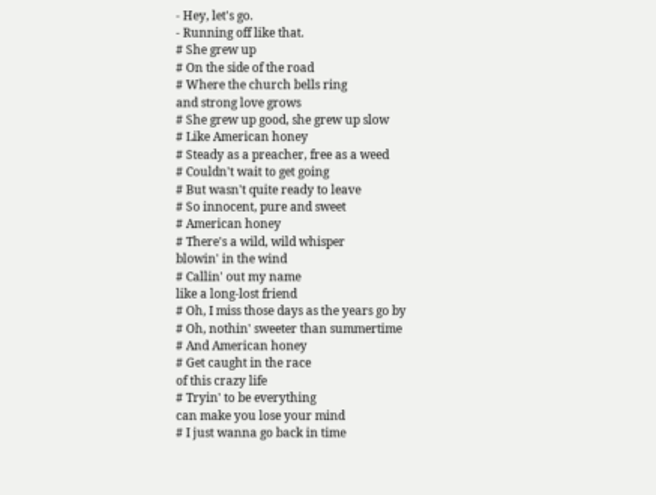- Hey, let's go.
- Running off like that.
# She grew up
# On the side of the road
# Where the church bells ring
and strong love grows
# She grew up good, she grew up slow
# Like American honey
# Steady as a preacher, free as a weed
# Couldn't wait to get going
# But wasn't quite ready to leave
# So innocent, pure and sweet
# American honey
# There's a wild, wild whisper
blowin' in the wind
# Callin' out my name
like a long-lost friend
# Oh, I miss those days as the years go by
# Oh, nothin' sweeter than summertime
# And American honey
# Get caught in the race
of this crazy life
# Tryin' to be everything
can make you lose your mind
# I just wanna go back in time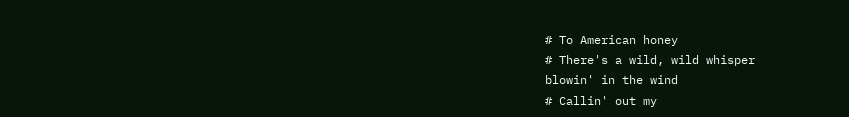# To American honey
# There's a wild, wild whisper
blowin' in the wind
# Callin' out my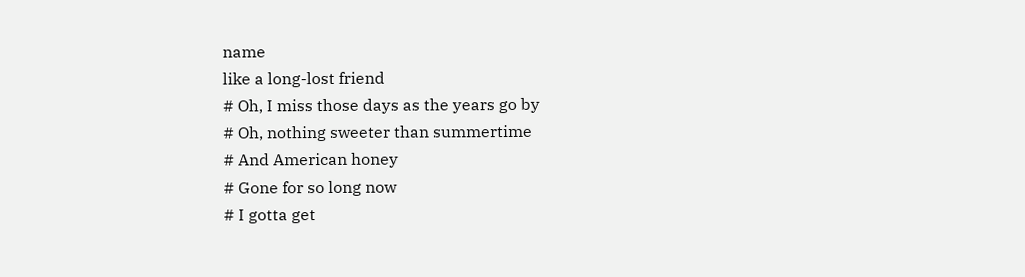name
like a long-lost friend
# Oh, I miss those days as the years go by
# Oh, nothing sweeter than summertime
# And American honey
# Gone for so long now
# I gotta get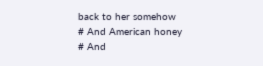back to her somehow
# And American honey
# And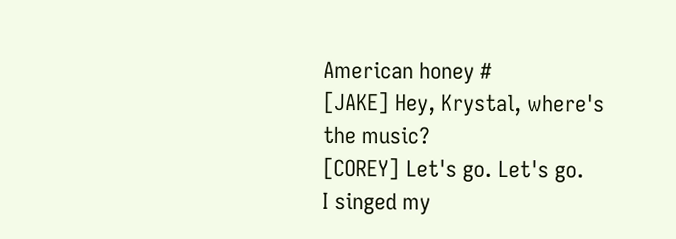American honey #
[JAKE] Hey, Krystal, where's the music?
[COREY] Let's go. Let's go.
I singed my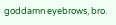goddamn eyebrows, bro.